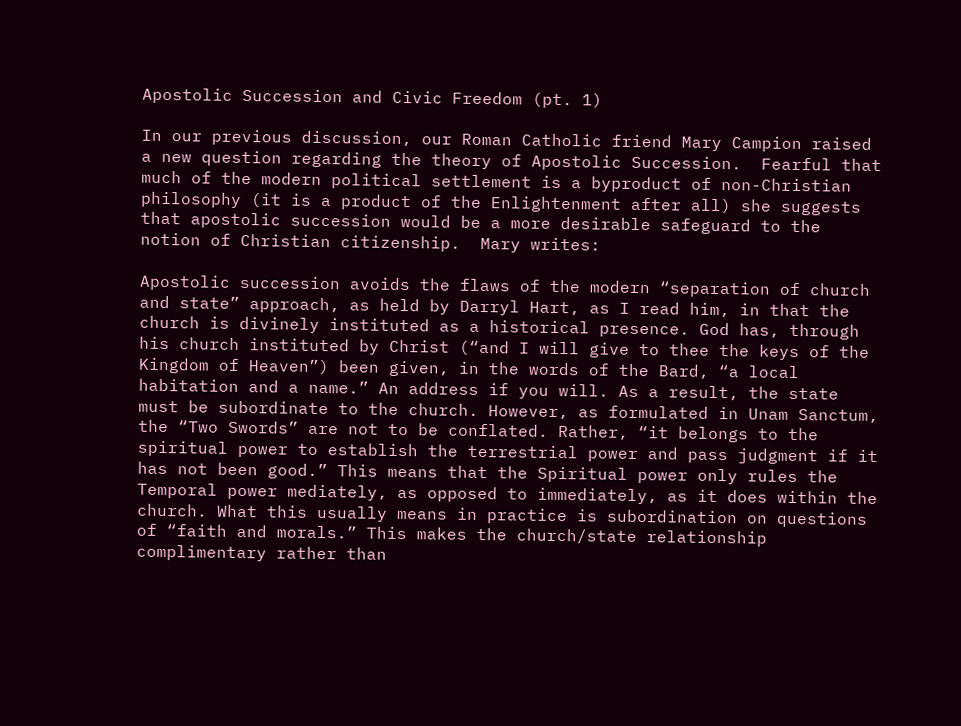Apostolic Succession and Civic Freedom (pt. 1)

In our previous discussion, our Roman Catholic friend Mary Campion raised a new question regarding the theory of Apostolic Succession.  Fearful that much of the modern political settlement is a byproduct of non-Christian philosophy (it is a product of the Enlightenment after all) she suggests that apostolic succession would be a more desirable safeguard to the notion of Christian citizenship.  Mary writes:

Apostolic succession avoids the flaws of the modern “separation of church and state” approach, as held by Darryl Hart, as I read him, in that the church is divinely instituted as a historical presence. God has, through his church instituted by Christ (“and I will give to thee the keys of the Kingdom of Heaven”) been given, in the words of the Bard, “a local habitation and a name.” An address if you will. As a result, the state must be subordinate to the church. However, as formulated in Unam Sanctum, the “Two Swords” are not to be conflated. Rather, “it belongs to the spiritual power to establish the terrestrial power and pass judgment if it has not been good.” This means that the Spiritual power only rules the Temporal power mediately, as opposed to immediately, as it does within the church. What this usually means in practice is subordination on questions of “faith and morals.” This makes the church/state relationship complimentary rather than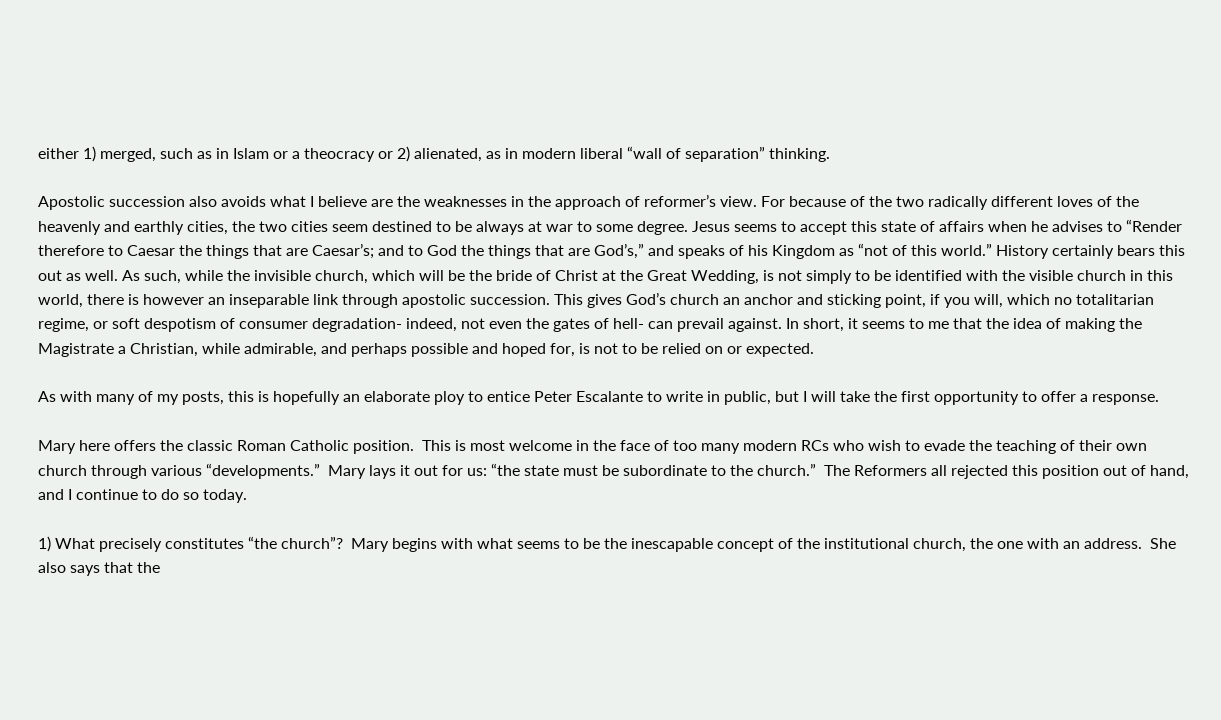either 1) merged, such as in Islam or a theocracy or 2) alienated, as in modern liberal “wall of separation” thinking.

Apostolic succession also avoids what I believe are the weaknesses in the approach of reformer’s view. For because of the two radically different loves of the heavenly and earthly cities, the two cities seem destined to be always at war to some degree. Jesus seems to accept this state of affairs when he advises to “Render therefore to Caesar the things that are Caesar’s; and to God the things that are God’s,” and speaks of his Kingdom as “not of this world.” History certainly bears this out as well. As such, while the invisible church, which will be the bride of Christ at the Great Wedding, is not simply to be identified with the visible church in this world, there is however an inseparable link through apostolic succession. This gives God’s church an anchor and sticking point, if you will, which no totalitarian regime, or soft despotism of consumer degradation- indeed, not even the gates of hell- can prevail against. In short, it seems to me that the idea of making the Magistrate a Christian, while admirable, and perhaps possible and hoped for, is not to be relied on or expected.

As with many of my posts, this is hopefully an elaborate ploy to entice Peter Escalante to write in public, but I will take the first opportunity to offer a response.

Mary here offers the classic Roman Catholic position.  This is most welcome in the face of too many modern RCs who wish to evade the teaching of their own church through various “developments.”  Mary lays it out for us: “the state must be subordinate to the church.”  The Reformers all rejected this position out of hand, and I continue to do so today.

1) What precisely constitutes “the church”?  Mary begins with what seems to be the inescapable concept of the institutional church, the one with an address.  She also says that the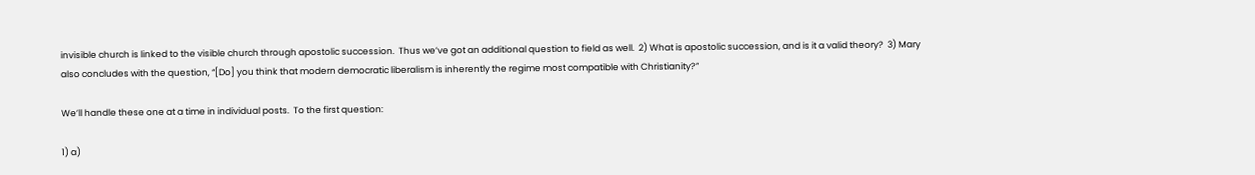invisible church is linked to the visible church through apostolic succession.  Thus we’ve got an additional question to field as well.  2) What is apostolic succession, and is it a valid theory?  3) Mary also concludes with the question, “[Do] you think that modern democratic liberalism is inherently the regime most compatible with Christianity?”

We’ll handle these one at a time in individual posts.  To the first question:

1) a)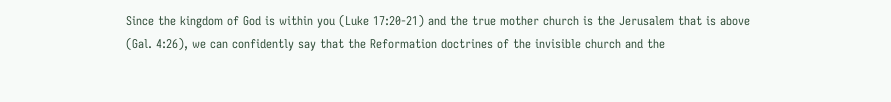Since the kingdom of God is within you (Luke 17:20-21) and the true mother church is the Jerusalem that is above (Gal. 4:26), we can confidently say that the Reformation doctrines of the invisible church and the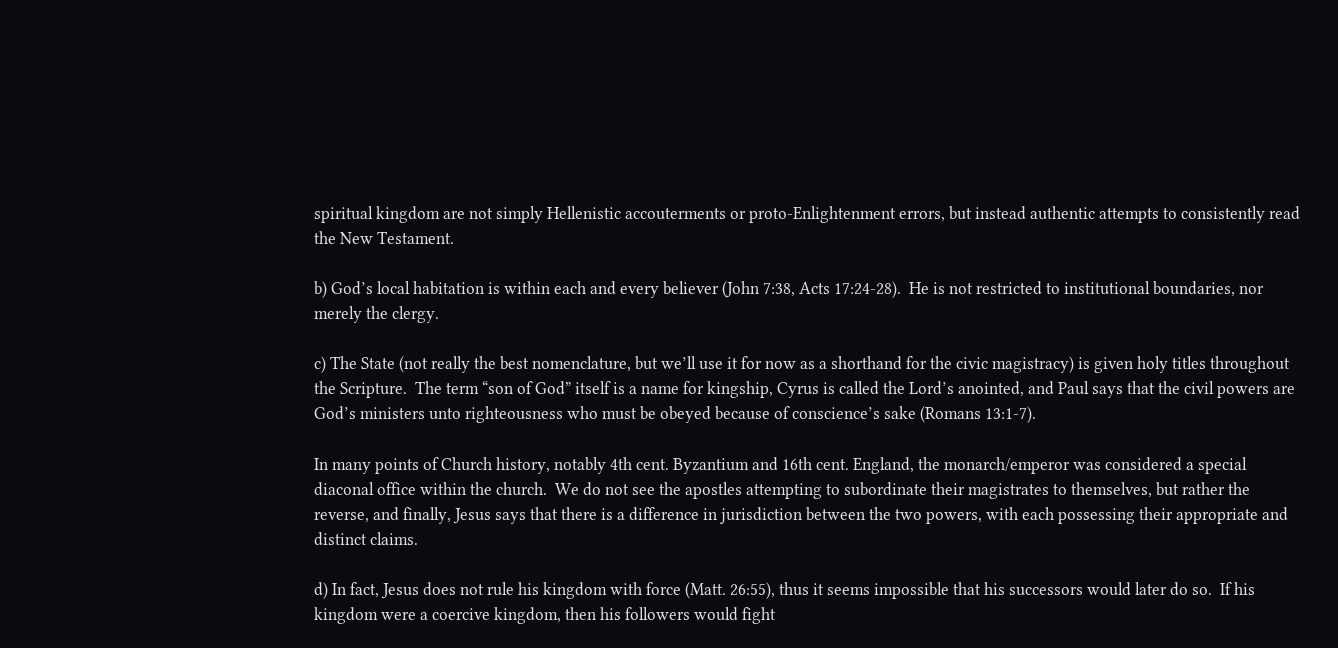spiritual kingdom are not simply Hellenistic accouterments or proto-Enlightenment errors, but instead authentic attempts to consistently read the New Testament.

b) God’s local habitation is within each and every believer (John 7:38, Acts 17:24-28).  He is not restricted to institutional boundaries, nor merely the clergy.

c) The State (not really the best nomenclature, but we’ll use it for now as a shorthand for the civic magistracy) is given holy titles throughout the Scripture.  The term “son of God” itself is a name for kingship, Cyrus is called the Lord’s anointed, and Paul says that the civil powers are God’s ministers unto righteousness who must be obeyed because of conscience’s sake (Romans 13:1-7).

In many points of Church history, notably 4th cent. Byzantium and 16th cent. England, the monarch/emperor was considered a special diaconal office within the church.  We do not see the apostles attempting to subordinate their magistrates to themselves, but rather the reverse, and finally, Jesus says that there is a difference in jurisdiction between the two powers, with each possessing their appropriate and distinct claims.

d) In fact, Jesus does not rule his kingdom with force (Matt. 26:55), thus it seems impossible that his successors would later do so.  If his kingdom were a coercive kingdom, then his followers would fight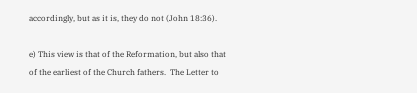accordingly, but as it is, they do not (John 18:36).

e) This view is that of the Reformation, but also that of the earliest of the Church fathers.  The Letter to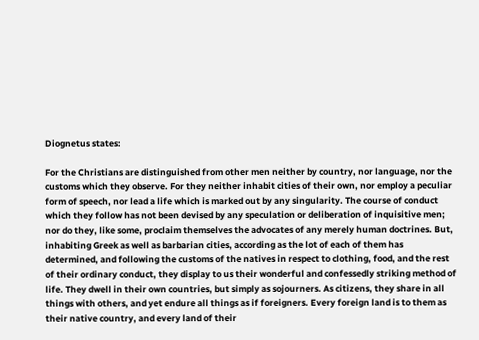Diognetus states:

For the Christians are distinguished from other men neither by country, nor language, nor the customs which they observe. For they neither inhabit cities of their own, nor employ a peculiar form of speech, nor lead a life which is marked out by any singularity. The course of conduct which they follow has not been devised by any speculation or deliberation of inquisitive men; nor do they, like some, proclaim themselves the advocates of any merely human doctrines. But, inhabiting Greek as well as barbarian cities, according as the lot of each of them has determined, and following the customs of the natives in respect to clothing, food, and the rest of their ordinary conduct, they display to us their wonderful and confessedly striking method of life. They dwell in their own countries, but simply as sojourners. As citizens, they share in all things with others, and yet endure all things as if foreigners. Every foreign land is to them as their native country, and every land of their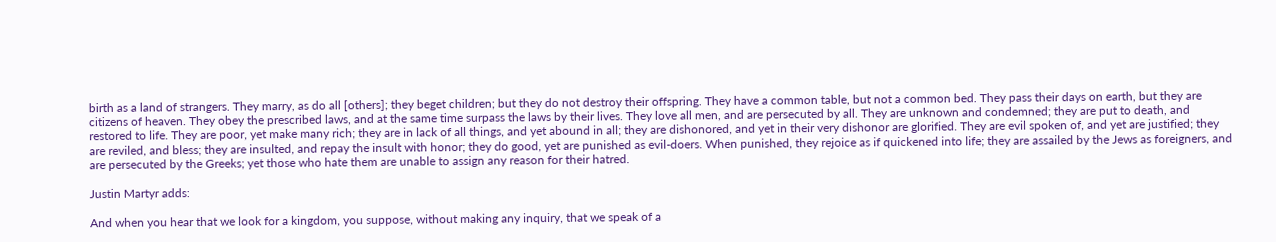birth as a land of strangers. They marry, as do all [others]; they beget children; but they do not destroy their offspring. They have a common table, but not a common bed. They pass their days on earth, but they are citizens of heaven. They obey the prescribed laws, and at the same time surpass the laws by their lives. They love all men, and are persecuted by all. They are unknown and condemned; they are put to death, and restored to life. They are poor, yet make many rich; they are in lack of all things, and yet abound in all; they are dishonored, and yet in their very dishonor are glorified. They are evil spoken of, and yet are justified; they are reviled, and bless; they are insulted, and repay the insult with honor; they do good, yet are punished as evil-doers. When punished, they rejoice as if quickened into life; they are assailed by the Jews as foreigners, and are persecuted by the Greeks; yet those who hate them are unable to assign any reason for their hatred.

Justin Martyr adds:

And when you hear that we look for a kingdom, you suppose, without making any inquiry, that we speak of a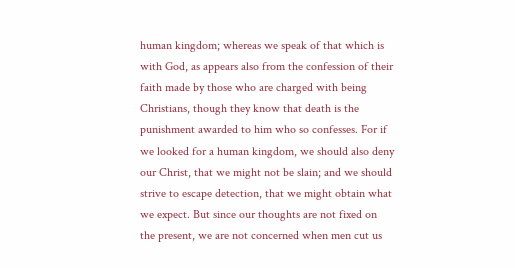human kingdom; whereas we speak of that which is with God, as appears also from the confession of their faith made by those who are charged with being Christians, though they know that death is the punishment awarded to him who so confesses. For if we looked for a human kingdom, we should also deny our Christ, that we might not be slain; and we should strive to escape detection, that we might obtain what we expect. But since our thoughts are not fixed on the present, we are not concerned when men cut us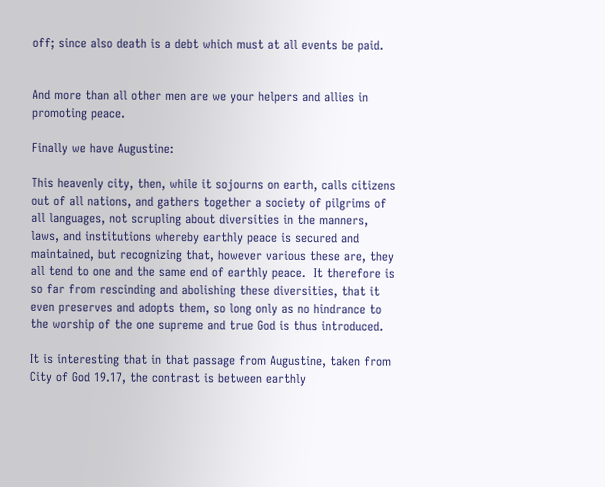off; since also death is a debt which must at all events be paid.


And more than all other men are we your helpers and allies in promoting peace.

Finally we have Augustine:

This heavenly city, then, while it sojourns on earth, calls citizens out of all nations, and gathers together a society of pilgrims of all languages, not scrupling about diversities in the manners, laws, and institutions whereby earthly peace is secured and maintained, but recognizing that, however various these are, they all tend to one and the same end of earthly peace.  It therefore is so far from rescinding and abolishing these diversities, that it even preserves and adopts them, so long only as no hindrance to the worship of the one supreme and true God is thus introduced.

It is interesting that in that passage from Augustine, taken from City of God 19.17, the contrast is between earthly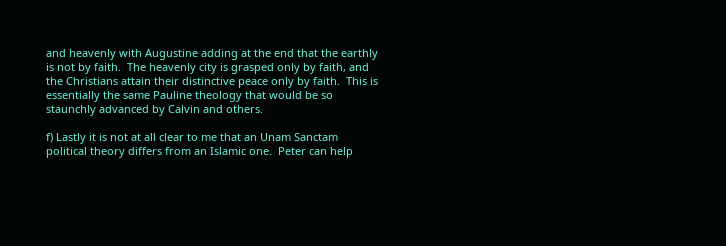and heavenly with Augustine adding at the end that the earthly is not by faith.  The heavenly city is grasped only by faith, and the Christians attain their distinctive peace only by faith.  This is essentially the same Pauline theology that would be so staunchly advanced by Calvin and others.

f) Lastly it is not at all clear to me that an Unam Sanctam political theory differs from an Islamic one.  Peter can help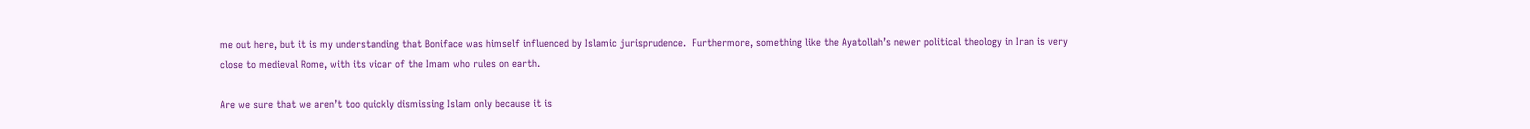me out here, but it is my understanding that Boniface was himself influenced by Islamic jurisprudence.  Furthermore, something like the Ayatollah’s newer political theology in Iran is very close to medieval Rome, with its vicar of the Imam who rules on earth.

Are we sure that we aren’t too quickly dismissing Islam only because it is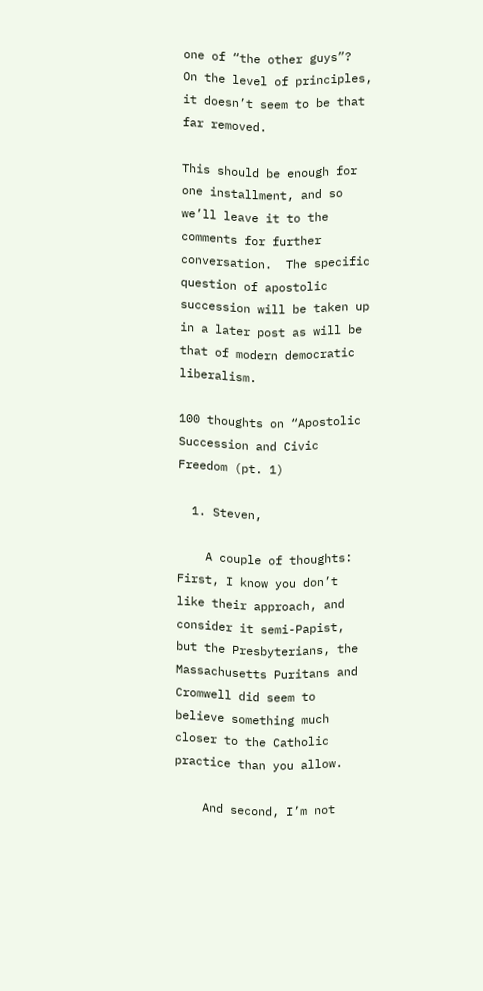one of “the other guys”?  On the level of principles, it doesn’t seem to be that far removed.

This should be enough for one installment, and so we’ll leave it to the comments for further conversation.  The specific question of apostolic succession will be taken up in a later post as will be that of modern democratic liberalism.

100 thoughts on “Apostolic Succession and Civic Freedom (pt. 1)

  1. Steven,

    A couple of thoughts: First, I know you don’t like their approach, and consider it semi-Papist, but the Presbyterians, the Massachusetts Puritans and Cromwell did seem to believe something much closer to the Catholic practice than you allow.

    And second, I’m not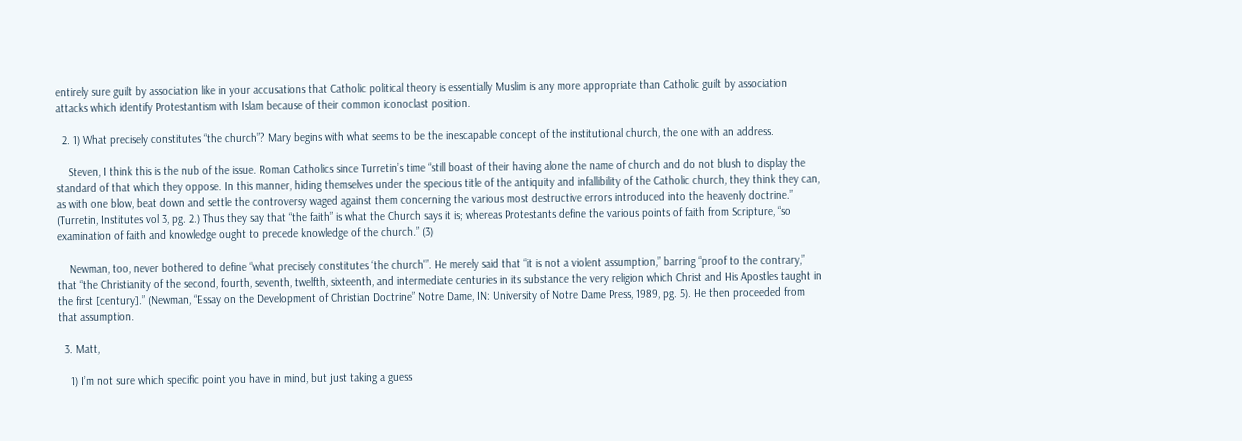entirely sure guilt by association like in your accusations that Catholic political theory is essentially Muslim is any more appropriate than Catholic guilt by association attacks which identify Protestantism with Islam because of their common iconoclast position.

  2. 1) What precisely constitutes “the church”? Mary begins with what seems to be the inescapable concept of the institutional church, the one with an address.

    Steven, I think this is the nub of the issue. Roman Catholics since Turretin’s time “still boast of their having alone the name of church and do not blush to display the standard of that which they oppose. In this manner, hiding themselves under the specious title of the antiquity and infallibility of the Catholic church, they think they can, as with one blow, beat down and settle the controversy waged against them concerning the various most destructive errors introduced into the heavenly doctrine.” (Turretin, Institutes vol 3, pg. 2.) Thus they say that “the faith” is what the Church says it is; whereas Protestants define the various points of faith from Scripture, “so examination of faith and knowledge ought to precede knowledge of the church.” (3)

    Newman, too, never bothered to define “what precisely constitutes ‘the church'”. He merely said that “it is not a violent assumption,” barring “proof to the contrary,” that “the Christianity of the second, fourth, seventh, twelfth, sixteenth, and intermediate centuries in its substance the very religion which Christ and His Apostles taught in the first [century].” (Newman, “Essay on the Development of Christian Doctrine” Notre Dame, IN: University of Notre Dame Press, 1989, pg. 5). He then proceeded from that assumption.

  3. Matt,

    1) I’m not sure which specific point you have in mind, but just taking a guess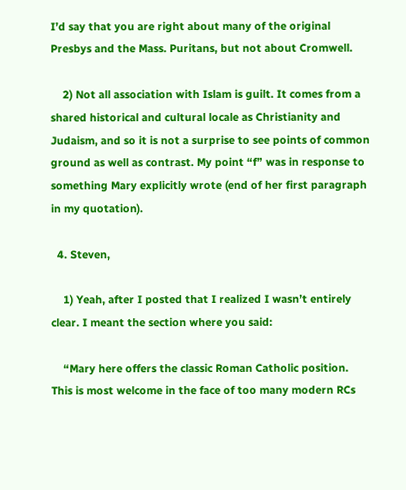I’d say that you are right about many of the original Presbys and the Mass. Puritans, but not about Cromwell.

    2) Not all association with Islam is guilt. It comes from a shared historical and cultural locale as Christianity and Judaism, and so it is not a surprise to see points of common ground as well as contrast. My point “f” was in response to something Mary explicitly wrote (end of her first paragraph in my quotation).

  4. Steven,

    1) Yeah, after I posted that I realized I wasn’t entirely clear. I meant the section where you said:

    “Mary here offers the classic Roman Catholic position. This is most welcome in the face of too many modern RCs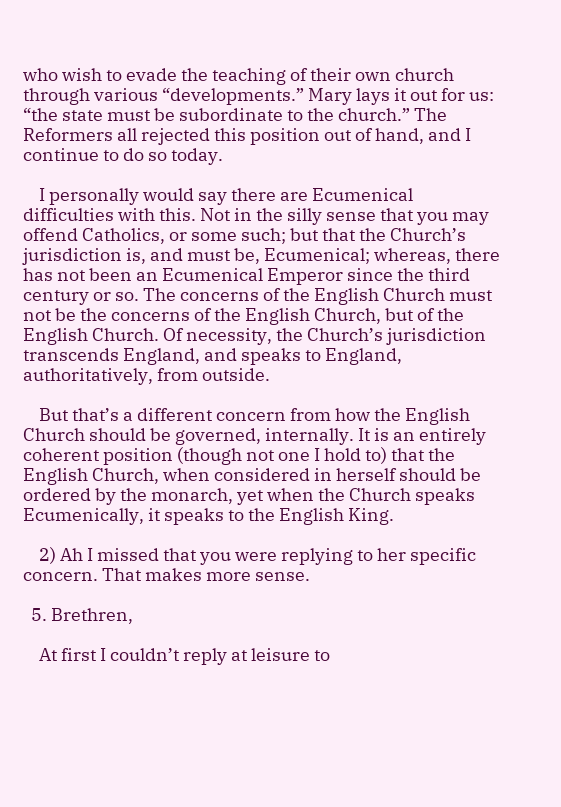who wish to evade the teaching of their own church through various “developments.” Mary lays it out for us: “the state must be subordinate to the church.” The Reformers all rejected this position out of hand, and I continue to do so today.

    I personally would say there are Ecumenical difficulties with this. Not in the silly sense that you may offend Catholics, or some such; but that the Church’s jurisdiction is, and must be, Ecumenical; whereas, there has not been an Ecumenical Emperor since the third century or so. The concerns of the English Church must not be the concerns of the English Church, but of the English Church. Of necessity, the Church’s jurisdiction transcends England, and speaks to England, authoritatively, from outside.

    But that’s a different concern from how the English Church should be governed, internally. It is an entirely coherent position (though not one I hold to) that the English Church, when considered in herself should be ordered by the monarch, yet when the Church speaks Ecumenically, it speaks to the English King.

    2) Ah I missed that you were replying to her specific concern. That makes more sense.

  5. Brethren,

    At first I couldn’t reply at leisure to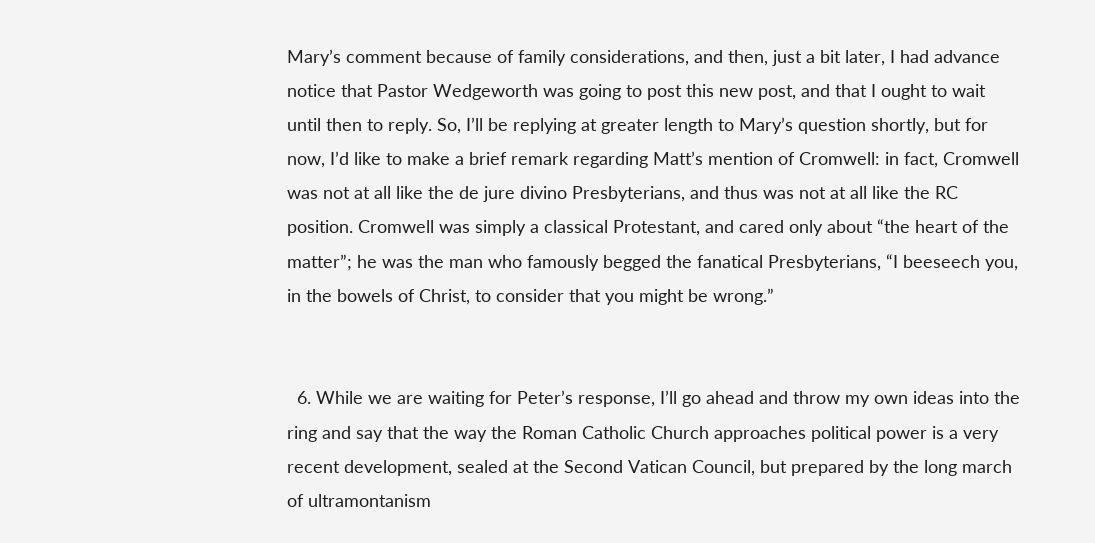Mary’s comment because of family considerations, and then, just a bit later, I had advance notice that Pastor Wedgeworth was going to post this new post, and that I ought to wait until then to reply. So, I’ll be replying at greater length to Mary’s question shortly, but for now, I’d like to make a brief remark regarding Matt’s mention of Cromwell: in fact, Cromwell was not at all like the de jure divino Presbyterians, and thus was not at all like the RC position. Cromwell was simply a classical Protestant, and cared only about “the heart of the matter”; he was the man who famously begged the fanatical Presbyterians, “I beeseech you, in the bowels of Christ, to consider that you might be wrong.”


  6. While we are waiting for Peter’s response, I’ll go ahead and throw my own ideas into the ring and say that the way the Roman Catholic Church approaches political power is a very recent development, sealed at the Second Vatican Council, but prepared by the long march of ultramontanism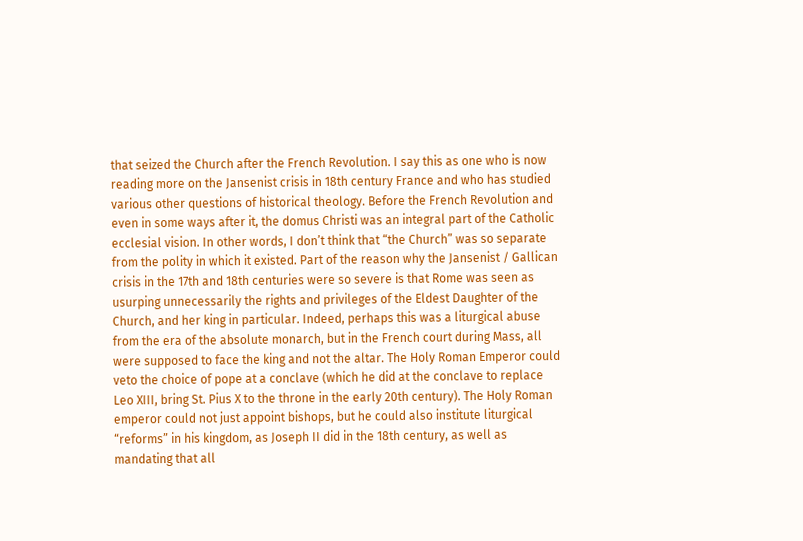that seized the Church after the French Revolution. I say this as one who is now reading more on the Jansenist crisis in 18th century France and who has studied various other questions of historical theology. Before the French Revolution and even in some ways after it, the domus Christi was an integral part of the Catholic ecclesial vision. In other words, I don’t think that “the Church” was so separate from the polity in which it existed. Part of the reason why the Jansenist / Gallican crisis in the 17th and 18th centuries were so severe is that Rome was seen as usurping unnecessarily the rights and privileges of the Eldest Daughter of the Church, and her king in particular. Indeed, perhaps this was a liturgical abuse from the era of the absolute monarch, but in the French court during Mass, all were supposed to face the king and not the altar. The Holy Roman Emperor could veto the choice of pope at a conclave (which he did at the conclave to replace Leo XIII, bring St. Pius X to the throne in the early 20th century). The Holy Roman emperor could not just appoint bishops, but he could also institute liturgical “reforms” in his kingdom, as Joseph II did in the 18th century, as well as mandating that all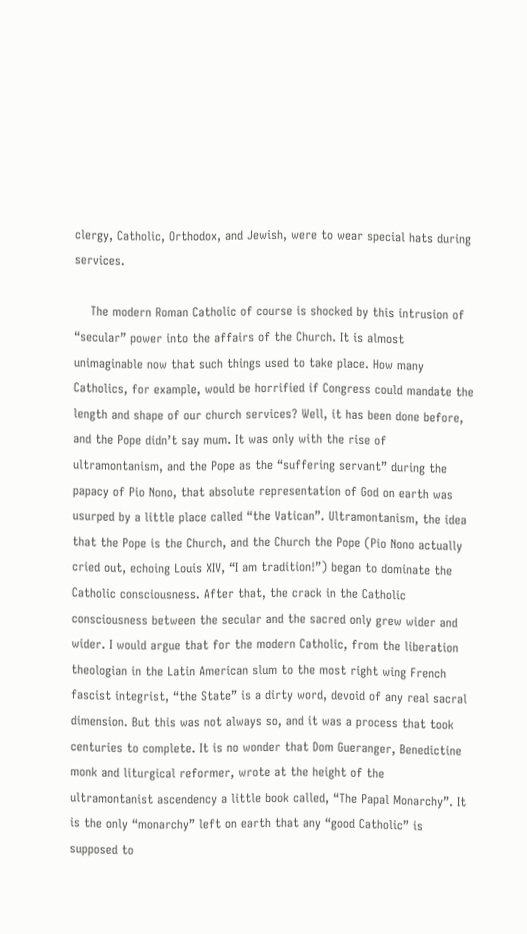clergy, Catholic, Orthodox, and Jewish, were to wear special hats during services.

    The modern Roman Catholic of course is shocked by this intrusion of “secular” power into the affairs of the Church. It is almost unimaginable now that such things used to take place. How many Catholics, for example, would be horrified if Congress could mandate the length and shape of our church services? Well, it has been done before, and the Pope didn’t say mum. It was only with the rise of ultramontanism, and the Pope as the “suffering servant” during the papacy of Pio Nono, that absolute representation of God on earth was usurped by a little place called “the Vatican”. Ultramontanism, the idea that the Pope is the Church, and the Church the Pope (Pio Nono actually cried out, echoing Louis XIV, “I am tradition!”) began to dominate the Catholic consciousness. After that, the crack in the Catholic consciousness between the secular and the sacred only grew wider and wider. I would argue that for the modern Catholic, from the liberation theologian in the Latin American slum to the most right wing French fascist integrist, “the State” is a dirty word, devoid of any real sacral dimension. But this was not always so, and it was a process that took centuries to complete. It is no wonder that Dom Gueranger, Benedictine monk and liturgical reformer, wrote at the height of the ultramontanist ascendency a little book called, “The Papal Monarchy”. It is the only “monarchy” left on earth that any “good Catholic” is supposed to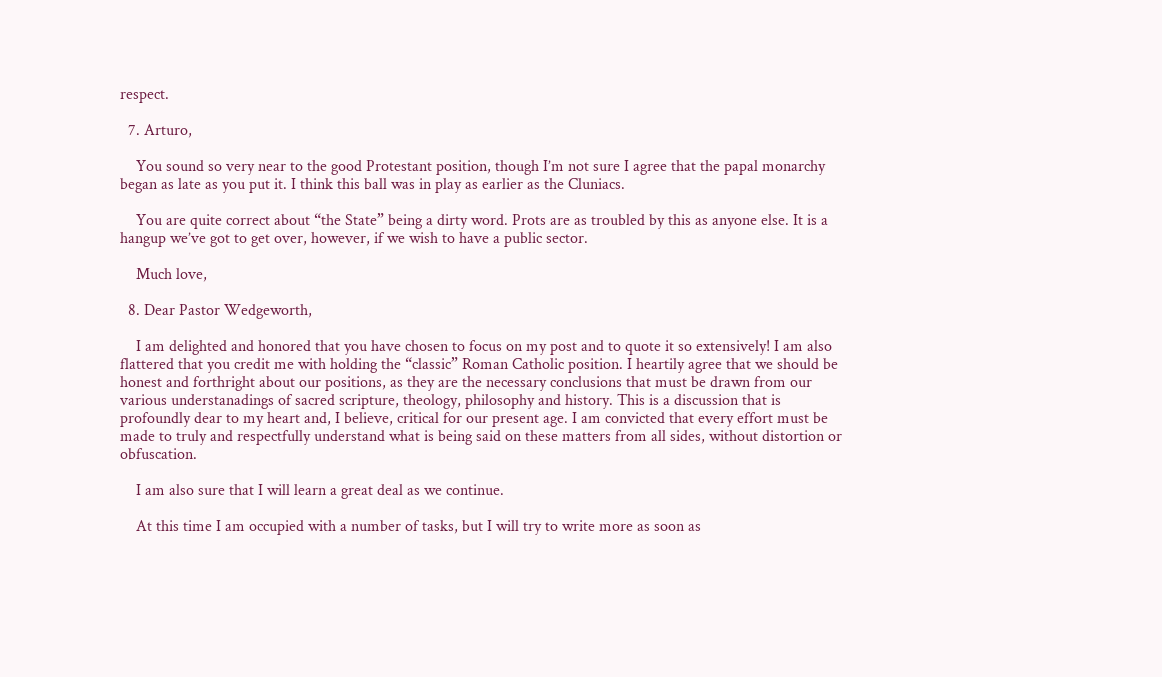respect.

  7. Arturo,

    You sound so very near to the good Protestant position, though I’m not sure I agree that the papal monarchy began as late as you put it. I think this ball was in play as earlier as the Cluniacs.

    You are quite correct about “the State” being a dirty word. Prots are as troubled by this as anyone else. It is a hangup we’ve got to get over, however, if we wish to have a public sector.

    Much love,

  8. Dear Pastor Wedgeworth,

    I am delighted and honored that you have chosen to focus on my post and to quote it so extensively! I am also flattered that you credit me with holding the “classic” Roman Catholic position. I heartily agree that we should be honest and forthright about our positions, as they are the necessary conclusions that must be drawn from our various understanadings of sacred scripture, theology, philosophy and history. This is a discussion that is profoundly dear to my heart and, I believe, critical for our present age. I am convicted that every effort must be made to truly and respectfully understand what is being said on these matters from all sides, without distortion or obfuscation.

    I am also sure that I will learn a great deal as we continue.

    At this time I am occupied with a number of tasks, but I will try to write more as soon as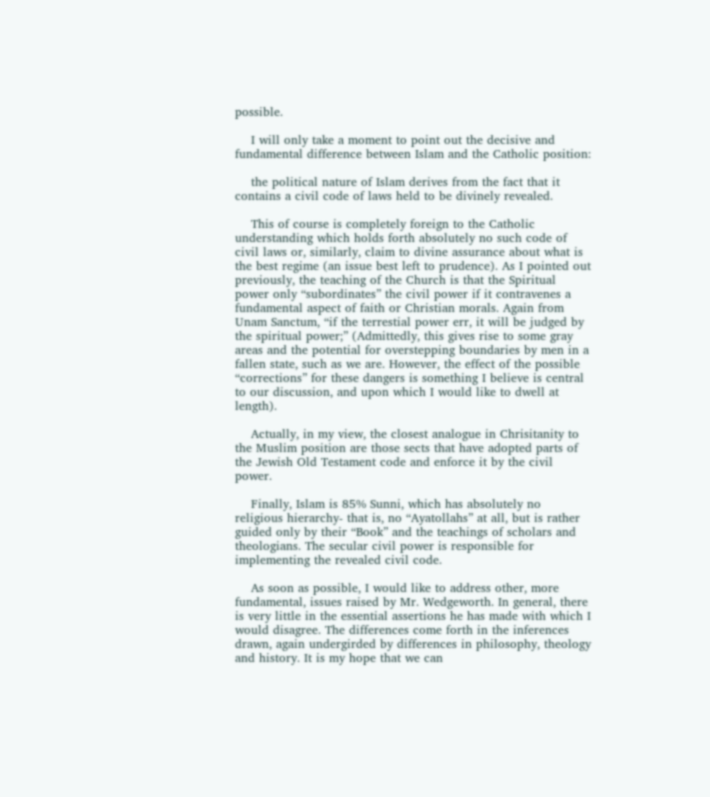possible.

    I will only take a moment to point out the decisive and fundamental difference between Islam and the Catholic position:

    the political nature of Islam derives from the fact that it contains a civil code of laws held to be divinely revealed.

    This of course is completely foreign to the Catholic understanding which holds forth absolutely no such code of civil laws or, similarly, claim to divine assurance about what is the best regime (an issue best left to prudence). As I pointed out previously, the teaching of the Church is that the Spiritual power only “subordinates” the civil power if it contravenes a fundamental aspect of faith or Christian morals. Again from Unam Sanctum, “if the terrestial power err, it will be judged by the spiritual power;” (Admittedly, this gives rise to some gray areas and the potential for overstepping boundaries by men in a fallen state, such as we are. However, the effect of the possible “corrections” for these dangers is something I believe is central to our discussion, and upon which I would like to dwell at length).

    Actually, in my view, the closest analogue in Chrisitanity to the Muslim position are those sects that have adopted parts of the Jewish Old Testament code and enforce it by the civil power.

    Finally, Islam is 85% Sunni, which has absolutely no religious hierarchy- that is, no “Ayatollahs” at all, but is rather guided only by their “Book” and the teachings of scholars and theologians. The secular civil power is responsible for implementing the revealed civil code.

    As soon as possible, I would like to address other, more fundamental, issues raised by Mr. Wedgeworth. In general, there is very little in the essential assertions he has made with which I would disagree. The differences come forth in the inferences drawn, again undergirded by differences in philosophy, theology and history. It is my hope that we can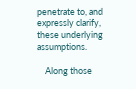penetrate to, and expressly clarify, these underlying assumptions.

    Along those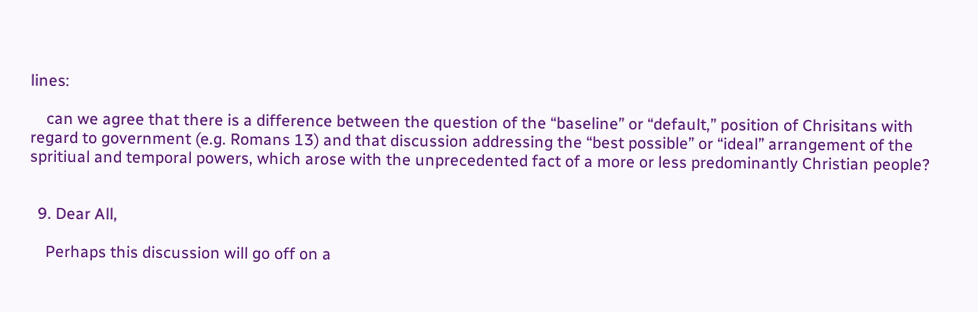lines:

    can we agree that there is a difference between the question of the “baseline” or “default,” position of Chrisitans with regard to government (e.g. Romans 13) and that discussion addressing the “best possible” or “ideal” arrangement of the spritiual and temporal powers, which arose with the unprecedented fact of a more or less predominantly Christian people?


  9. Dear All,

    Perhaps this discussion will go off on a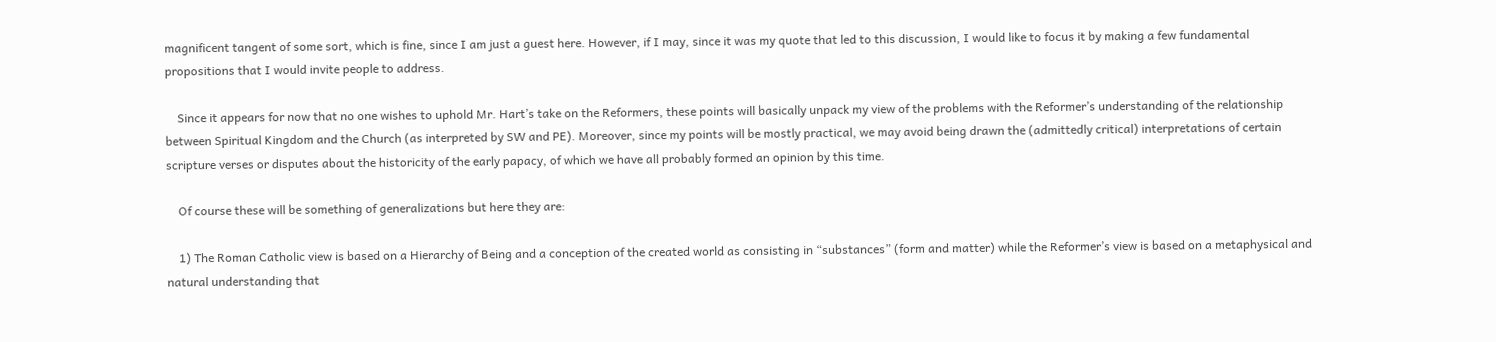magnificent tangent of some sort, which is fine, since I am just a guest here. However, if I may, since it was my quote that led to this discussion, I would like to focus it by making a few fundamental propositions that I would invite people to address.

    Since it appears for now that no one wishes to uphold Mr. Hart’s take on the Reformers, these points will basically unpack my view of the problems with the Reformer’s understanding of the relationship between Spiritual Kingdom and the Church (as interpreted by SW and PE). Moreover, since my points will be mostly practical, we may avoid being drawn the (admittedly critical) interpretations of certain scripture verses or disputes about the historicity of the early papacy, of which we have all probably formed an opinion by this time.

    Of course these will be something of generalizations but here they are:

    1) The Roman Catholic view is based on a Hierarchy of Being and a conception of the created world as consisting in “substances” (form and matter) while the Reformer’s view is based on a metaphysical and natural understanding that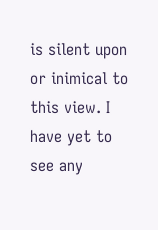is silent upon or inimical to this view. I have yet to see any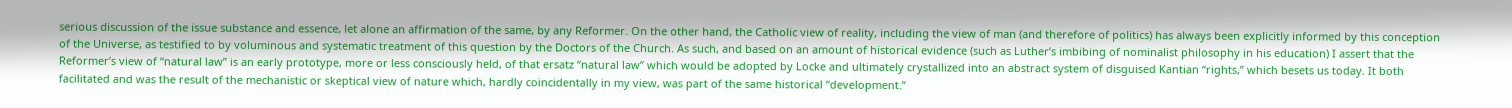serious discussion of the issue substance and essence, let alone an affirmation of the same, by any Reformer. On the other hand, the Catholic view of reality, including the view of man (and therefore of politics) has always been explicitly informed by this conception of the Universe, as testified to by voluminous and systematic treatment of this question by the Doctors of the Church. As such, and based on an amount of historical evidence (such as Luther’s imbibing of nominalist philosophy in his education) I assert that the Reformer’s view of “natural law” is an early prototype, more or less consciously held, of that ersatz “natural law” which would be adopted by Locke and ultimately crystallized into an abstract system of disguised Kantian “rights,” which besets us today. It both facilitated and was the result of the mechanistic or skeptical view of nature which, hardly coincidentally in my view, was part of the same historical “development.”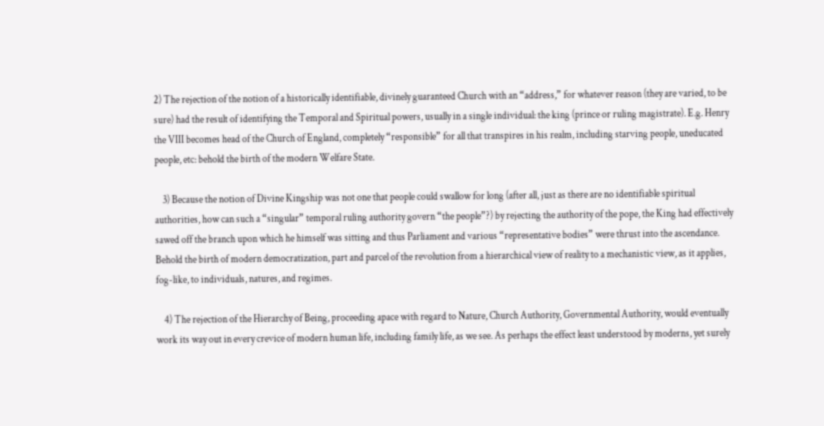2) The rejection of the notion of a historically identifiable, divinely guaranteed Church with an “address,” for whatever reason (they are varied, to be sure) had the result of identifying the Temporal and Spiritual powers, usually in a single individual: the king (prince or ruling magistrate). E.g. Henry the VIII becomes head of the Church of England, completely “responsible” for all that transpires in his realm, including starving people, uneducated people, etc: behold the birth of the modern Welfare State.

    3) Because the notion of Divine Kingship was not one that people could swallow for long (after all, just as there are no identifiable spiritual authorities, how can such a “singular” temporal ruling authority govern “the people”?) by rejecting the authority of the pope, the King had effectively sawed off the branch upon which he himself was sitting and thus Parliament and various “representative bodies” were thrust into the ascendance. Behold the birth of modern democratization, part and parcel of the revolution from a hierarchical view of reality to a mechanistic view, as it applies, fog-like, to individuals, natures, and regimes.

    4) The rejection of the Hierarchy of Being, proceeding apace with regard to Nature, Church Authority, Governmental Authority, would eventually work its way out in every crevice of modern human life, including family life, as we see. As perhaps the effect least understood by moderns, yet surely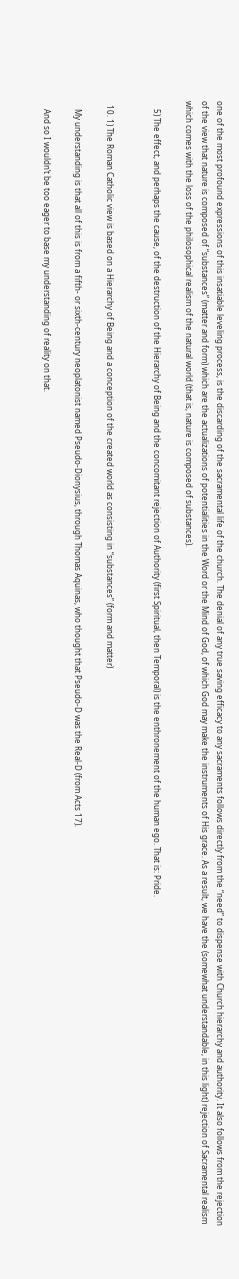one of the most profound expressions of this insatiable leveling process, is the discarding of the sacramental life of the church. The denial of any true saving efficacy to any sacraments follows directly from the “need” to dispense with Church hierarchy and authority. It also follows from the rejection of the view that nature is composed of “substances” (matter and form) which are the actualizations of potentialities in the Word or the Mind of God, of which God may make the instruments of His grace. As a result, we have the (somewhat understandable, in this light) rejection of Sacramental realism which comes with the loss of the philosophical realism of the natural world (that is, nature is composed of substances).

    5) The effect, and perhaps the cause, of the destruction of the Hierarchy of Being and the concomitant rejection of Authority (first Spiritual, then Temporal) is the enthronement of the human ego. That is: Pride.


  10. 1) The Roman Catholic view is based on a Hierarchy of Being and a conception of the created world as consisting in “substances” (form and matter)

    My understanding is that all of this is from a fifth- or sixth-century neoplatonist named Pseudo-Dionysius, through Thomas Aquinas, who thought that Pseudo-D was the Real-D (from Acts 17).

    And so I wouldn’t be too eager to base my understanding of reality on that.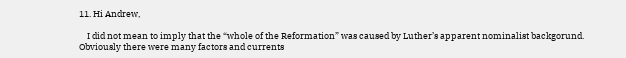11. Hi Andrew,

    I did not mean to imply that the “whole of the Reformation” was caused by Luther’s apparent nominalist backgorund. Obviously there were many factors and currents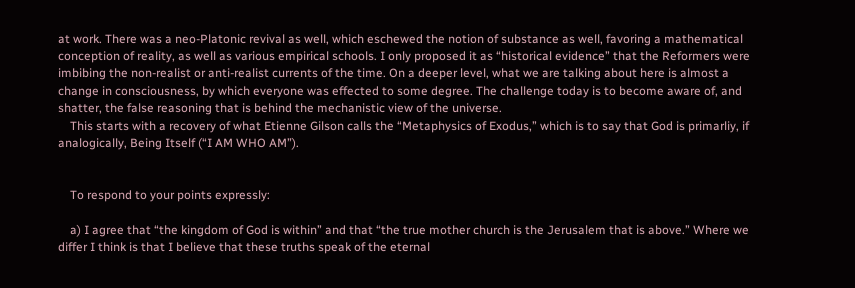at work. There was a neo-Platonic revival as well, which eschewed the notion of substance as well, favoring a mathematical conception of reality, as well as various empirical schools. I only proposed it as “historical evidence” that the Reformers were imbibing the non-realist or anti-realist currents of the time. On a deeper level, what we are talking about here is almost a change in consciousness, by which everyone was effected to some degree. The challenge today is to become aware of, and shatter, the false reasoning that is behind the mechanistic view of the universe.
    This starts with a recovery of what Etienne Gilson calls the “Metaphysics of Exodus,” which is to say that God is primarliy, if analogically, Being Itself (“I AM WHO AM”).


    To respond to your points expressly:

    a) I agree that “the kingdom of God is within” and that “the true mother church is the Jerusalem that is above.” Where we differ I think is that I believe that these truths speak of the eternal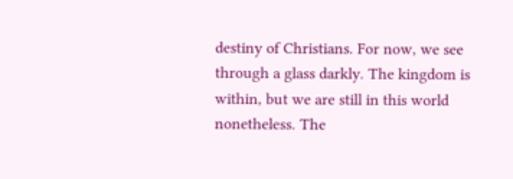destiny of Christians. For now, we see through a glass darkly. The kingdom is within, but we are still in this world nonetheless. The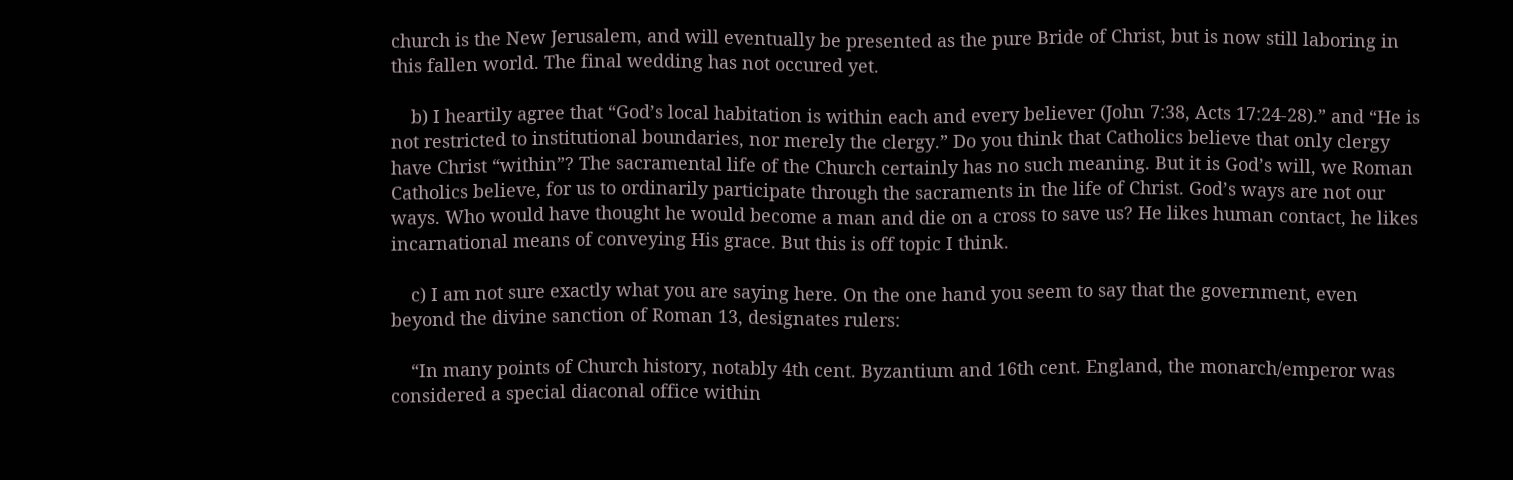church is the New Jerusalem, and will eventually be presented as the pure Bride of Christ, but is now still laboring in this fallen world. The final wedding has not occured yet.

    b) I heartily agree that “God’s local habitation is within each and every believer (John 7:38, Acts 17:24-28).” and “He is not restricted to institutional boundaries, nor merely the clergy.” Do you think that Catholics believe that only clergy have Christ “within”? The sacramental life of the Church certainly has no such meaning. But it is God’s will, we Roman Catholics believe, for us to ordinarily participate through the sacraments in the life of Christ. God’s ways are not our ways. Who would have thought he would become a man and die on a cross to save us? He likes human contact, he likes incarnational means of conveying His grace. But this is off topic I think.

    c) I am not sure exactly what you are saying here. On the one hand you seem to say that the government, even beyond the divine sanction of Roman 13, designates rulers:

    “In many points of Church history, notably 4th cent. Byzantium and 16th cent. England, the monarch/emperor was considered a special diaconal office within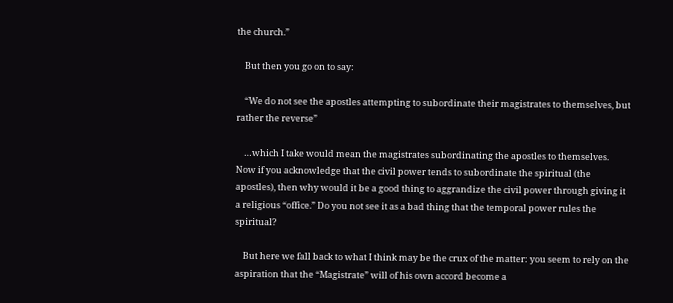the church.”

    But then you go on to say:

    “We do not see the apostles attempting to subordinate their magistrates to themselves, but rather the reverse”

    …which I take would mean the magistrates subordinating the apostles to themselves. Now if you acknowledge that the civil power tends to subordinate the spiritual (the apostles), then why would it be a good thing to aggrandize the civil power through giving it a religious “office.” Do you not see it as a bad thing that the temporal power rules the spiritual?

    But here we fall back to what I think may be the crux of the matter: you seem to rely on the aspiration that the “Magistrate” will of his own accord become a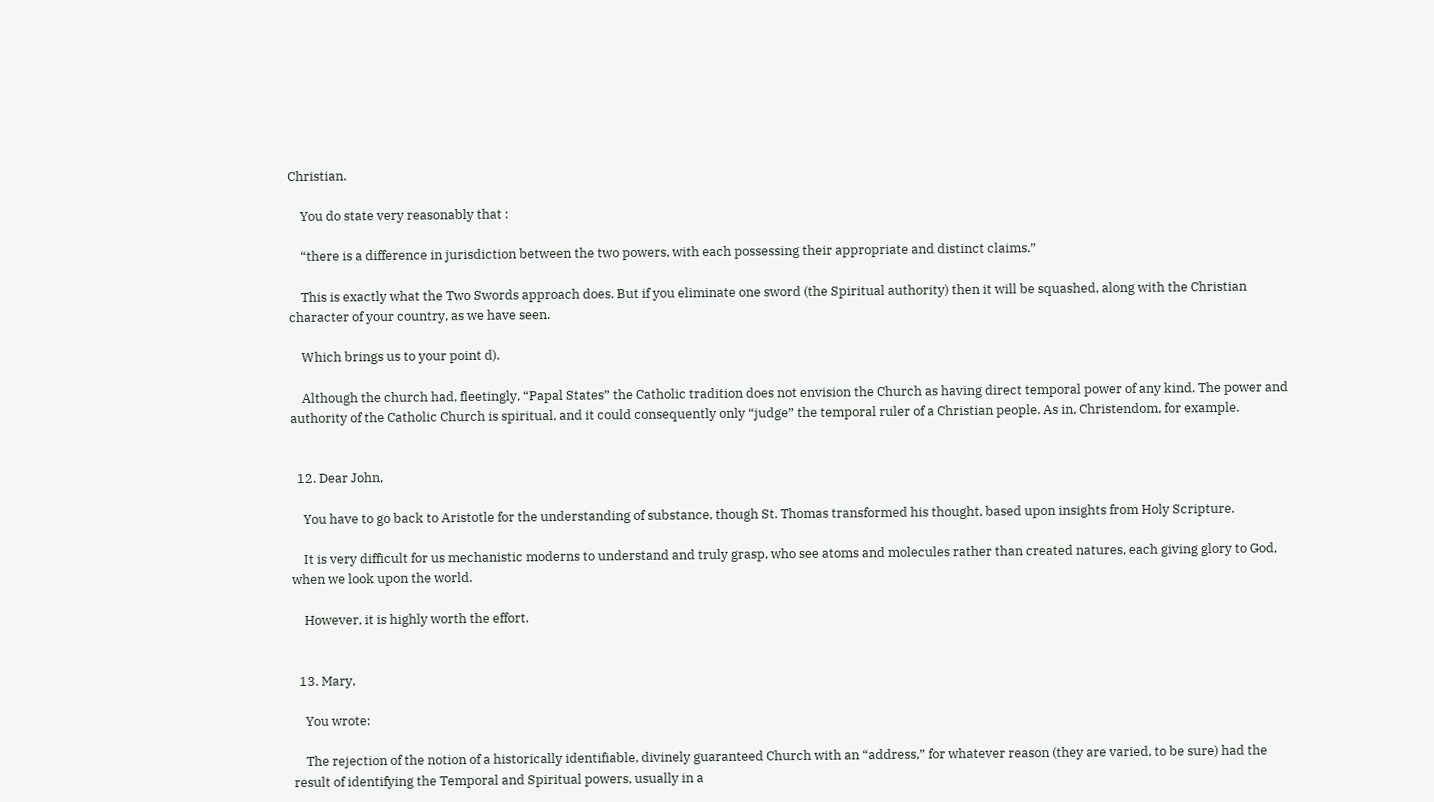Christian.

    You do state very reasonably that :

    “there is a difference in jurisdiction between the two powers, with each possessing their appropriate and distinct claims.”

    This is exactly what the Two Swords approach does. But if you eliminate one sword (the Spiritual authority) then it will be squashed, along with the Christian character of your country, as we have seen.

    Which brings us to your point d).

    Although the church had, fleetingly, “Papal States” the Catholic tradition does not envision the Church as having direct temporal power of any kind. The power and authority of the Catholic Church is spiritual, and it could consequently only “judge” the temporal ruler of a Christian people. As in, Christendom, for example.


  12. Dear John,

    You have to go back to Aristotle for the understanding of substance, though St. Thomas transformed his thought, based upon insights from Holy Scripture.

    It is very difficult for us mechanistic moderns to understand and truly grasp, who see atoms and molecules rather than created natures, each giving glory to God, when we look upon the world.

    However, it is highly worth the effort.


  13. Mary,

    You wrote:

    The rejection of the notion of a historically identifiable, divinely guaranteed Church with an “address,” for whatever reason (they are varied, to be sure) had the result of identifying the Temporal and Spiritual powers, usually in a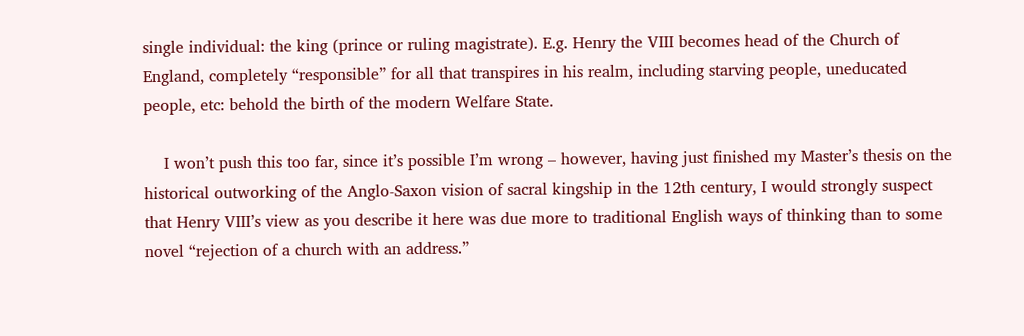single individual: the king (prince or ruling magistrate). E.g. Henry the VIII becomes head of the Church of England, completely “responsible” for all that transpires in his realm, including starving people, uneducated people, etc: behold the birth of the modern Welfare State.

    I won’t push this too far, since it’s possible I’m wrong – however, having just finished my Master’s thesis on the historical outworking of the Anglo-Saxon vision of sacral kingship in the 12th century, I would strongly suspect that Henry VIII’s view as you describe it here was due more to traditional English ways of thinking than to some novel “rejection of a church with an address.”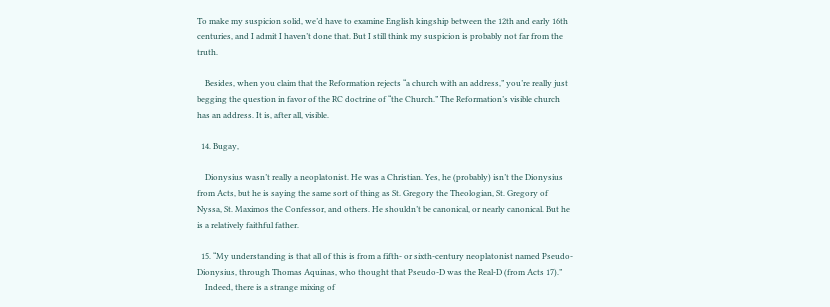To make my suspicion solid, we’d have to examine English kingship between the 12th and early 16th centuries, and I admit I haven’t done that. But I still think my suspicion is probably not far from the truth.

    Besides, when you claim that the Reformation rejects “a church with an address,” you’re really just begging the question in favor of the RC doctrine of “the Church.” The Reformation’s visible church has an address. It is, after all, visible.

  14. Bugay,

    Dionysius wasn’t really a neoplatonist. He was a Christian. Yes, he (probably) isn’t the Dionysius from Acts, but he is saying the same sort of thing as St. Gregory the Theologian, St. Gregory of Nyssa, St. Maximos the Confessor, and others. He shouldn’t be canonical, or nearly canonical. But he is a relatively faithful father.

  15. “My understanding is that all of this is from a fifth- or sixth-century neoplatonist named Pseudo-Dionysius, through Thomas Aquinas, who thought that Pseudo-D was the Real-D (from Acts 17).”
    Indeed, there is a strange mixing of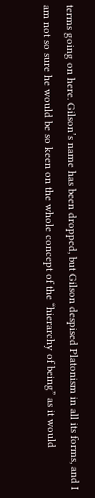terms going on here. Gilson’s name has been dropped, but Gilson despised Platonism in all its forms, and I am not so sure he would be so keen on the whole concept of the “hierarchy of being” as it would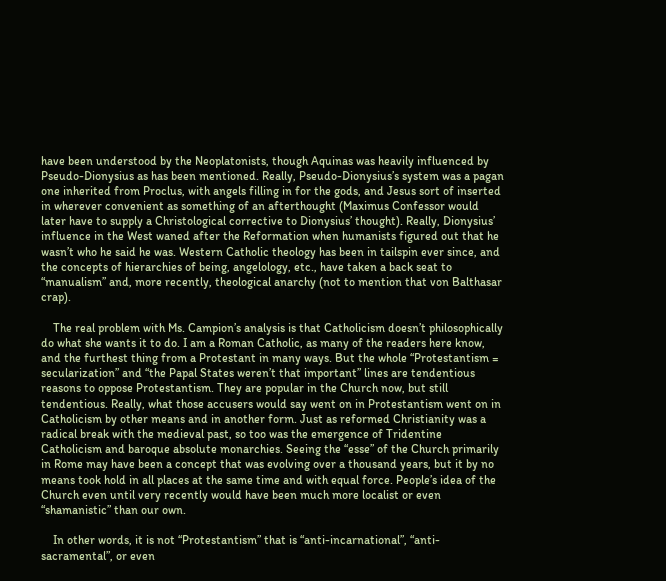have been understood by the Neoplatonists, though Aquinas was heavily influenced by Pseudo-Dionysius as has been mentioned. Really, Pseudo-Dionysius’s system was a pagan one inherited from Proclus, with angels filling in for the gods, and Jesus sort of inserted in wherever convenient as something of an afterthought (Maximus Confessor would later have to supply a Christological corrective to Dionysius’ thought). Really, Dionysius’ influence in the West waned after the Reformation when humanists figured out that he wasn’t who he said he was. Western Catholic theology has been in tailspin ever since, and the concepts of hierarchies of being, angelology, etc., have taken a back seat to “manualism” and, more recently, theological anarchy (not to mention that von Balthasar crap).

    The real problem with Ms. Campion’s analysis is that Catholicism doesn’t philosophically do what she wants it to do. I am a Roman Catholic, as many of the readers here know, and the furthest thing from a Protestant in many ways. But the whole “Protestantism = secularization” and “the Papal States weren’t that important” lines are tendentious reasons to oppose Protestantism. They are popular in the Church now, but still tendentious. Really, what those accusers would say went on in Protestantism went on in Catholicism by other means and in another form. Just as reformed Christianity was a radical break with the medieval past, so too was the emergence of Tridentine Catholicism and baroque absolute monarchies. Seeing the “esse” of the Church primarily in Rome may have been a concept that was evolving over a thousand years, but it by no means took hold in all places at the same time and with equal force. People’s idea of the Church even until very recently would have been much more localist or even “shamanistic” than our own.

    In other words, it is not “Protestantism” that is “anti-incarnational”, “anti-sacramental”, or even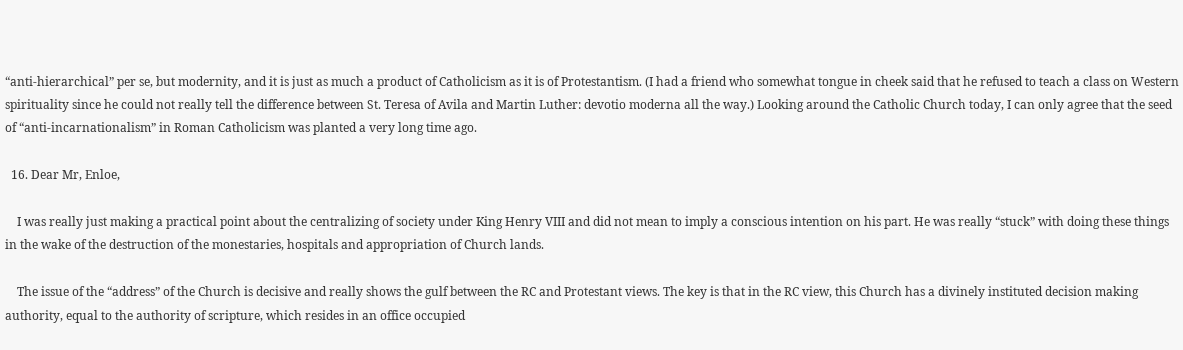“anti-hierarchical” per se, but modernity, and it is just as much a product of Catholicism as it is of Protestantism. (I had a friend who somewhat tongue in cheek said that he refused to teach a class on Western spirituality since he could not really tell the difference between St. Teresa of Avila and Martin Luther: devotio moderna all the way.) Looking around the Catholic Church today, I can only agree that the seed of “anti-incarnationalism” in Roman Catholicism was planted a very long time ago.

  16. Dear Mr, Enloe,

    I was really just making a practical point about the centralizing of society under King Henry VIII and did not mean to imply a conscious intention on his part. He was really “stuck” with doing these things in the wake of the destruction of the monestaries, hospitals and appropriation of Church lands.

    The issue of the “address” of the Church is decisive and really shows the gulf between the RC and Protestant views. The key is that in the RC view, this Church has a divinely instituted decision making authority, equal to the authority of scripture, which resides in an office occupied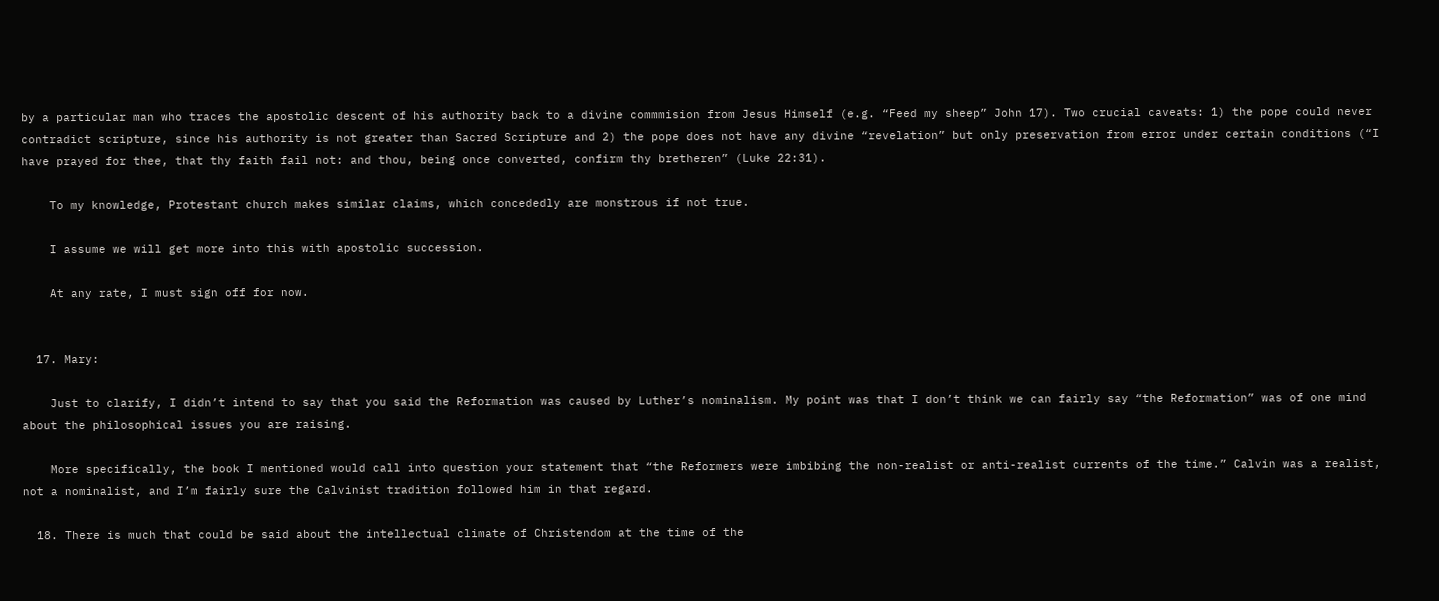by a particular man who traces the apostolic descent of his authority back to a divine commmision from Jesus Himself (e.g. “Feed my sheep” John 17). Two crucial caveats: 1) the pope could never contradict scripture, since his authority is not greater than Sacred Scripture and 2) the pope does not have any divine “revelation” but only preservation from error under certain conditions (“I have prayed for thee, that thy faith fail not: and thou, being once converted, confirm thy bretheren” (Luke 22:31).

    To my knowledge, Protestant church makes similar claims, which concededly are monstrous if not true.

    I assume we will get more into this with apostolic succession.

    At any rate, I must sign off for now.


  17. Mary:

    Just to clarify, I didn’t intend to say that you said the Reformation was caused by Luther’s nominalism. My point was that I don’t think we can fairly say “the Reformation” was of one mind about the philosophical issues you are raising.

    More specifically, the book I mentioned would call into question your statement that “the Reformers were imbibing the non-realist or anti-realist currents of the time.” Calvin was a realist, not a nominalist, and I’m fairly sure the Calvinist tradition followed him in that regard.

  18. There is much that could be said about the intellectual climate of Christendom at the time of the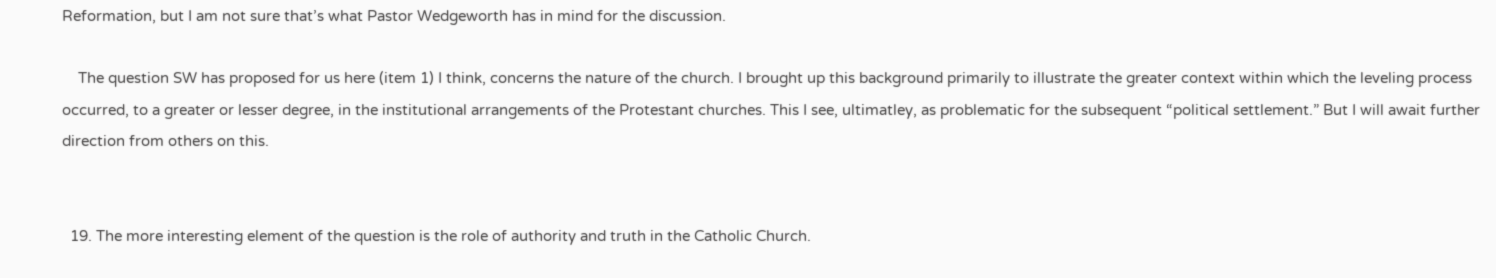Reformation, but I am not sure that’s what Pastor Wedgeworth has in mind for the discussion.

    The question SW has proposed for us here (item 1) I think, concerns the nature of the church. I brought up this background primarily to illustrate the greater context within which the leveling process occurred, to a greater or lesser degree, in the institutional arrangements of the Protestant churches. This I see, ultimatley, as problematic for the subsequent “political settlement.” But I will await further direction from others on this.


  19. The more interesting element of the question is the role of authority and truth in the Catholic Church.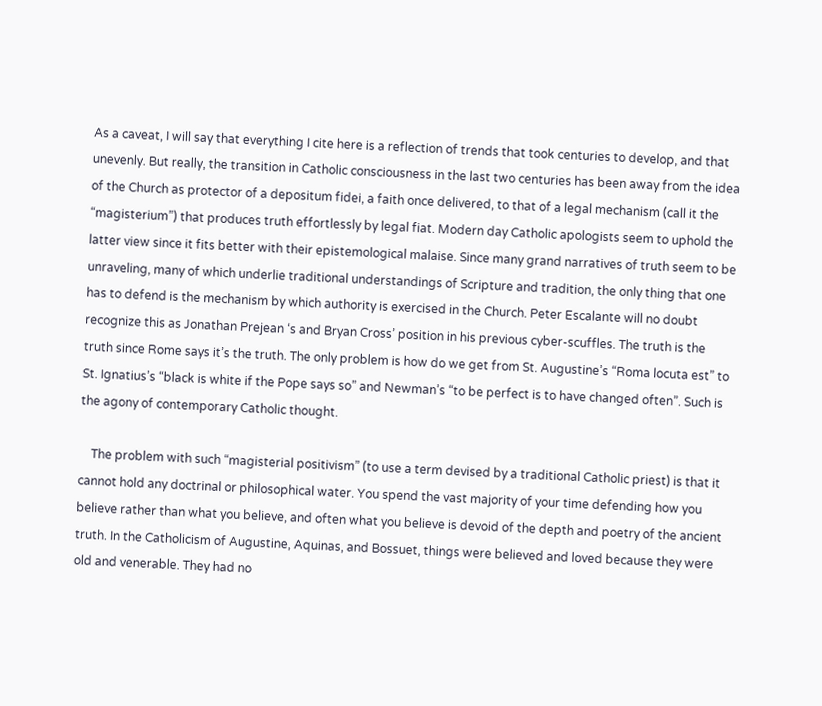As a caveat, I will say that everything I cite here is a reflection of trends that took centuries to develop, and that unevenly. But really, the transition in Catholic consciousness in the last two centuries has been away from the idea of the Church as protector of a depositum fidei, a faith once delivered, to that of a legal mechanism (call it the “magisterium”) that produces truth effortlessly by legal fiat. Modern day Catholic apologists seem to uphold the latter view since it fits better with their epistemological malaise. Since many grand narratives of truth seem to be unraveling, many of which underlie traditional understandings of Scripture and tradition, the only thing that one has to defend is the mechanism by which authority is exercised in the Church. Peter Escalante will no doubt recognize this as Jonathan Prejean ‘s and Bryan Cross’ position in his previous cyber-scuffles. The truth is the truth since Rome says it’s the truth. The only problem is how do we get from St. Augustine’s “Roma locuta est” to St. Ignatius’s “black is white if the Pope says so” and Newman’s “to be perfect is to have changed often”. Such is the agony of contemporary Catholic thought.

    The problem with such “magisterial positivism” (to use a term devised by a traditional Catholic priest) is that it cannot hold any doctrinal or philosophical water. You spend the vast majority of your time defending how you believe rather than what you believe, and often what you believe is devoid of the depth and poetry of the ancient truth. In the Catholicism of Augustine, Aquinas, and Bossuet, things were believed and loved because they were old and venerable. They had no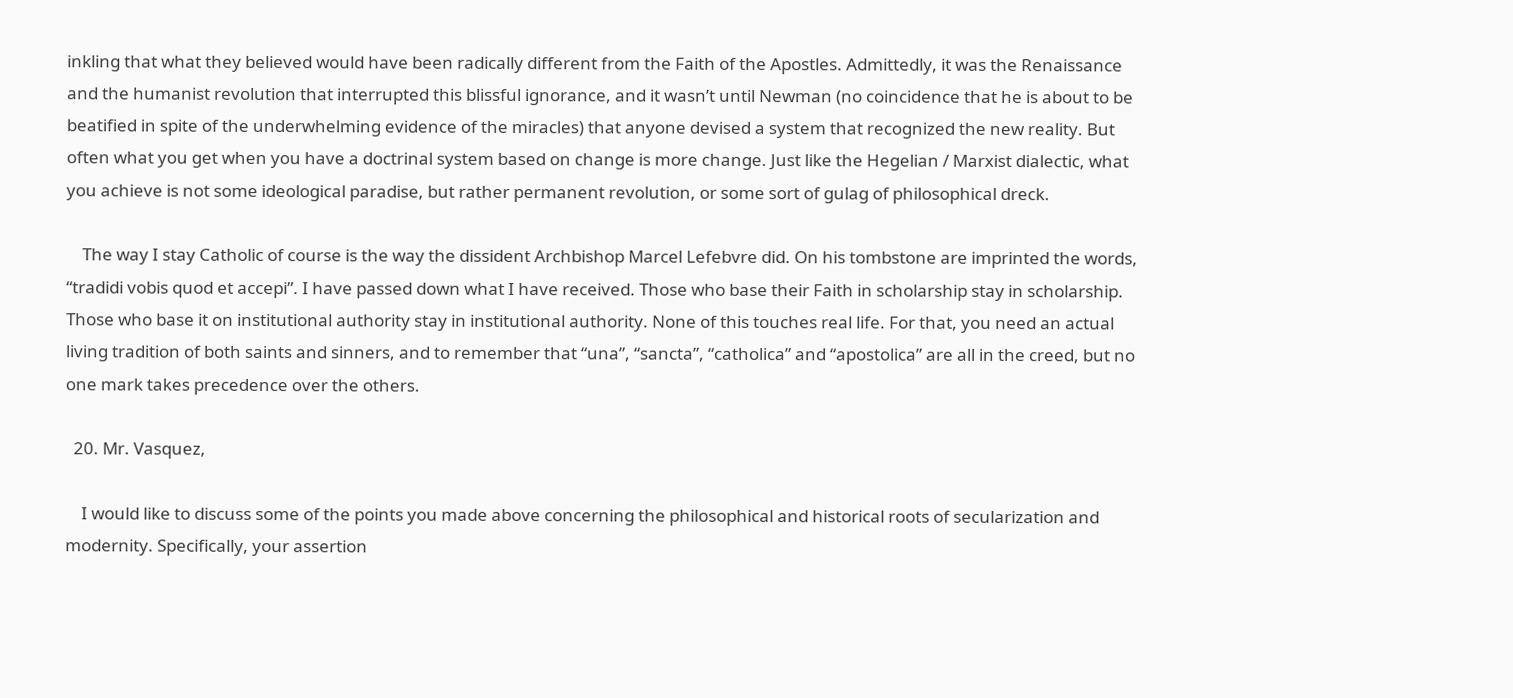inkling that what they believed would have been radically different from the Faith of the Apostles. Admittedly, it was the Renaissance and the humanist revolution that interrupted this blissful ignorance, and it wasn’t until Newman (no coincidence that he is about to be beatified in spite of the underwhelming evidence of the miracles) that anyone devised a system that recognized the new reality. But often what you get when you have a doctrinal system based on change is more change. Just like the Hegelian / Marxist dialectic, what you achieve is not some ideological paradise, but rather permanent revolution, or some sort of gulag of philosophical dreck.

    The way I stay Catholic of course is the way the dissident Archbishop Marcel Lefebvre did. On his tombstone are imprinted the words, “tradidi vobis quod et accepi”. I have passed down what I have received. Those who base their Faith in scholarship stay in scholarship. Those who base it on institutional authority stay in institutional authority. None of this touches real life. For that, you need an actual living tradition of both saints and sinners, and to remember that “una”, “sancta”, “catholica” and “apostolica” are all in the creed, but no one mark takes precedence over the others.

  20. Mr. Vasquez,

    I would like to discuss some of the points you made above concerning the philosophical and historical roots of secularization and modernity. Specifically, your assertion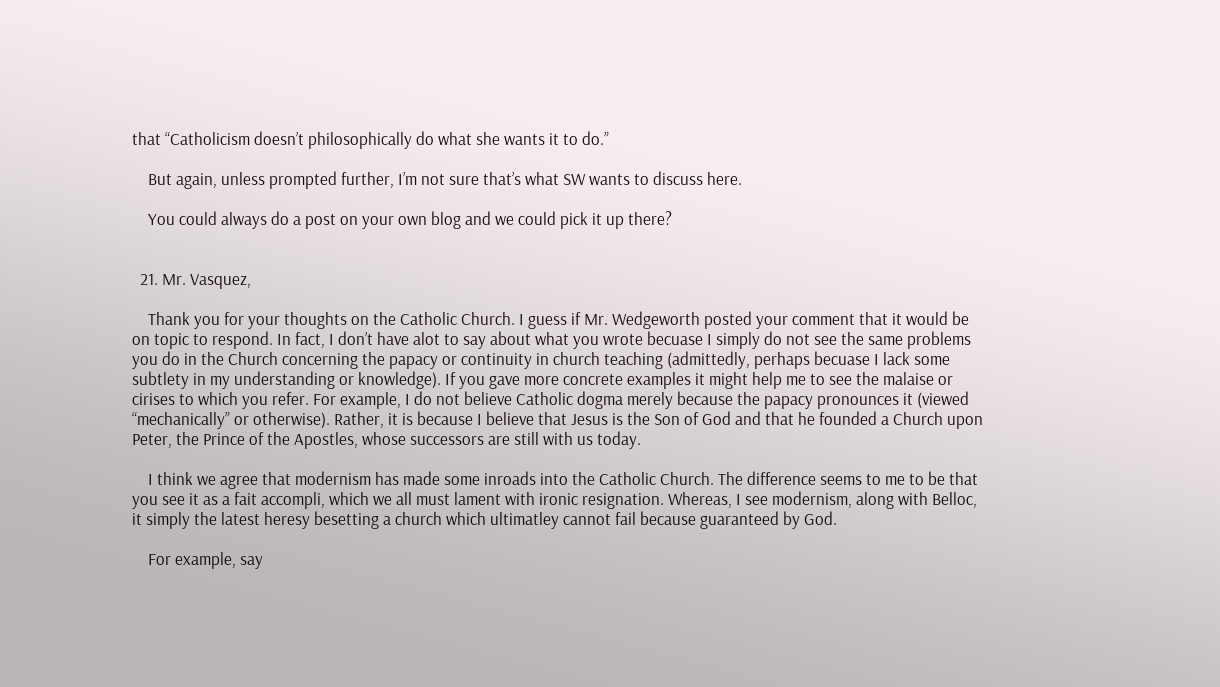that “Catholicism doesn’t philosophically do what she wants it to do.”

    But again, unless prompted further, I’m not sure that’s what SW wants to discuss here.

    You could always do a post on your own blog and we could pick it up there?


  21. Mr. Vasquez,

    Thank you for your thoughts on the Catholic Church. I guess if Mr. Wedgeworth posted your comment that it would be on topic to respond. In fact, I don’t have alot to say about what you wrote becuase I simply do not see the same problems you do in the Church concerning the papacy or continuity in church teaching (admittedly, perhaps becuase I lack some subtlety in my understanding or knowledge). If you gave more concrete examples it might help me to see the malaise or cirises to which you refer. For example, I do not believe Catholic dogma merely because the papacy pronounces it (viewed “mechanically” or otherwise). Rather, it is because I believe that Jesus is the Son of God and that he founded a Church upon Peter, the Prince of the Apostles, whose successors are still with us today.

    I think we agree that modernism has made some inroads into the Catholic Church. The difference seems to me to be that you see it as a fait accompli, which we all must lament with ironic resignation. Whereas, I see modernism, along with Belloc, it simply the latest heresy besetting a church which ultimatley cannot fail because guaranteed by God.

    For example, say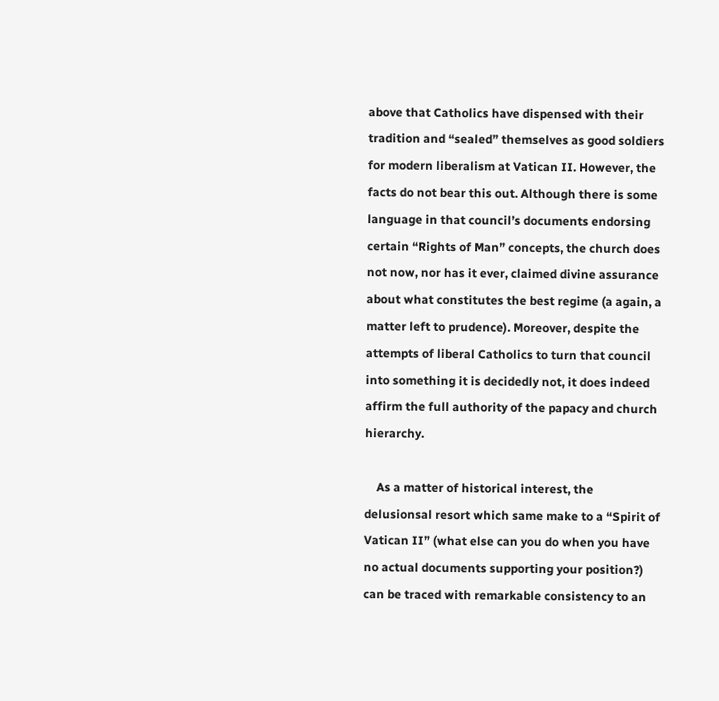above that Catholics have dispensed with their tradition and “sealed” themselves as good soldiers for modern liberalism at Vatican II. However, the facts do not bear this out. Although there is some language in that council’s documents endorsing certain “Rights of Man” concepts, the church does not now, nor has it ever, claimed divine assurance about what constitutes the best regime (a again, a matter left to prudence). Moreover, despite the attempts of liberal Catholics to turn that council into something it is decidedly not, it does indeed affirm the full authority of the papacy and church hierarchy.

    As a matter of historical interest, the delusionsal resort which same make to a “Spirit of Vatican II” (what else can you do when you have no actual documents supporting your position?) can be traced with remarkable consistency to an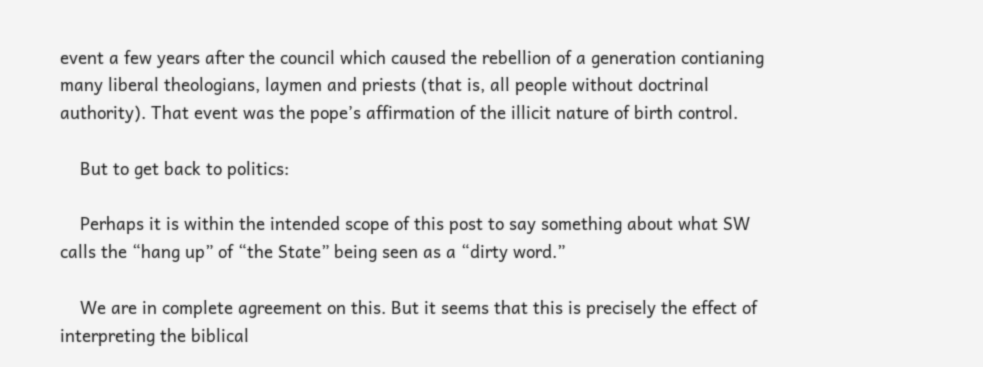event a few years after the council which caused the rebellion of a generation contianing many liberal theologians, laymen and priests (that is, all people without doctrinal authority). That event was the pope’s affirmation of the illicit nature of birth control.

    But to get back to politics:

    Perhaps it is within the intended scope of this post to say something about what SW calls the “hang up” of “the State” being seen as a “dirty word.”

    We are in complete agreement on this. But it seems that this is precisely the effect of interpreting the biblical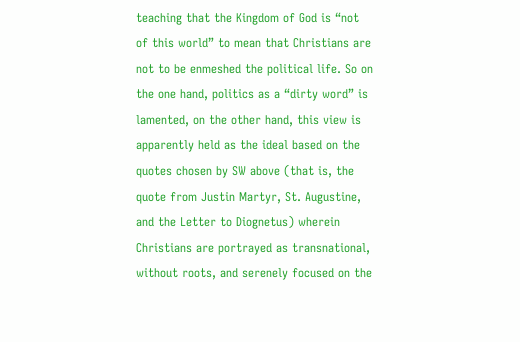teaching that the Kingdom of God is “not of this world” to mean that Christians are not to be enmeshed the political life. So on the one hand, politics as a “dirty word” is lamented, on the other hand, this view is apparently held as the ideal based on the quotes chosen by SW above (that is, the quote from Justin Martyr, St. Augustine, and the Letter to Diognetus) wherein Christians are portrayed as transnational, without roots, and serenely focused on the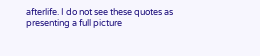afterlife. I do not see these quotes as presenting a full picture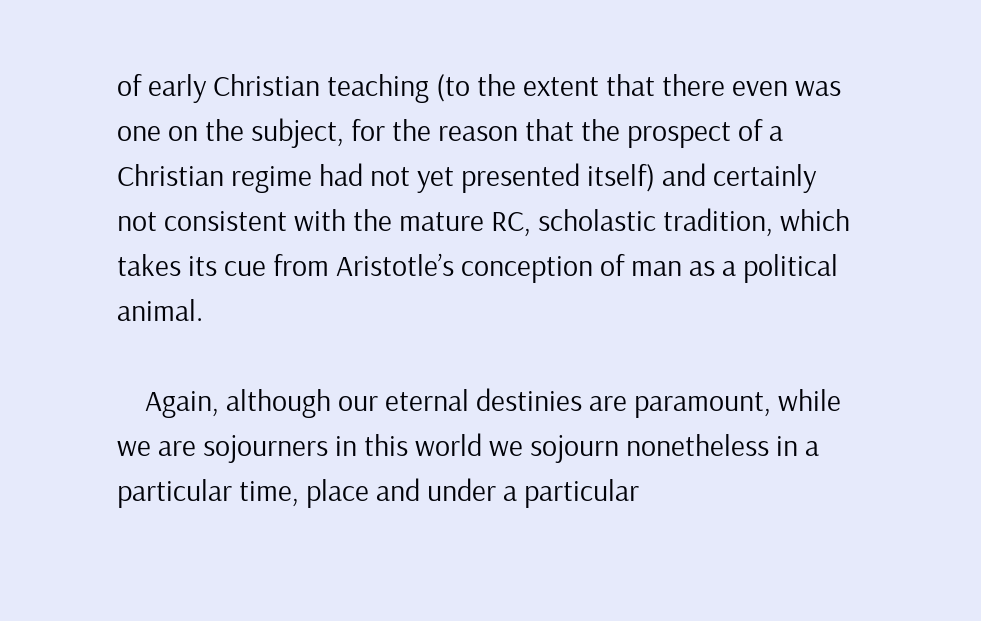of early Christian teaching (to the extent that there even was one on the subject, for the reason that the prospect of a Christian regime had not yet presented itself) and certainly not consistent with the mature RC, scholastic tradition, which takes its cue from Aristotle’s conception of man as a political animal.

    Again, although our eternal destinies are paramount, while we are sojourners in this world we sojourn nonetheless in a particular time, place and under a particular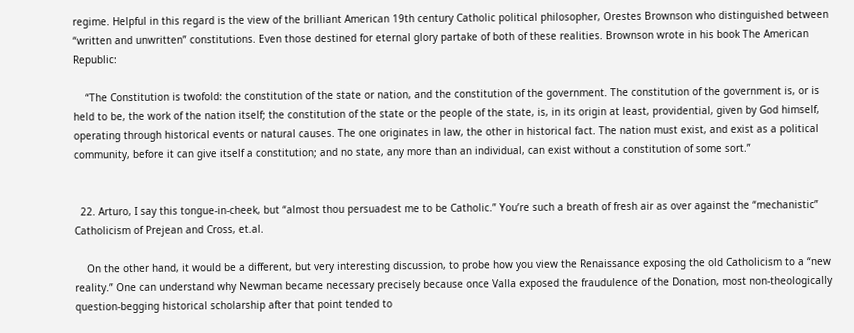regime. Helpful in this regard is the view of the brilliant American 19th century Catholic political philosopher, Orestes Brownson who distinguished between “written and unwritten” constitutions. Even those destined for eternal glory partake of both of these realities. Brownson wrote in his book The American Republic:

    “The Constitution is twofold: the constitution of the state or nation, and the constitution of the government. The constitution of the government is, or is held to be, the work of the nation itself; the constitution of the state or the people of the state, is, in its origin at least, providential, given by God himself, operating through historical events or natural causes. The one originates in law, the other in historical fact. The nation must exist, and exist as a political community, before it can give itself a constitution; and no state, any more than an individual, can exist without a constitution of some sort.”


  22. Arturo, I say this tongue-in-cheek, but “almost thou persuadest me to be Catholic.” You’re such a breath of fresh air as over against the “mechanistic” Catholicism of Prejean and Cross, et.al.

    On the other hand, it would be a different, but very interesting discussion, to probe how you view the Renaissance exposing the old Catholicism to a “new reality.” One can understand why Newman became necessary precisely because once Valla exposed the fraudulence of the Donation, most non-theologically question-begging historical scholarship after that point tended to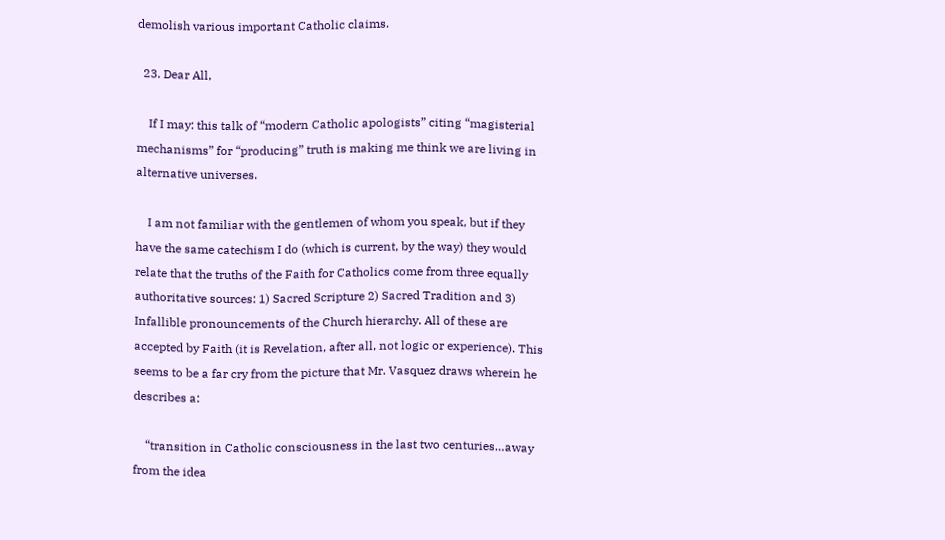demolish various important Catholic claims.

  23. Dear All,

    If I may: this talk of “modern Catholic apologists” citing “magisterial mechanisms” for “producing” truth is making me think we are living in alternative universes.

    I am not familiar with the gentlemen of whom you speak, but if they have the same catechism I do (which is current, by the way) they would relate that the truths of the Faith for Catholics come from three equally authoritative sources: 1) Sacred Scripture 2) Sacred Tradition and 3) Infallible pronouncements of the Church hierarchy. All of these are accepted by Faith (it is Revelation, after all, not logic or experience). This seems to be a far cry from the picture that Mr. Vasquez draws wherein he describes a:

    “transition in Catholic consciousness in the last two centuries…away from the idea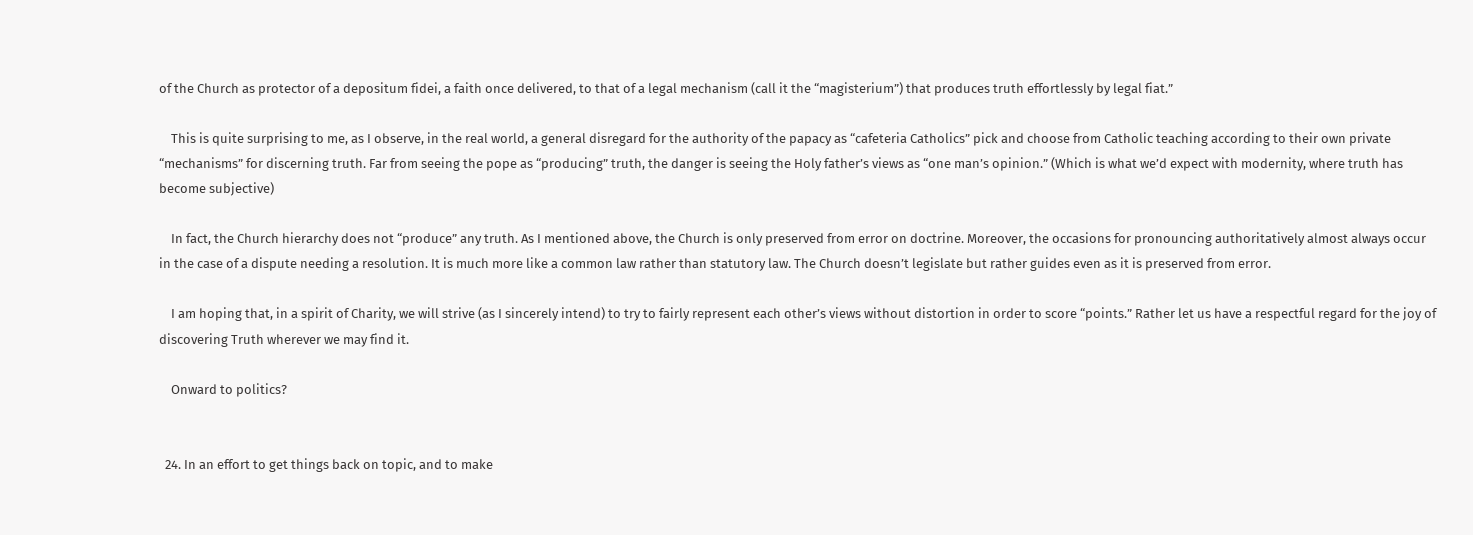of the Church as protector of a depositum fidei, a faith once delivered, to that of a legal mechanism (call it the “magisterium”) that produces truth effortlessly by legal fiat.”

    This is quite surprising to me, as I observe, in the real world, a general disregard for the authority of the papacy as “cafeteria Catholics” pick and choose from Catholic teaching according to their own private “mechanisms” for discerning truth. Far from seeing the pope as “producing” truth, the danger is seeing the Holy father’s views as “one man’s opinion.” (Which is what we’d expect with modernity, where truth has become subjective)

    In fact, the Church hierarchy does not “produce” any truth. As I mentioned above, the Church is only preserved from error on doctrine. Moreover, the occasions for pronouncing authoritatively almost always occur in the case of a dispute needing a resolution. It is much more like a common law rather than statutory law. The Church doesn’t legislate but rather guides even as it is preserved from error.

    I am hoping that, in a spirit of Charity, we will strive (as I sincerely intend) to try to fairly represent each other’s views without distortion in order to score “points.” Rather let us have a respectful regard for the joy of discovering Truth wherever we may find it.

    Onward to politics?


  24. In an effort to get things back on topic, and to make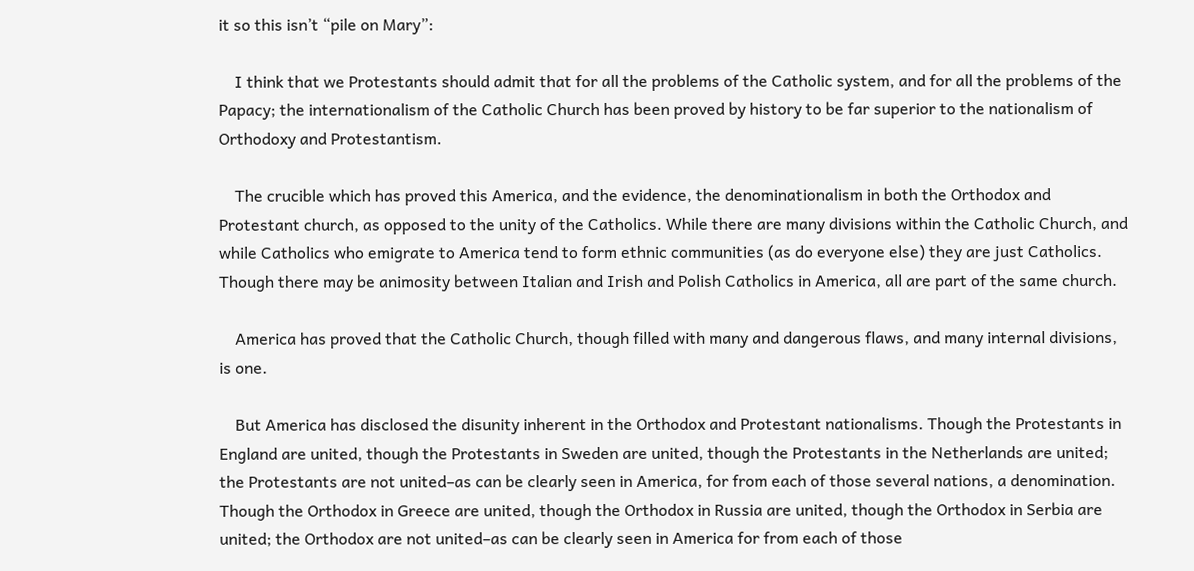it so this isn’t “pile on Mary”:

    I think that we Protestants should admit that for all the problems of the Catholic system, and for all the problems of the Papacy; the internationalism of the Catholic Church has been proved by history to be far superior to the nationalism of Orthodoxy and Protestantism.

    The crucible which has proved this America, and the evidence, the denominationalism in both the Orthodox and Protestant church, as opposed to the unity of the Catholics. While there are many divisions within the Catholic Church, and while Catholics who emigrate to America tend to form ethnic communities (as do everyone else) they are just Catholics. Though there may be animosity between Italian and Irish and Polish Catholics in America, all are part of the same church.

    America has proved that the Catholic Church, though filled with many and dangerous flaws, and many internal divisions, is one.

    But America has disclosed the disunity inherent in the Orthodox and Protestant nationalisms. Though the Protestants in England are united, though the Protestants in Sweden are united, though the Protestants in the Netherlands are united; the Protestants are not united–as can be clearly seen in America, for from each of those several nations, a denomination. Though the Orthodox in Greece are united, though the Orthodox in Russia are united, though the Orthodox in Serbia are united; the Orthodox are not united–as can be clearly seen in America for from each of those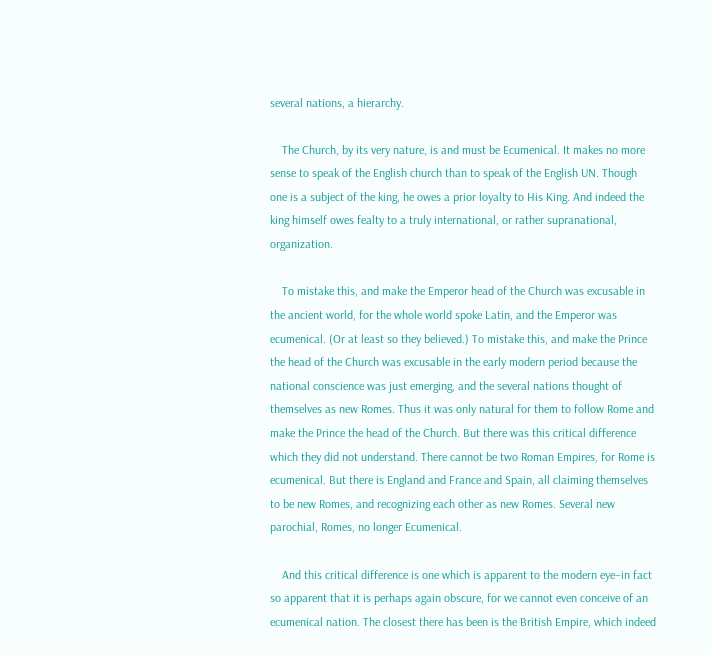several nations, a hierarchy.

    The Church, by its very nature, is and must be Ecumenical. It makes no more sense to speak of the English church than to speak of the English UN. Though one is a subject of the king, he owes a prior loyalty to His King. And indeed the king himself owes fealty to a truly international, or rather supranational, organization.

    To mistake this, and make the Emperor head of the Church was excusable in the ancient world, for the whole world spoke Latin, and the Emperor was ecumenical. (Or at least so they believed.) To mistake this, and make the Prince the head of the Church was excusable in the early modern period because the national conscience was just emerging, and the several nations thought of themselves as new Romes. Thus it was only natural for them to follow Rome and make the Prince the head of the Church. But there was this critical difference which they did not understand. There cannot be two Roman Empires, for Rome is ecumenical. But there is England and France and Spain, all claiming themselves to be new Romes, and recognizing each other as new Romes. Several new parochial, Romes, no longer Ecumenical.

    And this critical difference is one which is apparent to the modern eye–in fact so apparent that it is perhaps again obscure, for we cannot even conceive of an ecumenical nation. The closest there has been is the British Empire, which indeed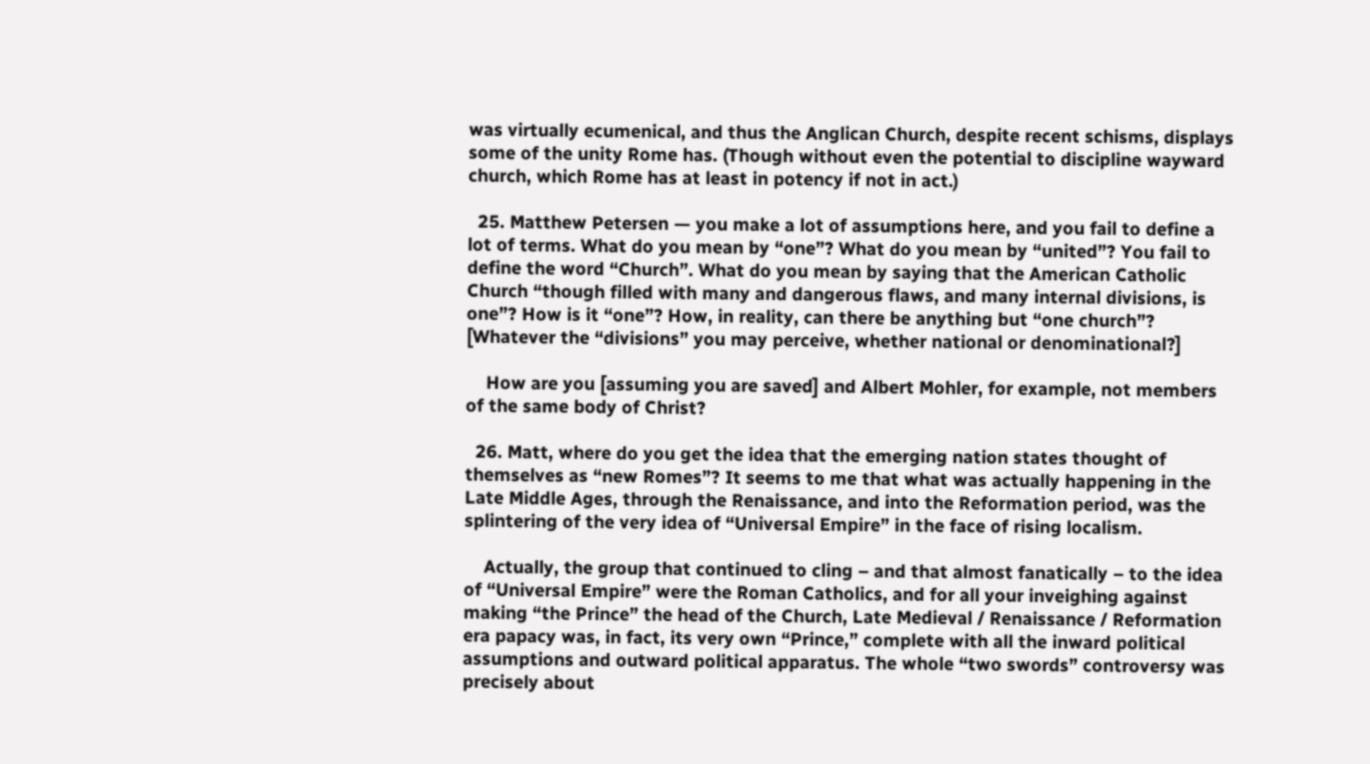was virtually ecumenical, and thus the Anglican Church, despite recent schisms, displays some of the unity Rome has. (Though without even the potential to discipline wayward church, which Rome has at least in potency if not in act.)

  25. Matthew Petersen — you make a lot of assumptions here, and you fail to define a lot of terms. What do you mean by “one”? What do you mean by “united”? You fail to define the word “Church”. What do you mean by saying that the American Catholic Church “though filled with many and dangerous flaws, and many internal divisions, is one”? How is it “one”? How, in reality, can there be anything but “one church”? [Whatever the “divisions” you may perceive, whether national or denominational?]

    How are you [assuming you are saved] and Albert Mohler, for example, not members of the same body of Christ?

  26. Matt, where do you get the idea that the emerging nation states thought of themselves as “new Romes”? It seems to me that what was actually happening in the Late Middle Ages, through the Renaissance, and into the Reformation period, was the splintering of the very idea of “Universal Empire” in the face of rising localism.

    Actually, the group that continued to cling – and that almost fanatically – to the idea of “Universal Empire” were the Roman Catholics, and for all your inveighing against making “the Prince” the head of the Church, Late Medieval / Renaissance / Reformation era papacy was, in fact, its very own “Prince,” complete with all the inward political assumptions and outward political apparatus. The whole “two swords” controversy was precisely about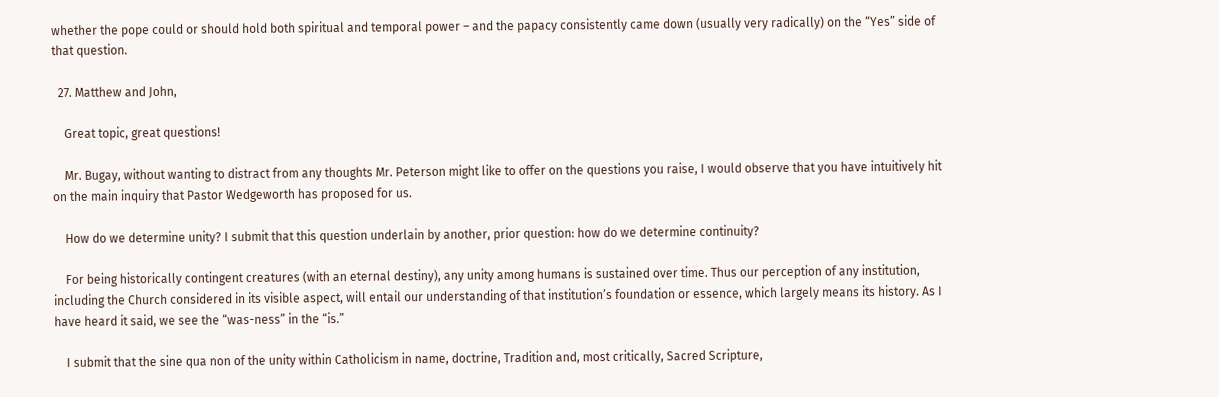whether the pope could or should hold both spiritual and temporal power – and the papacy consistently came down (usually very radically) on the “Yes” side of that question.

  27. Matthew and John,

    Great topic, great questions!

    Mr. Bugay, without wanting to distract from any thoughts Mr. Peterson might like to offer on the questions you raise, I would observe that you have intuitively hit on the main inquiry that Pastor Wedgeworth has proposed for us.

    How do we determine unity? I submit that this question underlain by another, prior question: how do we determine continuity?

    For being historically contingent creatures (with an eternal destiny), any unity among humans is sustained over time. Thus our perception of any institution, including the Church considered in its visible aspect, will entail our understanding of that institution’s foundation or essence, which largely means its history. As I have heard it said, we see the “was-ness” in the “is.”

    I submit that the sine qua non of the unity within Catholicism in name, doctrine, Tradition and, most critically, Sacred Scripture,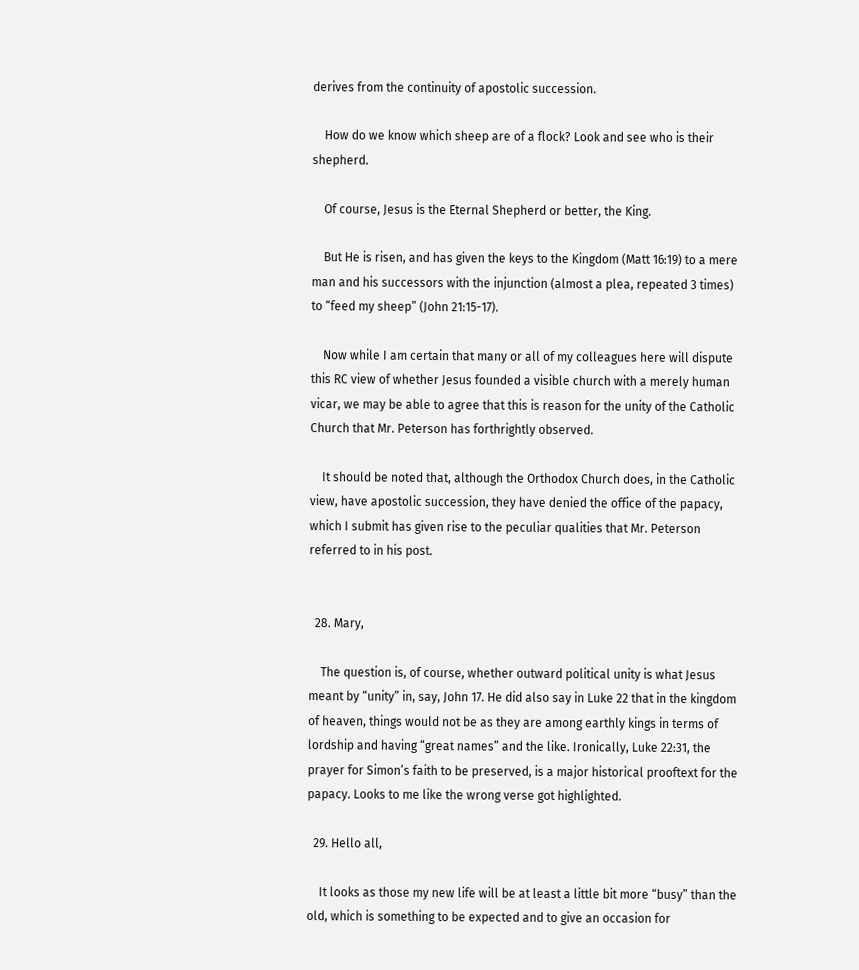derives from the continuity of apostolic succession.

    How do we know which sheep are of a flock? Look and see who is their shepherd.

    Of course, Jesus is the Eternal Shepherd or better, the King.

    But He is risen, and has given the keys to the Kingdom (Matt 16:19) to a mere man and his successors with the injunction (almost a plea, repeated 3 times) to “feed my sheep” (John 21:15-17).

    Now while I am certain that many or all of my colleagues here will dispute this RC view of whether Jesus founded a visible church with a merely human vicar, we may be able to agree that this is reason for the unity of the Catholic Church that Mr. Peterson has forthrightly observed.

    It should be noted that, although the Orthodox Church does, in the Catholic view, have apostolic succession, they have denied the office of the papacy, which I submit has given rise to the peculiar qualities that Mr. Peterson referred to in his post.


  28. Mary,

    The question is, of course, whether outward political unity is what Jesus meant by “unity” in, say, John 17. He did also say in Luke 22 that in the kingdom of heaven, things would not be as they are among earthly kings in terms of lordship and having “great names” and the like. Ironically, Luke 22:31, the prayer for Simon’s faith to be preserved, is a major historical prooftext for the papacy. Looks to me like the wrong verse got highlighted.

  29. Hello all,

    It looks as those my new life will be at least a little bit more “busy” than the old, which is something to be expected and to give an occasion for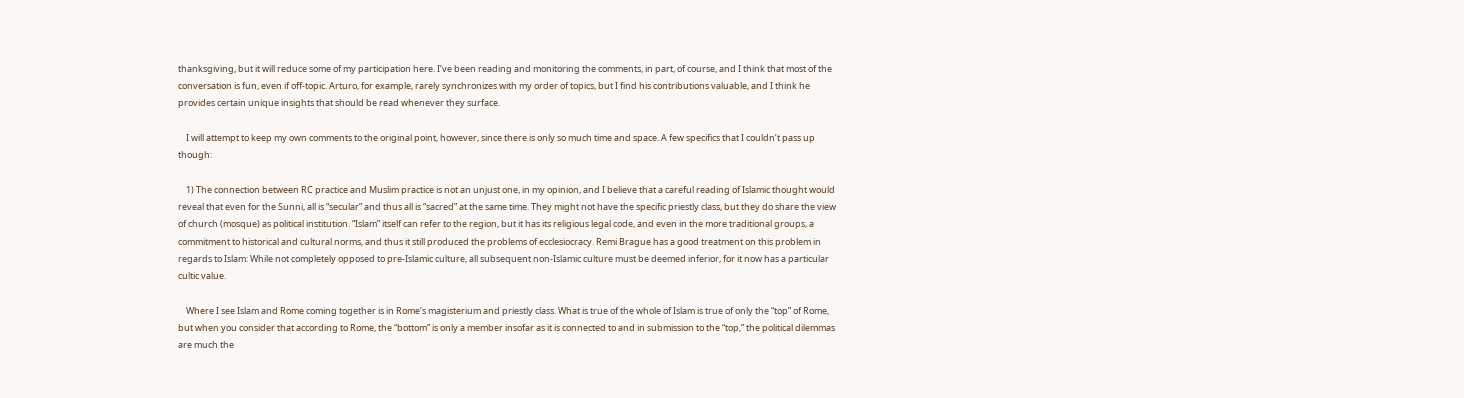thanksgiving, but it will reduce some of my participation here. I’ve been reading and monitoring the comments, in part, of course, and I think that most of the conversation is fun, even if off-topic. Arturo, for example, rarely synchronizes with my order of topics, but I find his contributions valuable, and I think he provides certain unique insights that should be read whenever they surface.

    I will attempt to keep my own comments to the original point, however, since there is only so much time and space. A few specifics that I couldn’t pass up though:

    1) The connection between RC practice and Muslim practice is not an unjust one, in my opinion, and I believe that a careful reading of Islamic thought would reveal that even for the Sunni, all is “secular” and thus all is “sacred” at the same time. They might not have the specific priestly class, but they do share the view of church (mosque) as political institution. “Islam” itself can refer to the region, but it has its religious legal code, and even in the more traditional groups, a commitment to historical and cultural norms, and thus it still produced the problems of ecclesiocracy. Remi Brague has a good treatment on this problem in regards to Islam: While not completely opposed to pre-Islamic culture, all subsequent non-Islamic culture must be deemed inferior, for it now has a particular cultic value.

    Where I see Islam and Rome coming together is in Rome’s magisterium and priestly class. What is true of the whole of Islam is true of only the “top” of Rome, but when you consider that according to Rome, the “bottom” is only a member insofar as it is connected to and in submission to the “top,” the political dilemmas are much the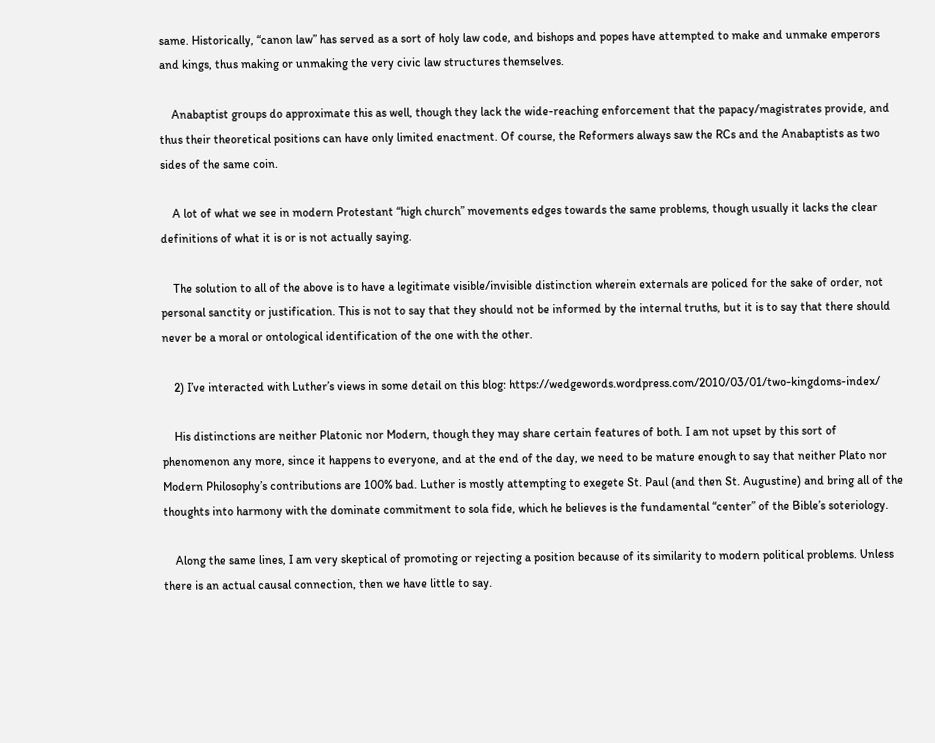same. Historically, “canon law” has served as a sort of holy law code, and bishops and popes have attempted to make and unmake emperors and kings, thus making or unmaking the very civic law structures themselves.

    Anabaptist groups do approximate this as well, though they lack the wide-reaching enforcement that the papacy/magistrates provide, and thus their theoretical positions can have only limited enactment. Of course, the Reformers always saw the RCs and the Anabaptists as two sides of the same coin.

    A lot of what we see in modern Protestant “high church” movements edges towards the same problems, though usually it lacks the clear definitions of what it is or is not actually saying.

    The solution to all of the above is to have a legitimate visible/invisible distinction wherein externals are policed for the sake of order, not personal sanctity or justification. This is not to say that they should not be informed by the internal truths, but it is to say that there should never be a moral or ontological identification of the one with the other.

    2) I’ve interacted with Luther’s views in some detail on this blog: https://wedgewords.wordpress.com/2010/03/01/two-kingdoms-index/

    His distinctions are neither Platonic nor Modern, though they may share certain features of both. I am not upset by this sort of phenomenon any more, since it happens to everyone, and at the end of the day, we need to be mature enough to say that neither Plato nor Modern Philosophy’s contributions are 100% bad. Luther is mostly attempting to exegete St. Paul (and then St. Augustine) and bring all of the thoughts into harmony with the dominate commitment to sola fide, which he believes is the fundamental “center” of the Bible’s soteriology.

    Along the same lines, I am very skeptical of promoting or rejecting a position because of its similarity to modern political problems. Unless there is an actual causal connection, then we have little to say.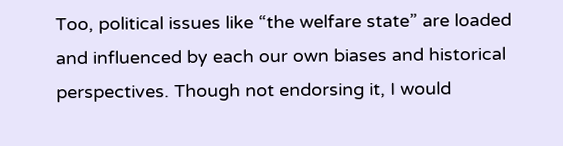Too, political issues like “the welfare state” are loaded and influenced by each our own biases and historical perspectives. Though not endorsing it, I would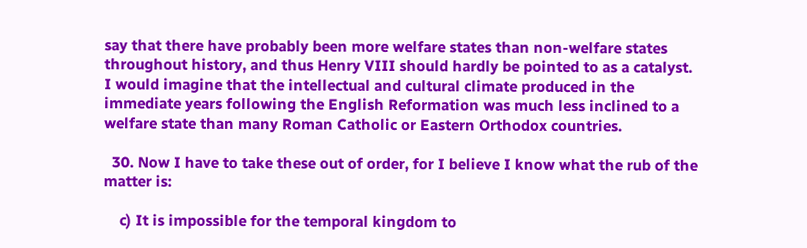say that there have probably been more welfare states than non-welfare states throughout history, and thus Henry VIII should hardly be pointed to as a catalyst. I would imagine that the intellectual and cultural climate produced in the immediate years following the English Reformation was much less inclined to a welfare state than many Roman Catholic or Eastern Orthodox countries.

  30. Now I have to take these out of order, for I believe I know what the rub of the matter is:

    c) It is impossible for the temporal kingdom to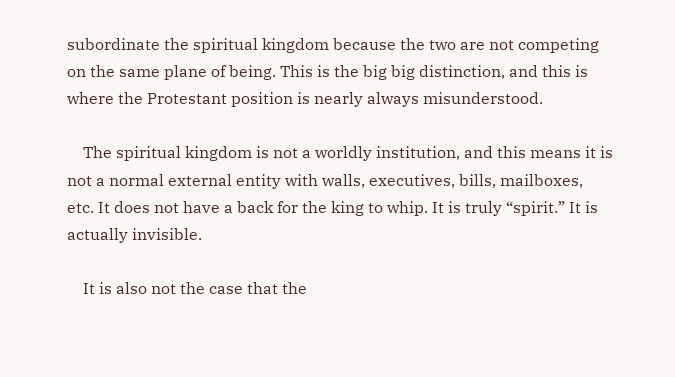subordinate the spiritual kingdom because the two are not competing on the same plane of being. This is the big big distinction, and this is where the Protestant position is nearly always misunderstood.

    The spiritual kingdom is not a worldly institution, and this means it is not a normal external entity with walls, executives, bills, mailboxes, etc. It does not have a back for the king to whip. It is truly “spirit.” It is actually invisible.

    It is also not the case that the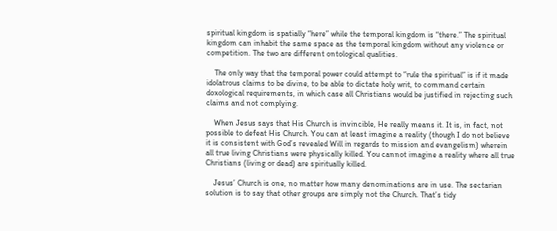spiritual kingdom is spatially “here” while the temporal kingdom is “there.” The spiritual kingdom can inhabit the same space as the temporal kingdom without any violence or competition. The two are different ontological qualities.

    The only way that the temporal power could attempt to “rule the spiritual” is if it made idolatrous claims to be divine, to be able to dictate holy writ, to command certain doxological requirements, in which case all Christians would be justified in rejecting such claims and not complying.

    When Jesus says that His Church is invincible, He really means it. It is, in fact, not possible to defeat His Church. You can at least imagine a reality (though I do not believe it is consistent with God’s revealed Will in regards to mission and evangelism) wherein all true living Christians were physically killed. You cannot imagine a reality where all true Christians (living or dead) are spiritually killed.

    Jesus’ Church is one, no matter how many denominations are in use. The sectarian solution is to say that other groups are simply not the Church. That’s tidy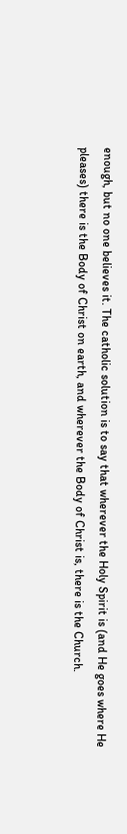enough, but no one believes it. The catholic solution is to say that wherever the Holy Spirit is (and He goes where He pleases) there is the Body of Christ on earth, and wherever the Body of Christ is, there is the Church.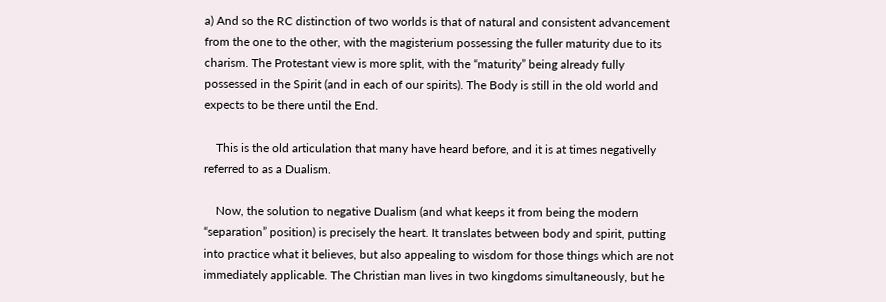a) And so the RC distinction of two worlds is that of natural and consistent advancement from the one to the other, with the magisterium possessing the fuller maturity due to its charism. The Protestant view is more split, with the “maturity” being already fully possessed in the Spirit (and in each of our spirits). The Body is still in the old world and expects to be there until the End.

    This is the old articulation that many have heard before, and it is at times negativelly referred to as a Dualism.

    Now, the solution to negative Dualism (and what keeps it from being the modern “separation” position) is precisely the heart. It translates between body and spirit, putting into practice what it believes, but also appealing to wisdom for those things which are not immediately applicable. The Christian man lives in two kingdoms simultaneously, but he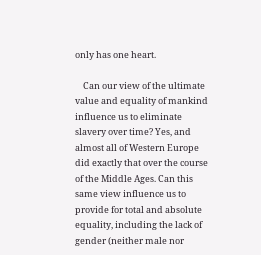only has one heart.

    Can our view of the ultimate value and equality of mankind influence us to eliminate slavery over time? Yes, and almost all of Western Europe did exactly that over the course of the Middle Ages. Can this same view influence us to provide for total and absolute equality, including the lack of gender (neither male nor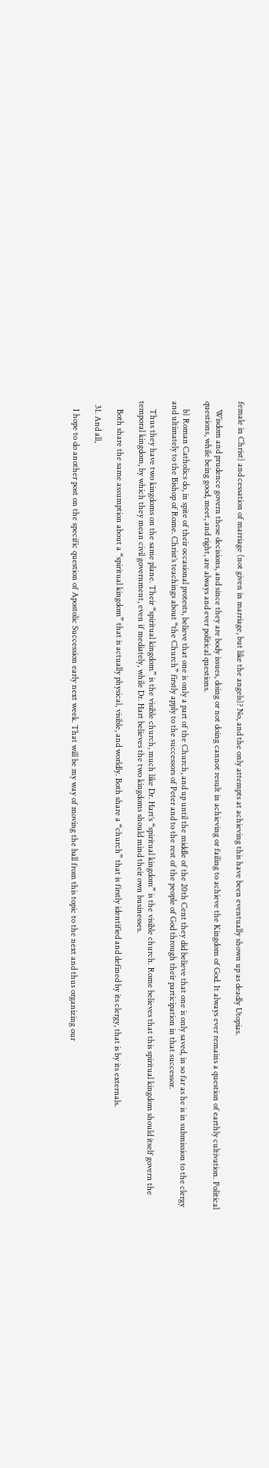female in Christ) and cessation of marriage (not given in marriage, but like the angels)? No, and the only attempts at achieving this have been eventually shown up as deadly Utopias.

    Wisdom and prudence govern these decisions, and since they are body issues, doing or not doing cannot result in achieving or failing to achieve the Kingdom of God. It always ever remains a question of earthly cultivation. Political questions, while being good, meet, and right, are always and ever political questions.

    b) Roman Catholics do, in spite of their occasional protests, believe that one is only a part of the Church, and up until the middle of the 20th Cent they did believe that one is only saved, in so far as he is in submission to the clergy and ultimately to the Bishop of Rome. Christ’s teachings about “the Church” firstly apply to the successors of Peter and to the rest of the people of God through their participation in that successor.

    Thus they have two kingdoms on the same plane. Their “spiritual kingdom” is the visible church, much like Dr. Hart’s “spiritual kingdom” is the visible church. Rome believes that this spiritual kingdom should itself govern the temporal kingdom, by which they mean civil government, even if mediately, while Dr. Hart believes the two kingdoms should mind their own businesses.

    Both share the same assumption about a “spiritual kingdom” that is actually physical, visible, and worldly. Both share a “church” that is firstly identified and defined by its clergy, that is by its externals.

  31. And all,

    I hope to do another post on the specific question of Apostolic Succession early next week. That will be my way of moving the ball from this topic to the next and thus organizing our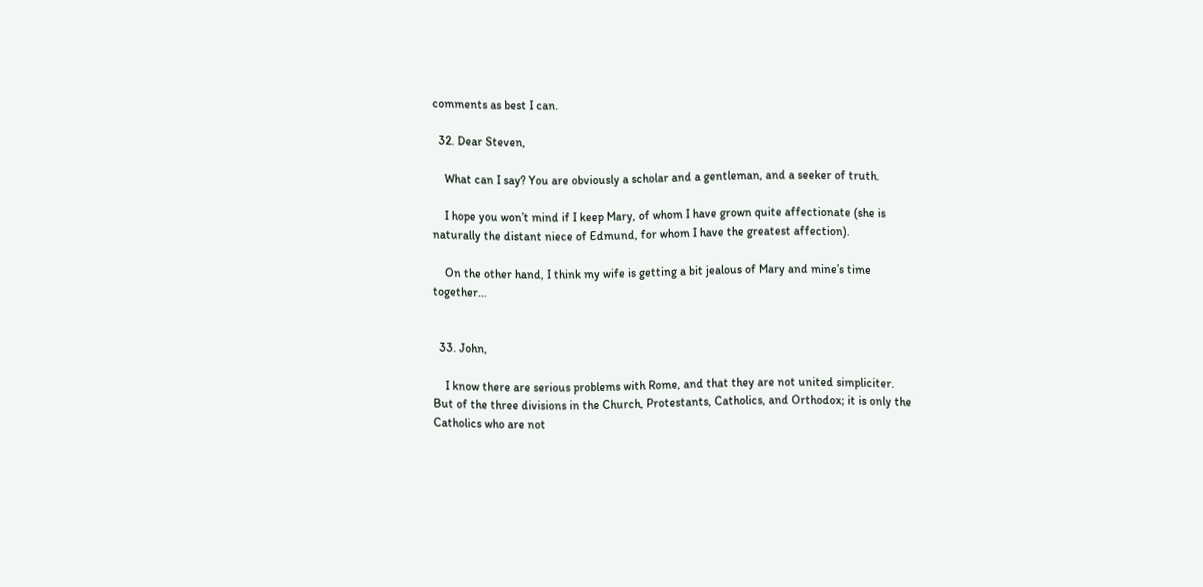comments as best I can.

  32. Dear Steven,

    What can I say? You are obviously a scholar and a gentleman, and a seeker of truth.

    I hope you won’t mind if I keep Mary, of whom I have grown quite affectionate (she is naturally the distant niece of Edmund, for whom I have the greatest affection).

    On the other hand, I think my wife is getting a bit jealous of Mary and mine’s time together…


  33. John,

    I know there are serious problems with Rome, and that they are not united simpliciter. But of the three divisions in the Church, Protestants, Catholics, and Orthodox; it is only the Catholics who are not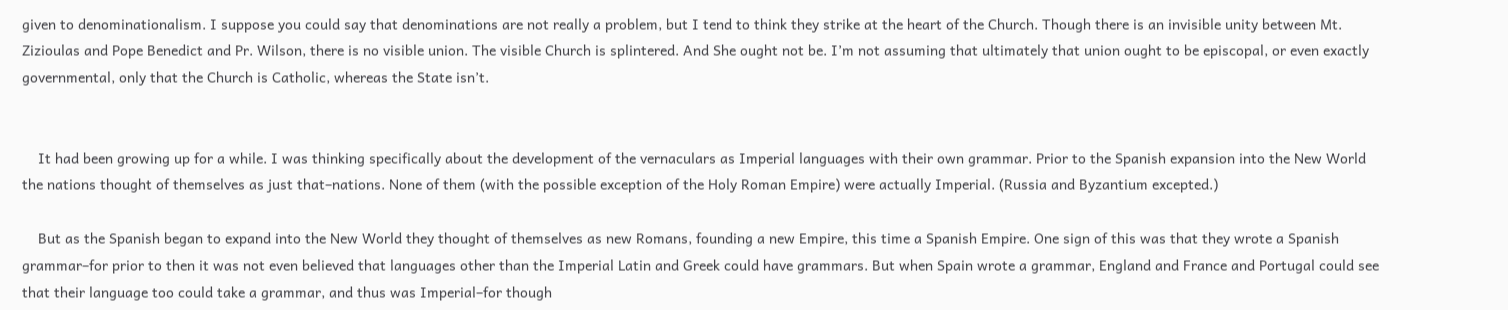given to denominationalism. I suppose you could say that denominations are not really a problem, but I tend to think they strike at the heart of the Church. Though there is an invisible unity between Mt. Zizioulas and Pope Benedict and Pr. Wilson, there is no visible union. The visible Church is splintered. And She ought not be. I’m not assuming that ultimately that union ought to be episcopal, or even exactly governmental, only that the Church is Catholic, whereas the State isn’t.


    It had been growing up for a while. I was thinking specifically about the development of the vernaculars as Imperial languages with their own grammar. Prior to the Spanish expansion into the New World the nations thought of themselves as just that–nations. None of them (with the possible exception of the Holy Roman Empire) were actually Imperial. (Russia and Byzantium excepted.)

    But as the Spanish began to expand into the New World they thought of themselves as new Romans, founding a new Empire, this time a Spanish Empire. One sign of this was that they wrote a Spanish grammar–for prior to then it was not even believed that languages other than the Imperial Latin and Greek could have grammars. But when Spain wrote a grammar, England and France and Portugal could see that their language too could take a grammar, and thus was Imperial–for though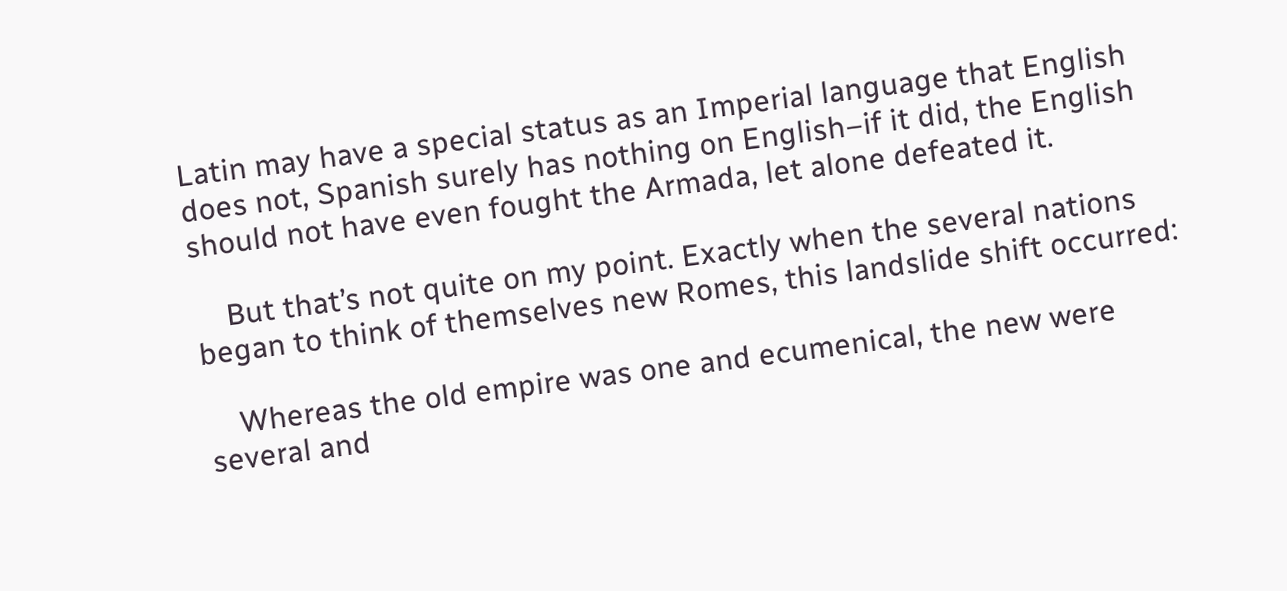Latin may have a special status as an Imperial language that English does not, Spanish surely has nothing on English–if it did, the English should not have even fought the Armada, let alone defeated it.

    But that’s not quite on my point. Exactly when the several nations began to think of themselves new Romes, this landslide shift occurred:

    Whereas the old empire was one and ecumenical, the new were several and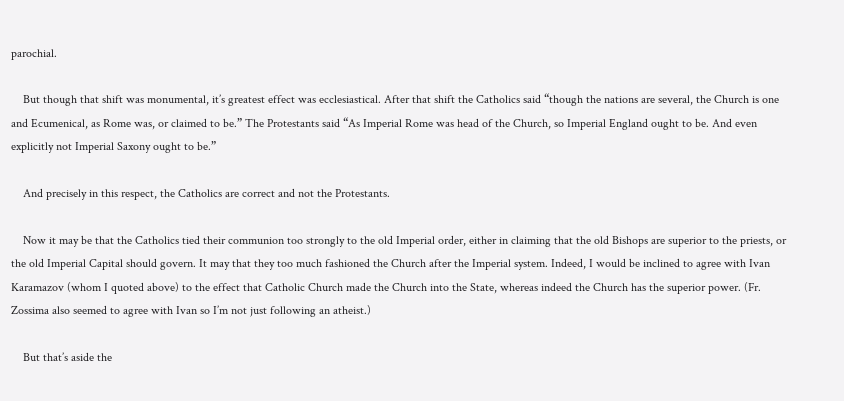parochial.

    But though that shift was monumental, it’s greatest effect was ecclesiastical. After that shift the Catholics said “though the nations are several, the Church is one and Ecumenical, as Rome was, or claimed to be.” The Protestants said “As Imperial Rome was head of the Church, so Imperial England ought to be. And even explicitly not Imperial Saxony ought to be.”

    And precisely in this respect, the Catholics are correct and not the Protestants.

    Now it may be that the Catholics tied their communion too strongly to the old Imperial order, either in claiming that the old Bishops are superior to the priests, or the old Imperial Capital should govern. It may that they too much fashioned the Church after the Imperial system. Indeed, I would be inclined to agree with Ivan Karamazov (whom I quoted above) to the effect that Catholic Church made the Church into the State, whereas indeed the Church has the superior power. (Fr. Zossima also seemed to agree with Ivan so I’m not just following an atheist.)

    But that’s aside the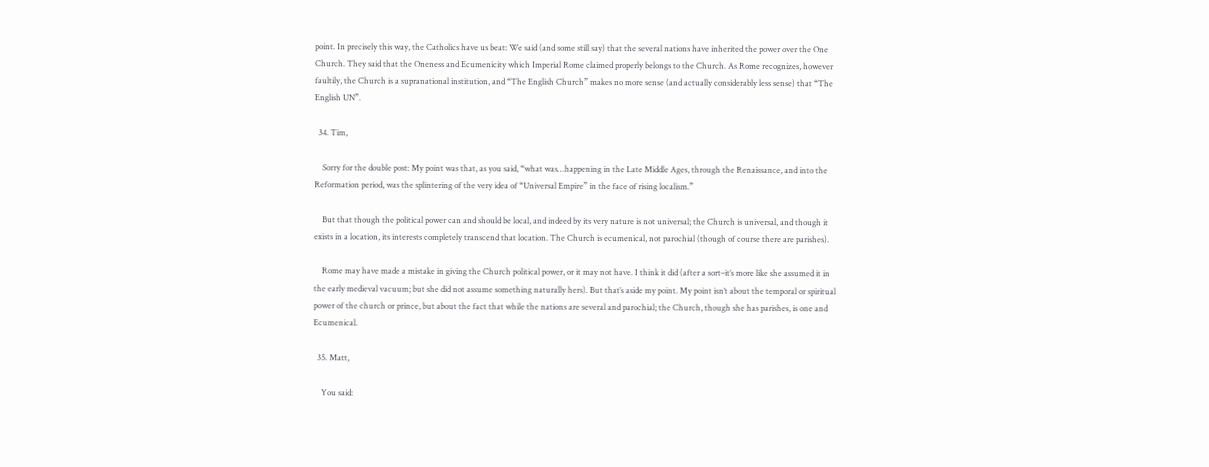point. In precisely this way, the Catholics have us beat: We said (and some still say) that the several nations have inherited the power over the One Church. They said that the Oneness and Ecumenicity which Imperial Rome claimed properly belongs to the Church. As Rome recognizes, however faultily, the Church is a supranational institution, and “The English Church” makes no more sense (and actually considerably less sense) that “The English UN”.

  34. Tim,

    Sorry for the double post: My point was that, as you said, “what was…happening in the Late Middle Ages, through the Renaissance, and into the Reformation period, was the splintering of the very idea of “Universal Empire” in the face of rising localism.”

    But that though the political power can and should be local, and indeed by its very nature is not universal; the Church is universal, and though it exists in a location, its interests completely transcend that location. The Church is ecumenical, not parochial (though of course there are parishes).

    Rome may have made a mistake in giving the Church political power, or it may not have. I think it did (after a sort–it’s more like she assumed it in the early medieval vacuum; but she did not assume something naturally hers). But that’s aside my point. My point isn’t about the temporal or spiritual power of the church or prince, but about the fact that while the nations are several and parochial; the Church, though she has parishes, is one and Ecumenical.

  35. Matt,

    You said: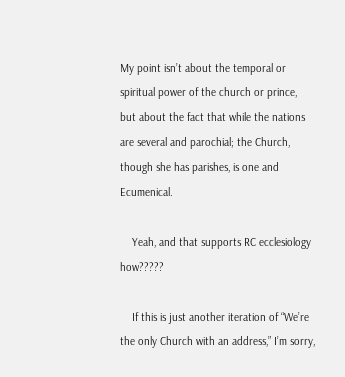My point isn’t about the temporal or spiritual power of the church or prince, but about the fact that while the nations are several and parochial; the Church, though she has parishes, is one and Ecumenical.

    Yeah, and that supports RC ecclesiology how?????

    If this is just another iteration of “We’re the only Church with an address,” I’m sorry,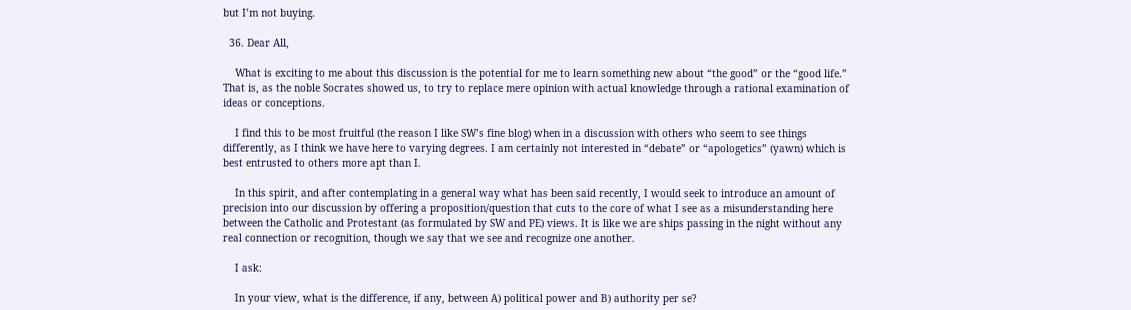but I’m not buying.

  36. Dear All,

    What is exciting to me about this discussion is the potential for me to learn something new about “the good” or the “good life.” That is, as the noble Socrates showed us, to try to replace mere opinion with actual knowledge through a rational examination of ideas or conceptions.

    I find this to be most fruitful (the reason I like SW’s fine blog) when in a discussion with others who seem to see things differently, as I think we have here to varying degrees. I am certainly not interested in “debate” or “apologetics” (yawn) which is best entrusted to others more apt than I.

    In this spirit, and after contemplating in a general way what has been said recently, I would seek to introduce an amount of precision into our discussion by offering a proposition/question that cuts to the core of what I see as a misunderstanding here between the Catholic and Protestant (as formulated by SW and PE) views. It is like we are ships passing in the night without any real connection or recognition, though we say that we see and recognize one another.

    I ask:

    In your view, what is the difference, if any, between A) political power and B) authority per se?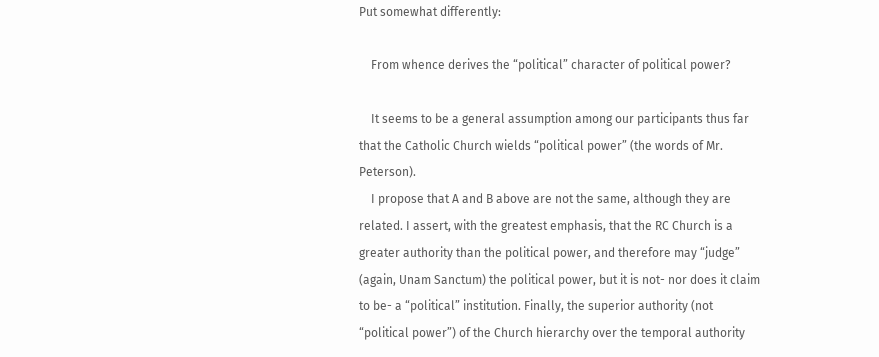Put somewhat differently:

    From whence derives the “political” character of political power?

    It seems to be a general assumption among our participants thus far that the Catholic Church wields “political power” (the words of Mr. Peterson).
    I propose that A and B above are not the same, although they are related. I assert, with the greatest emphasis, that the RC Church is a greater authority than the political power, and therefore may “judge” (again, Unam Sanctum) the political power, but it is not- nor does it claim to be- a “political” institution. Finally, the superior authority (not “political power”) of the Church hierarchy over the temporal authority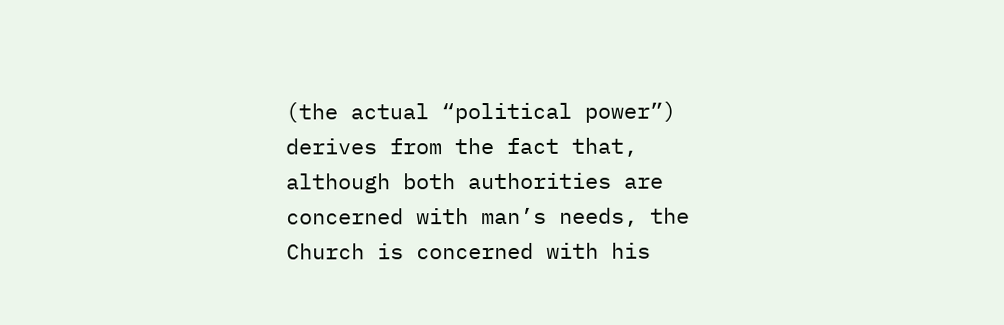(the actual “political power”) derives from the fact that, although both authorities are concerned with man’s needs, the Church is concerned with his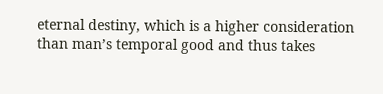eternal destiny, which is a higher consideration than man’s temporal good and thus takes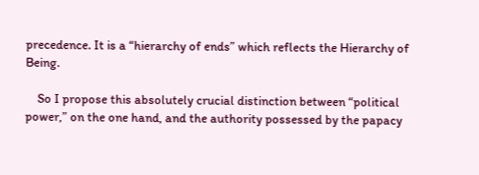precedence. It is a “hierarchy of ends” which reflects the Hierarchy of Being.

    So I propose this absolutely crucial distinction between “political power,” on the one hand, and the authority possessed by the papacy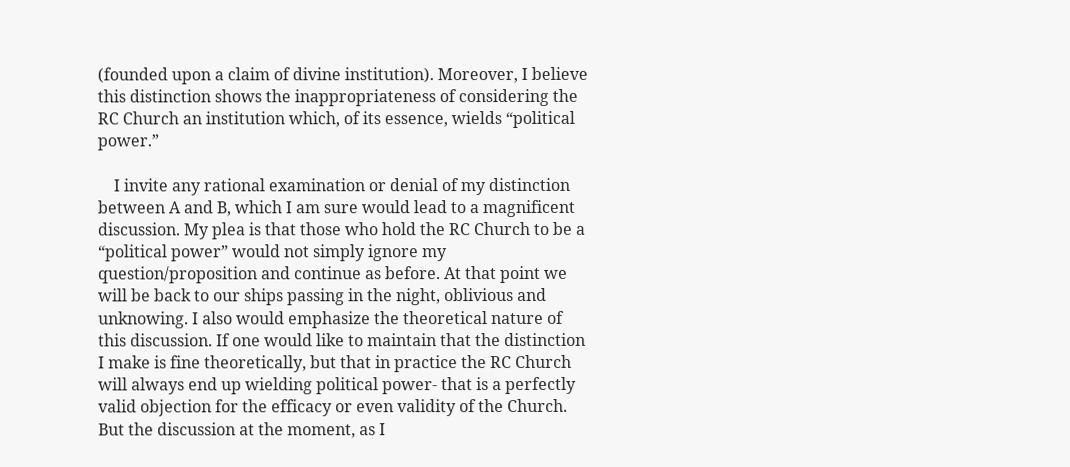(founded upon a claim of divine institution). Moreover, I believe this distinction shows the inappropriateness of considering the RC Church an institution which, of its essence, wields “political power.”

    I invite any rational examination or denial of my distinction between A and B, which I am sure would lead to a magnificent discussion. My plea is that those who hold the RC Church to be a “political power” would not simply ignore my question/proposition and continue as before. At that point we will be back to our ships passing in the night, oblivious and unknowing. I also would emphasize the theoretical nature of this discussion. If one would like to maintain that the distinction I make is fine theoretically, but that in practice the RC Church will always end up wielding political power- that is a perfectly valid objection for the efficacy or even validity of the Church. But the discussion at the moment, as I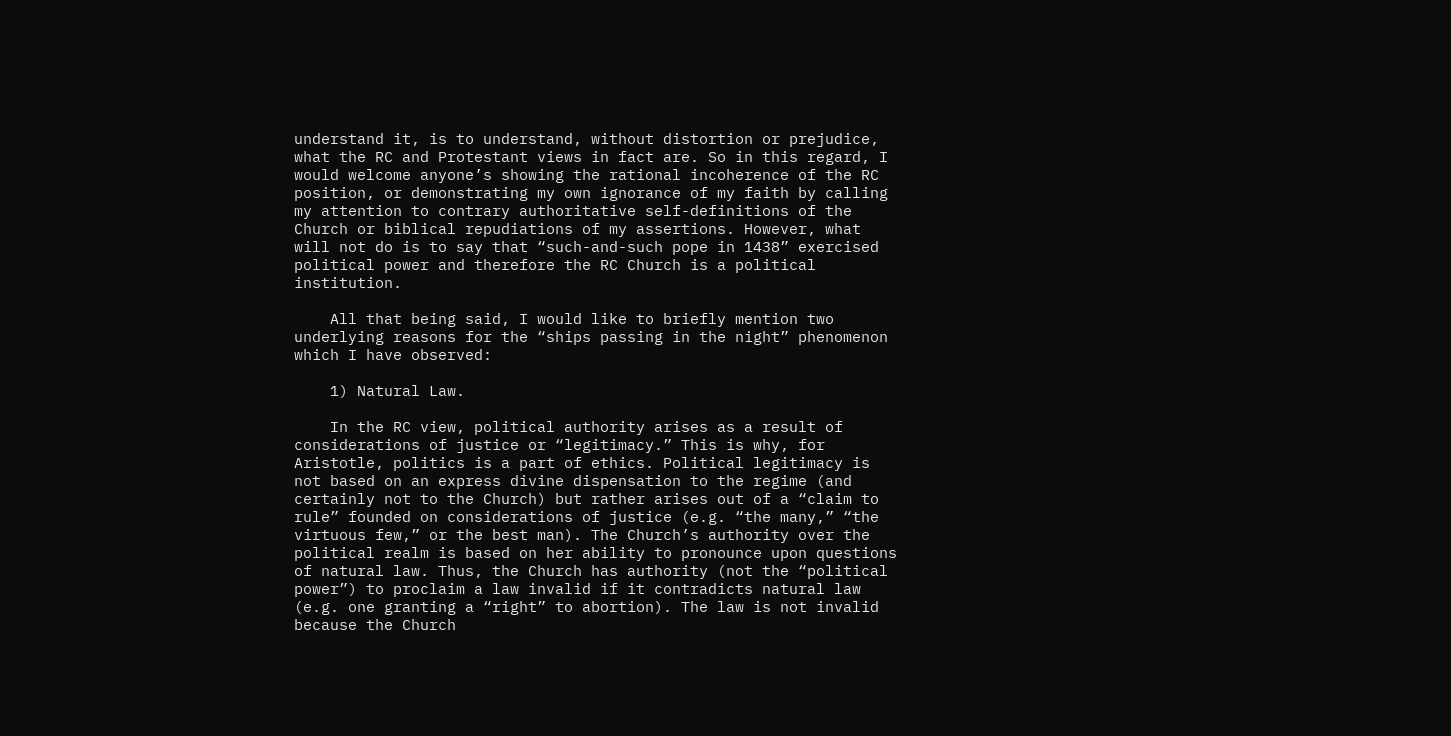understand it, is to understand, without distortion or prejudice, what the RC and Protestant views in fact are. So in this regard, I would welcome anyone’s showing the rational incoherence of the RC position, or demonstrating my own ignorance of my faith by calling my attention to contrary authoritative self-definitions of the Church or biblical repudiations of my assertions. However, what will not do is to say that “such-and-such pope in 1438” exercised political power and therefore the RC Church is a political institution.

    All that being said, I would like to briefly mention two underlying reasons for the “ships passing in the night” phenomenon which I have observed:

    1) Natural Law.

    In the RC view, political authority arises as a result of considerations of justice or “legitimacy.” This is why, for Aristotle, politics is a part of ethics. Political legitimacy is not based on an express divine dispensation to the regime (and certainly not to the Church) but rather arises out of a “claim to rule” founded on considerations of justice (e.g. “the many,” “the virtuous few,” or the best man). The Church’s authority over the political realm is based on her ability to pronounce upon questions of natural law. Thus, the Church has authority (not the “political power”) to proclaim a law invalid if it contradicts natural law (e.g. one granting a “right” to abortion). The law is not invalid because the Church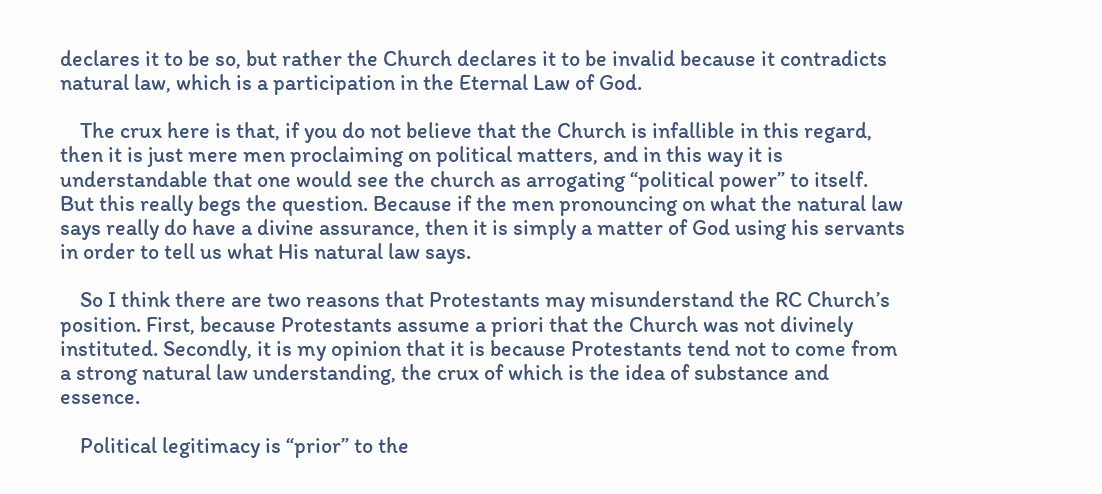declares it to be so, but rather the Church declares it to be invalid because it contradicts natural law, which is a participation in the Eternal Law of God.

    The crux here is that, if you do not believe that the Church is infallible in this regard, then it is just mere men proclaiming on political matters, and in this way it is understandable that one would see the church as arrogating “political power” to itself. But this really begs the question. Because if the men pronouncing on what the natural law says really do have a divine assurance, then it is simply a matter of God using his servants in order to tell us what His natural law says.

    So I think there are two reasons that Protestants may misunderstand the RC Church’s position. First, because Protestants assume a priori that the Church was not divinely instituted. Secondly, it is my opinion that it is because Protestants tend not to come from a strong natural law understanding, the crux of which is the idea of substance and essence.

    Political legitimacy is “prior” to the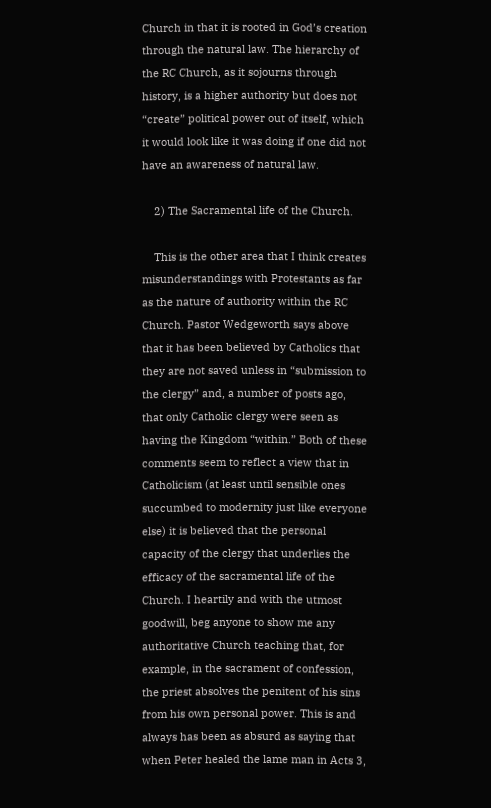Church in that it is rooted in God’s creation through the natural law. The hierarchy of the RC Church, as it sojourns through history, is a higher authority but does not “create” political power out of itself, which it would look like it was doing if one did not have an awareness of natural law.

    2) The Sacramental life of the Church.

    This is the other area that I think creates misunderstandings with Protestants as far as the nature of authority within the RC Church. Pastor Wedgeworth says above that it has been believed by Catholics that they are not saved unless in “submission to the clergy” and, a number of posts ago, that only Catholic clergy were seen as having the Kingdom “within.” Both of these comments seem to reflect a view that in Catholicism (at least until sensible ones succumbed to modernity just like everyone else) it is believed that the personal capacity of the clergy that underlies the efficacy of the sacramental life of the Church. I heartily and with the utmost goodwill, beg anyone to show me any authoritative Church teaching that, for example, in the sacrament of confession, the priest absolves the penitent of his sins from his own personal power. This is and always has been as absurd as saying that when Peter healed the lame man in Acts 3,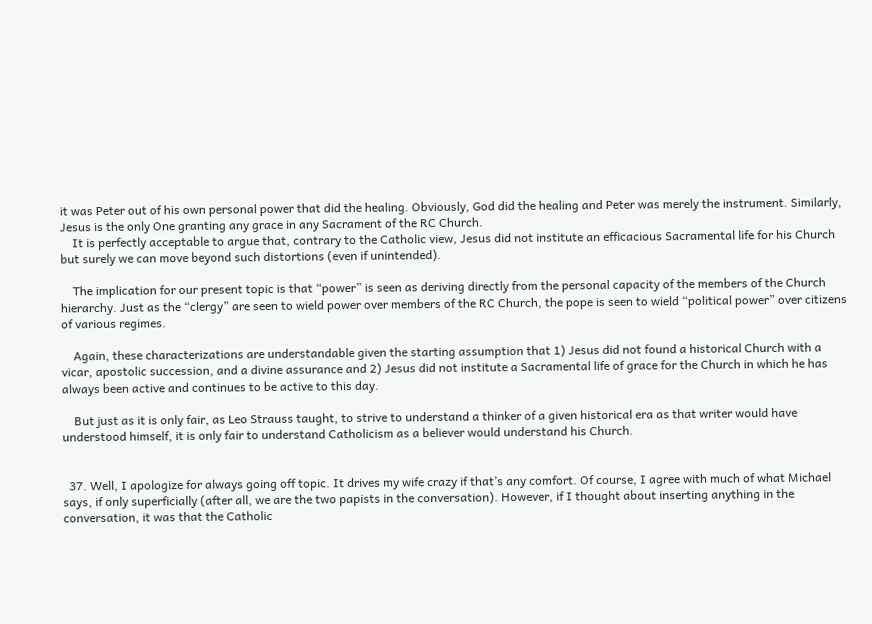it was Peter out of his own personal power that did the healing. Obviously, God did the healing and Peter was merely the instrument. Similarly, Jesus is the only One granting any grace in any Sacrament of the RC Church.
    It is perfectly acceptable to argue that, contrary to the Catholic view, Jesus did not institute an efficacious Sacramental life for his Church but surely we can move beyond such distortions (even if unintended).

    The implication for our present topic is that “power” is seen as deriving directly from the personal capacity of the members of the Church hierarchy. Just as the “clergy” are seen to wield power over members of the RC Church, the pope is seen to wield “political power” over citizens of various regimes.

    Again, these characterizations are understandable given the starting assumption that 1) Jesus did not found a historical Church with a vicar, apostolic succession, and a divine assurance and 2) Jesus did not institute a Sacramental life of grace for the Church in which he has always been active and continues to be active to this day.

    But just as it is only fair, as Leo Strauss taught, to strive to understand a thinker of a given historical era as that writer would have understood himself, it is only fair to understand Catholicism as a believer would understand his Church.


  37. Well, I apologize for always going off topic. It drives my wife crazy if that’s any comfort. Of course, I agree with much of what Michael says, if only superficially (after all, we are the two papists in the conversation). However, if I thought about inserting anything in the conversation, it was that the Catholic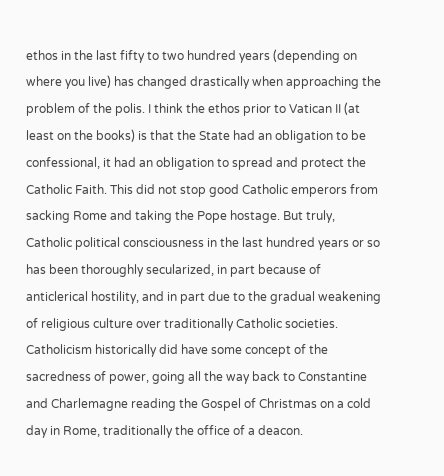ethos in the last fifty to two hundred years (depending on where you live) has changed drastically when approaching the problem of the polis. I think the ethos prior to Vatican II (at least on the books) is that the State had an obligation to be confessional, it had an obligation to spread and protect the Catholic Faith. This did not stop good Catholic emperors from sacking Rome and taking the Pope hostage. But truly, Catholic political consciousness in the last hundred years or so has been thoroughly secularized, in part because of anticlerical hostility, and in part due to the gradual weakening of religious culture over traditionally Catholic societies. Catholicism historically did have some concept of the sacredness of power, going all the way back to Constantine and Charlemagne reading the Gospel of Christmas on a cold day in Rome, traditionally the office of a deacon.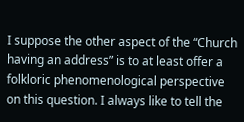I suppose the other aspect of the “Church having an address” is to at least offer a folkloric phenomenological perspective on this question. I always like to tell the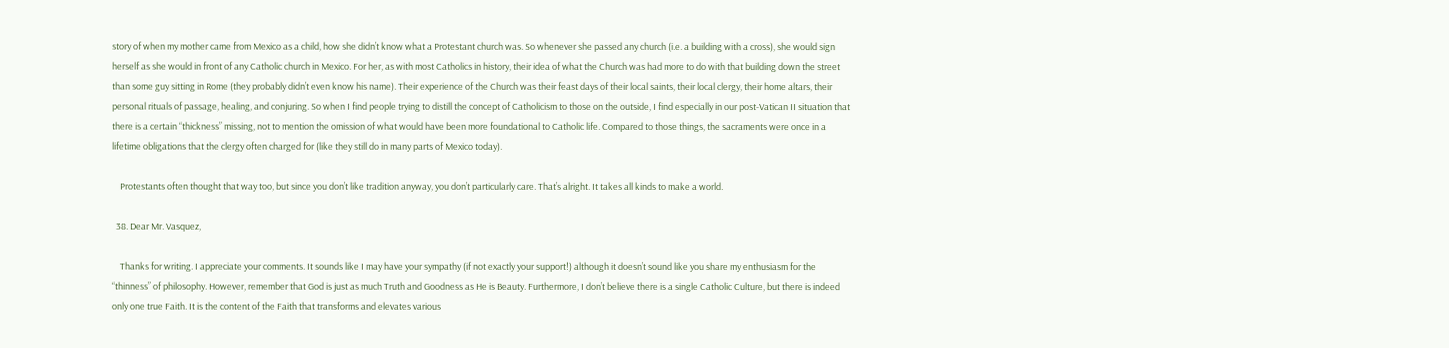story of when my mother came from Mexico as a child, how she didn’t know what a Protestant church was. So whenever she passed any church (i.e. a building with a cross), she would sign herself as she would in front of any Catholic church in Mexico. For her, as with most Catholics in history, their idea of what the Church was had more to do with that building down the street than some guy sitting in Rome (they probably didn’t even know his name). Their experience of the Church was their feast days of their local saints, their local clergy, their home altars, their personal rituals of passage, healing, and conjuring. So when I find people trying to distill the concept of Catholicism to those on the outside, I find especially in our post-Vatican II situation that there is a certain “thickness” missing, not to mention the omission of what would have been more foundational to Catholic life. Compared to those things, the sacraments were once in a lifetime obligations that the clergy often charged for (like they still do in many parts of Mexico today).

    Protestants often thought that way too, but since you don’t like tradition anyway, you don’t particularly care. That’s alright. It takes all kinds to make a world.

  38. Dear Mr. Vasquez,

    Thanks for writing. I appreciate your comments. It sounds like I may have your sympathy (if not exactly your support!) although it doesn’t sound like you share my enthusiasm for the “thinness” of philosophy. However, remember that God is just as much Truth and Goodness as He is Beauty. Furthermore, I don’t believe there is a single Catholic Culture, but there is indeed only one true Faith. It is the content of the Faith that transforms and elevates various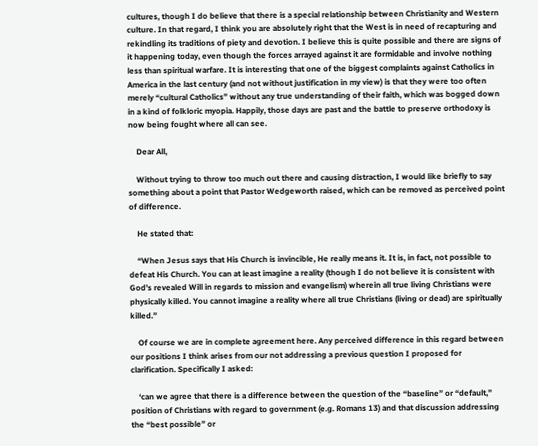cultures, though I do believe that there is a special relationship between Christianity and Western culture. In that regard, I think you are absolutely right that the West is in need of recapturing and rekindling its traditions of piety and devotion. I believe this is quite possible and there are signs of it happening today, even though the forces arrayed against it are formidable and involve nothing less than spiritual warfare. It is interesting that one of the biggest complaints against Catholics in America in the last century (and not without justification in my view) is that they were too often merely “cultural Catholics” without any true understanding of their faith, which was bogged down in a kind of folkloric myopia. Happily, those days are past and the battle to preserve orthodoxy is now being fought where all can see.

    Dear All,

    Without trying to throw too much out there and causing distraction, I would like briefly to say something about a point that Pastor Wedgeworth raised, which can be removed as perceived point of difference.

    He stated that:

    “When Jesus says that His Church is invincible, He really means it. It is, in fact, not possible to defeat His Church. You can at least imagine a reality (though I do not believe it is consistent with God’s revealed Will in regards to mission and evangelism) wherein all true living Christians were physically killed. You cannot imagine a reality where all true Christians (living or dead) are spiritually killed.”

    Of course we are in complete agreement here. Any perceived difference in this regard between our positions I think arises from our not addressing a previous question I proposed for clarification. Specifically I asked:

    ‘can we agree that there is a difference between the question of the “baseline” or “default,” position of Christians with regard to government (e.g. Romans 13) and that discussion addressing the “best possible” or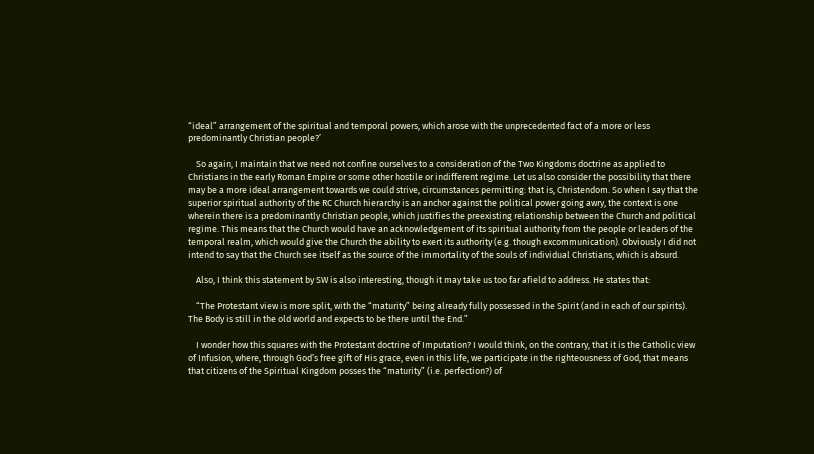“ideal” arrangement of the spiritual and temporal powers, which arose with the unprecedented fact of a more or less predominantly Christian people?’

    So again, I maintain that we need not confine ourselves to a consideration of the Two Kingdoms doctrine as applied to Christians in the early Roman Empire or some other hostile or indifferent regime. Let us also consider the possibility that there may be a more ideal arrangement towards we could strive, circumstances permitting: that is, Christendom. So when I say that the superior spiritual authority of the RC Church hierarchy is an anchor against the political power going awry, the context is one wherein there is a predominantly Christian people, which justifies the preexisting relationship between the Church and political regime. This means that the Church would have an acknowledgement of its spiritual authority from the people or leaders of the temporal realm, which would give the Church the ability to exert its authority (e.g. though excommunication). Obviously I did not intend to say that the Church see itself as the source of the immortality of the souls of individual Christians, which is absurd.

    Also, I think this statement by SW is also interesting, though it may take us too far afield to address. He states that:

    “The Protestant view is more split, with the “maturity” being already fully possessed in the Spirit (and in each of our spirits). The Body is still in the old world and expects to be there until the End.”

    I wonder how this squares with the Protestant doctrine of Imputation? I would think, on the contrary, that it is the Catholic view of Infusion, where, through God’s free gift of His grace, even in this life, we participate in the righteousness of God, that means that citizens of the Spiritual Kingdom posses the “maturity” (i.e. perfection?) of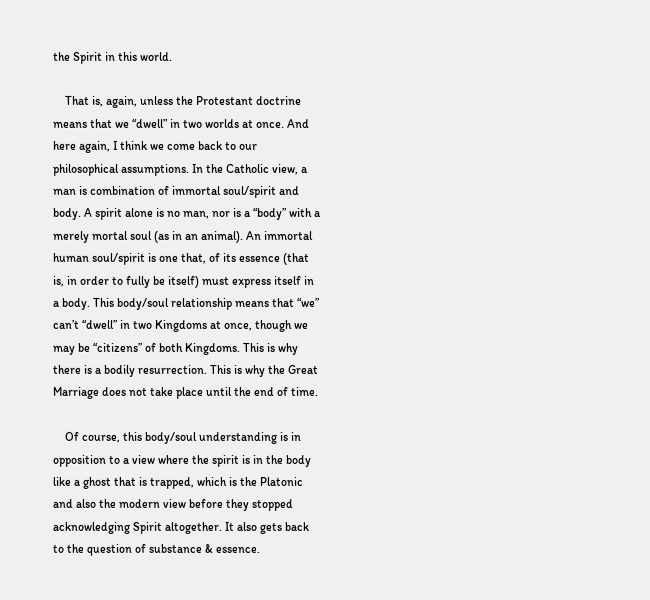the Spirit in this world.

    That is, again, unless the Protestant doctrine means that we “dwell” in two worlds at once. And here again, I think we come back to our philosophical assumptions. In the Catholic view, a man is combination of immortal soul/spirit and body. A spirit alone is no man, nor is a “body” with a merely mortal soul (as in an animal). An immortal human soul/spirit is one that, of its essence (that is, in order to fully be itself) must express itself in a body. This body/soul relationship means that “we” can’t “dwell” in two Kingdoms at once, though we may be “citizens” of both Kingdoms. This is why there is a bodily resurrection. This is why the Great Marriage does not take place until the end of time.

    Of course, this body/soul understanding is in opposition to a view where the spirit is in the body like a ghost that is trapped, which is the Platonic and also the modern view before they stopped acknowledging Spirit altogether. It also gets back to the question of substance & essence.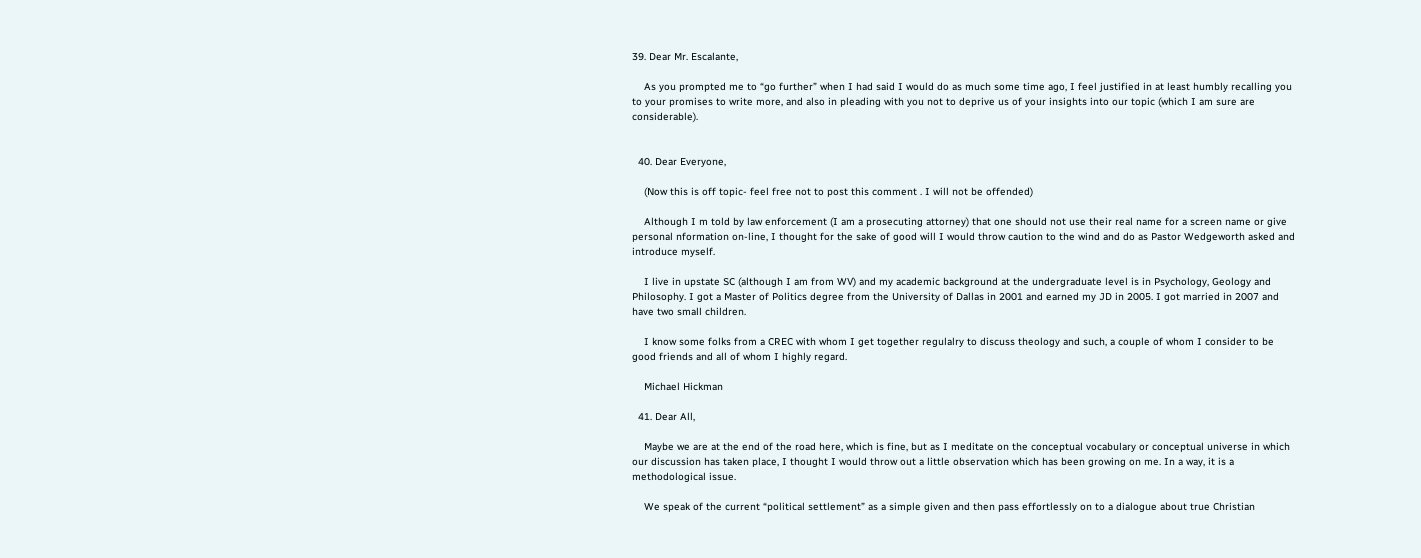39. Dear Mr. Escalante,

    As you prompted me to “go further” when I had said I would do as much some time ago, I feel justified in at least humbly recalling you to your promises to write more, and also in pleading with you not to deprive us of your insights into our topic (which I am sure are considerable).


  40. Dear Everyone,

    (Now this is off topic- feel free not to post this comment . I will not be offended)

    Although I m told by law enforcement (I am a prosecuting attorney) that one should not use their real name for a screen name or give personal nformation on-line, I thought for the sake of good will I would throw caution to the wind and do as Pastor Wedgeworth asked and introduce myself.

    I live in upstate SC (although I am from WV) and my academic background at the undergraduate level is in Psychology, Geology and Philosophy. I got a Master of Politics degree from the University of Dallas in 2001 and earned my JD in 2005. I got married in 2007 and have two small children.

    I know some folks from a CREC with whom I get together regulalry to discuss theology and such, a couple of whom I consider to be good friends and all of whom I highly regard.

    Michael Hickman

  41. Dear All,

    Maybe we are at the end of the road here, which is fine, but as I meditate on the conceptual vocabulary or conceptual universe in which our discussion has taken place, I thought I would throw out a little observation which has been growing on me. In a way, it is a methodological issue.

    We speak of the current “political settlement” as a simple given and then pass effortlessly on to a dialogue about true Christian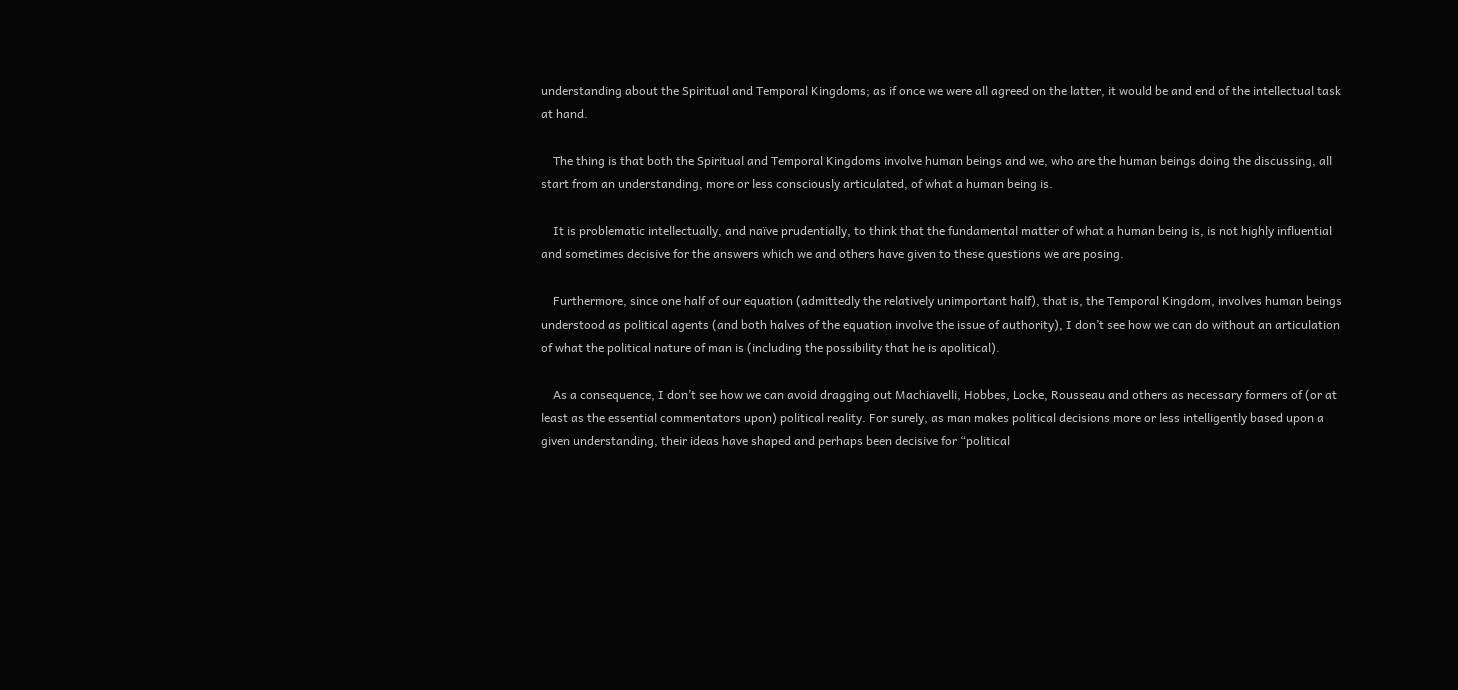understanding about the Spiritual and Temporal Kingdoms; as if once we were all agreed on the latter, it would be and end of the intellectual task at hand.

    The thing is that both the Spiritual and Temporal Kingdoms involve human beings and we, who are the human beings doing the discussing, all start from an understanding, more or less consciously articulated, of what a human being is.

    It is problematic intellectually, and naïve prudentially, to think that the fundamental matter of what a human being is, is not highly influential and sometimes decisive for the answers which we and others have given to these questions we are posing.

    Furthermore, since one half of our equation (admittedly the relatively unimportant half), that is, the Temporal Kingdom, involves human beings understood as political agents (and both halves of the equation involve the issue of authority), I don’t see how we can do without an articulation of what the political nature of man is (including the possibility that he is apolitical).

    As a consequence, I don’t see how we can avoid dragging out Machiavelli, Hobbes, Locke, Rousseau and others as necessary formers of (or at least as the essential commentators upon) political reality. For surely, as man makes political decisions more or less intelligently based upon a given understanding, their ideas have shaped and perhaps been decisive for “political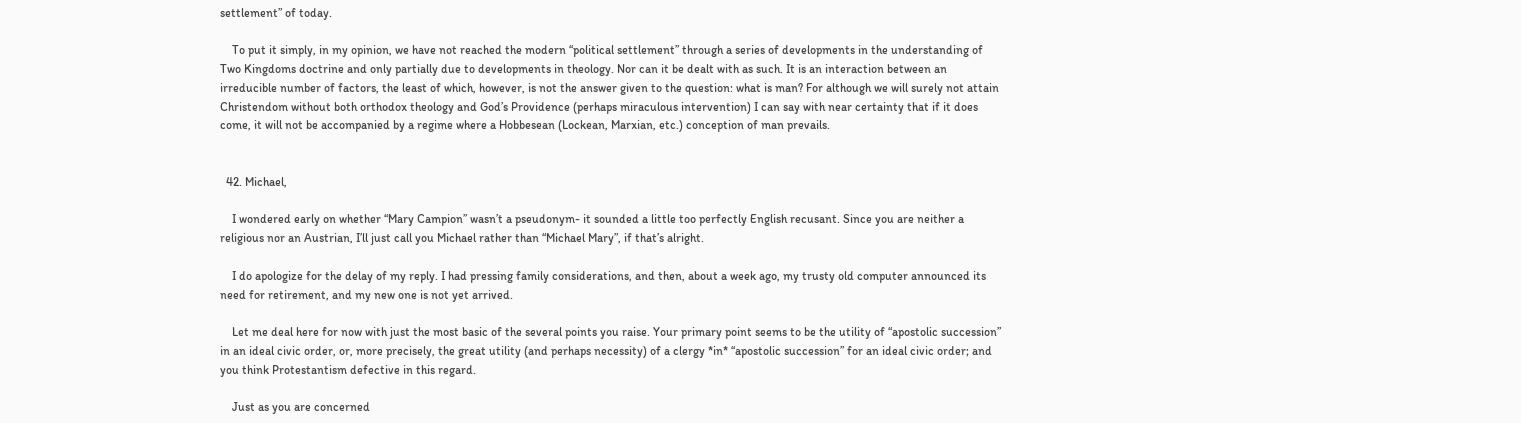settlement” of today.

    To put it simply, in my opinion, we have not reached the modern “political settlement” through a series of developments in the understanding of Two Kingdoms doctrine and only partially due to developments in theology. Nor can it be dealt with as such. It is an interaction between an irreducible number of factors, the least of which, however, is not the answer given to the question: what is man? For although we will surely not attain Christendom without both orthodox theology and God’s Providence (perhaps miraculous intervention) I can say with near certainty that if it does come, it will not be accompanied by a regime where a Hobbesean (Lockean, Marxian, etc.) conception of man prevails.


  42. Michael,

    I wondered early on whether “Mary Campion” wasn’t a pseudonym- it sounded a little too perfectly English recusant. Since you are neither a religious nor an Austrian, I’ll just call you Michael rather than “Michael Mary”, if that’s alright.

    I do apologize for the delay of my reply. I had pressing family considerations, and then, about a week ago, my trusty old computer announced its need for retirement, and my new one is not yet arrived.

    Let me deal here for now with just the most basic of the several points you raise. Your primary point seems to be the utility of “apostolic succession” in an ideal civic order, or, more precisely, the great utility (and perhaps necessity) of a clergy *in* “apostolic succession” for an ideal civic order; and you think Protestantism defective in this regard.

    Just as you are concerned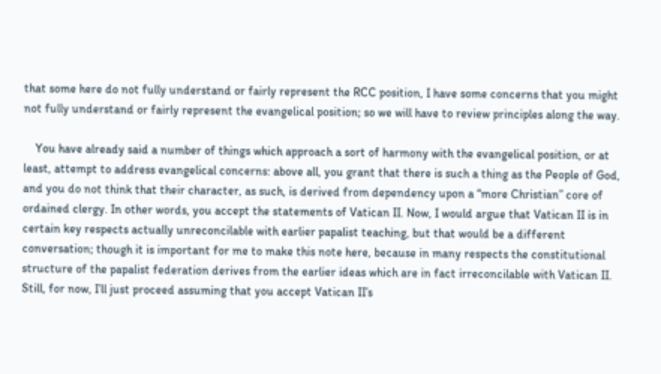that some here do not fully understand or fairly represent the RCC position, I have some concerns that you might not fully understand or fairly represent the evangelical position; so we will have to review principles along the way.

    You have already said a number of things which approach a sort of harmony with the evangelical position, or at least, attempt to address evangelical concerns: above all, you grant that there is such a thing as the People of God, and you do not think that their character, as such, is derived from dependency upon a “more Christian” core of ordained clergy. In other words, you accept the statements of Vatican II. Now, I would argue that Vatican II is in certain key respects actually unreconcilable with earlier papalist teaching, but that would be a different conversation; though it is important for me to make this note here, because in many respects the constitutional structure of the papalist federation derives from the earlier ideas which are in fact irreconcilable with Vatican II. Still, for now, I’ll just proceed assuming that you accept Vatican II’s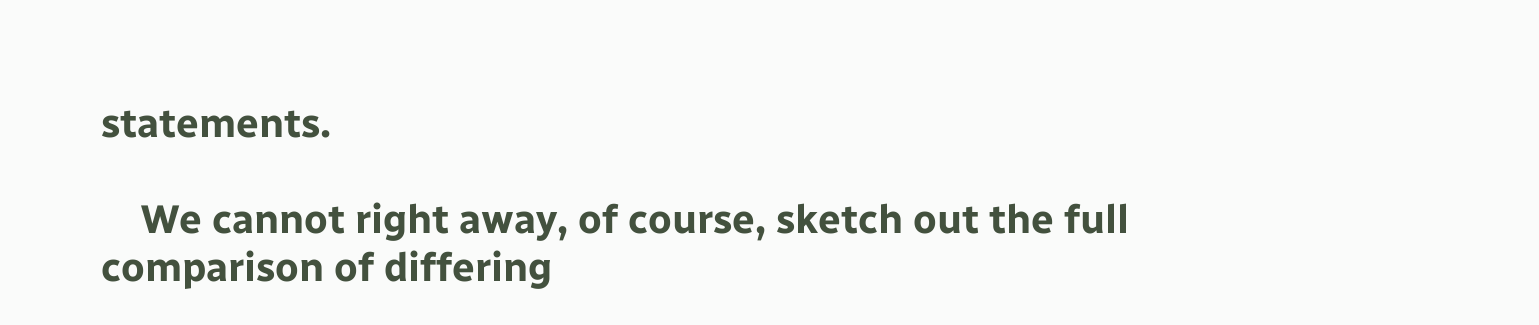statements.

    We cannot right away, of course, sketch out the full comparison of differing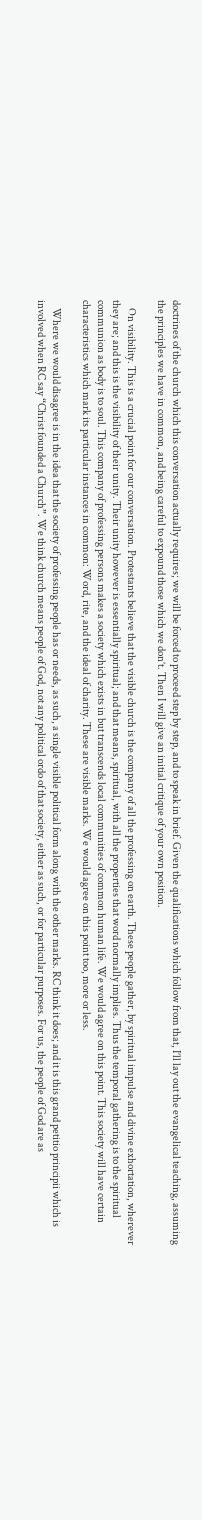doctrines of the church which this conversation actually requires; we will be forced to proceed step by step, and to speak in brief. Given the qualifications which follow from that, I’ll lay out the evangelical teaching, assuming the principles we have in common, and being careful to expound those which we don’t. Then I will give an initial critique of your own position.

    On visibility. This is a crucial point for our conversation. Protestants believe that the visible church is the company of all the professing on earth. These people gather, by spiritual impulse and divine exhortation, wherever they are; and this is the visibility of their unity. Their unity however is essentially spiritual; and that means, spiritual, with all the properties that word normally implies. Thus the temporal gathering is to the spiritual communion as body is to soul. This company of professing persons makes a society which exists in but transcends local communities of common human life. We would agree on this point. This society will have certain characteristics which mark its particular instances in common: Word, rite, and the ideal of charity. These are visible marks. We would agree on this point too, more or less.

    Where we would disagree is in the idea that the society of professing people has or needs, as such, a single visible political form along with the other marks. RC think it does; and it is this grand petitio principii which is involved when RC say “Christ founded a Church”. We think church means people of God, not any political ordo of that society, either as such, or for particular purposes. For us, the people of God are as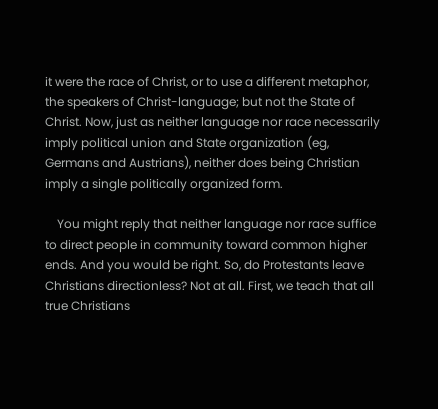it were the race of Christ, or to use a different metaphor, the speakers of Christ-language; but not the State of Christ. Now, just as neither language nor race necessarily imply political union and State organization (eg, Germans and Austrians), neither does being Christian imply a single politically organized form.

    You might reply that neither language nor race suffice to direct people in community toward common higher ends. And you would be right. So, do Protestants leave Christians directionless? Not at all. First, we teach that all true Christians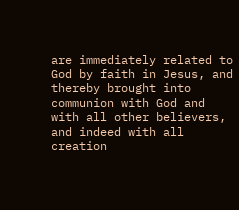are immediately related to God by faith in Jesus, and thereby brought into communion with God and with all other believers, and indeed with all creation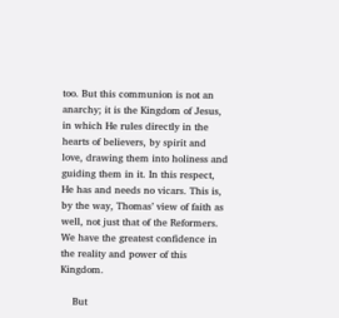too. But this communion is not an anarchy; it is the Kingdom of Jesus, in which He rules directly in the hearts of believers, by spirit and love, drawing them into holiness and guiding them in it. In this respect, He has and needs no vicars. This is, by the way, Thomas’ view of faith as well, not just that of the Reformers. We have the greatest confidence in the reality and power of this Kingdom.

    But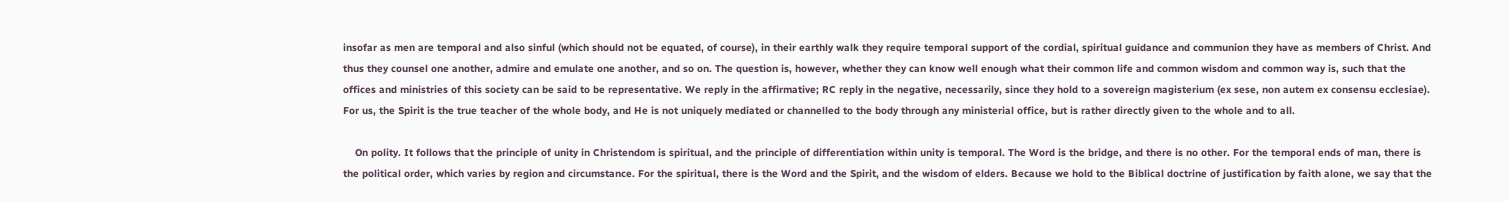insofar as men are temporal and also sinful (which should not be equated, of course), in their earthly walk they require temporal support of the cordial, spiritual guidance and communion they have as members of Christ. And thus they counsel one another, admire and emulate one another, and so on. The question is, however, whether they can know well enough what their common life and common wisdom and common way is, such that the offices and ministries of this society can be said to be representative. We reply in the affirmative; RC reply in the negative, necessarily, since they hold to a sovereign magisterium (ex sese, non autem ex consensu ecclesiae). For us, the Spirit is the true teacher of the whole body, and He is not uniquely mediated or channelled to the body through any ministerial office, but is rather directly given to the whole and to all.

    On polity. It follows that the principle of unity in Christendom is spiritual, and the principle of differentiation within unity is temporal. The Word is the bridge, and there is no other. For the temporal ends of man, there is the political order, which varies by region and circumstance. For the spiritual, there is the Word and the Spirit, and the wisdom of elders. Because we hold to the Biblical doctrine of justification by faith alone, we say that the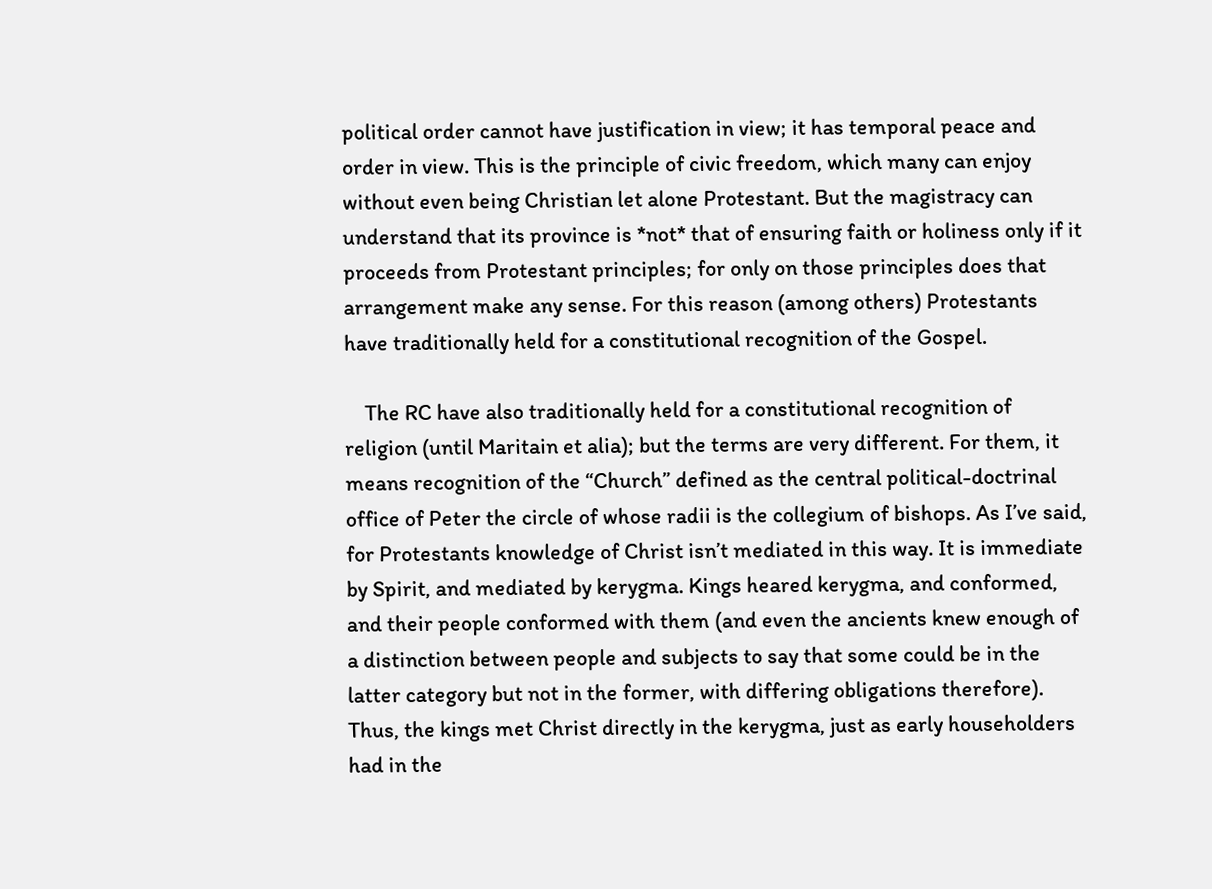political order cannot have justification in view; it has temporal peace and order in view. This is the principle of civic freedom, which many can enjoy without even being Christian let alone Protestant. But the magistracy can understand that its province is *not* that of ensuring faith or holiness only if it proceeds from Protestant principles; for only on those principles does that arrangement make any sense. For this reason (among others) Protestants have traditionally held for a constitutional recognition of the Gospel.

    The RC have also traditionally held for a constitutional recognition of religion (until Maritain et alia); but the terms are very different. For them, it means recognition of the “Church” defined as the central political-doctrinal office of Peter the circle of whose radii is the collegium of bishops. As I’ve said, for Protestants knowledge of Christ isn’t mediated in this way. It is immediate by Spirit, and mediated by kerygma. Kings heared kerygma, and conformed, and their people conformed with them (and even the ancients knew enough of a distinction between people and subjects to say that some could be in the latter category but not in the former, with differing obligations therefore). Thus, the kings met Christ directly in the kerygma, just as early householders had in the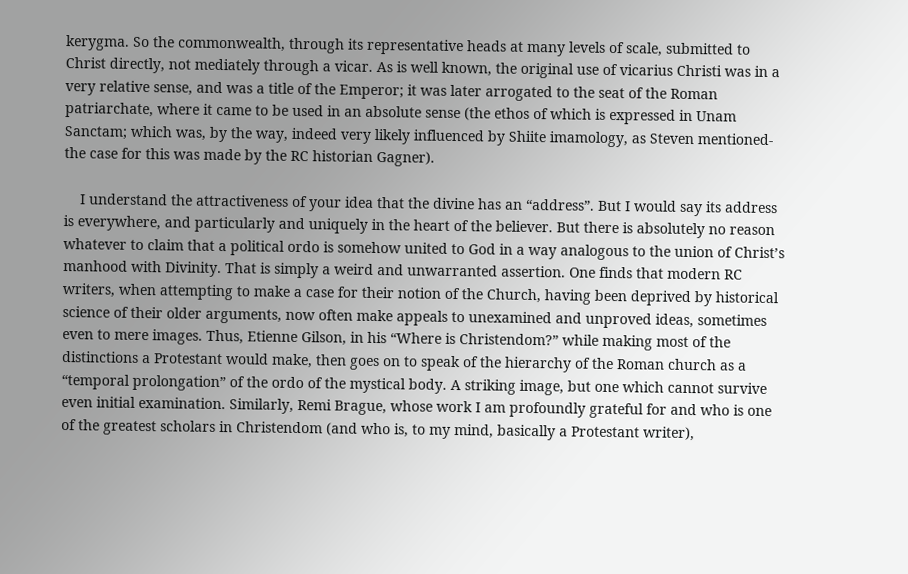kerygma. So the commonwealth, through its representative heads at many levels of scale, submitted to Christ directly, not mediately through a vicar. As is well known, the original use of vicarius Christi was in a very relative sense, and was a title of the Emperor; it was later arrogated to the seat of the Roman patriarchate, where it came to be used in an absolute sense (the ethos of which is expressed in Unam Sanctam; which was, by the way, indeed very likely influenced by Shiite imamology, as Steven mentioned- the case for this was made by the RC historian Gagner).

    I understand the attractiveness of your idea that the divine has an “address”. But I would say its address is everywhere, and particularly and uniquely in the heart of the believer. But there is absolutely no reason whatever to claim that a political ordo is somehow united to God in a way analogous to the union of Christ’s manhood with Divinity. That is simply a weird and unwarranted assertion. One finds that modern RC writers, when attempting to make a case for their notion of the Church, having been deprived by historical science of their older arguments, now often make appeals to unexamined and unproved ideas, sometimes even to mere images. Thus, Etienne Gilson, in his “Where is Christendom?” while making most of the distinctions a Protestant would make, then goes on to speak of the hierarchy of the Roman church as a “temporal prolongation” of the ordo of the mystical body. A striking image, but one which cannot survive even initial examination. Similarly, Remi Brague, whose work I am profoundly grateful for and who is one of the greatest scholars in Christendom (and who is, to my mind, basically a Protestant writer),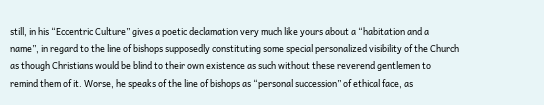still, in his “Eccentric Culture” gives a poetic declamation very much like yours about a “habitation and a name”, in regard to the line of bishops supposedly constituting some special personalized visibility of the Church as though Christians would be blind to their own existence as such without these reverend gentlemen to remind them of it. Worse, he speaks of the line of bishops as “personal succession” of ethical face, as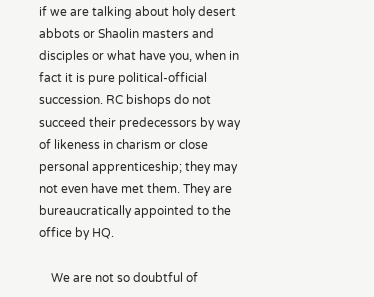if we are talking about holy desert abbots or Shaolin masters and disciples or what have you, when in fact it is pure political-official succession. RC bishops do not succeed their predecessors by way of likeness in charism or close personal apprenticeship; they may not even have met them. They are bureaucratically appointed to the office by HQ.

    We are not so doubtful of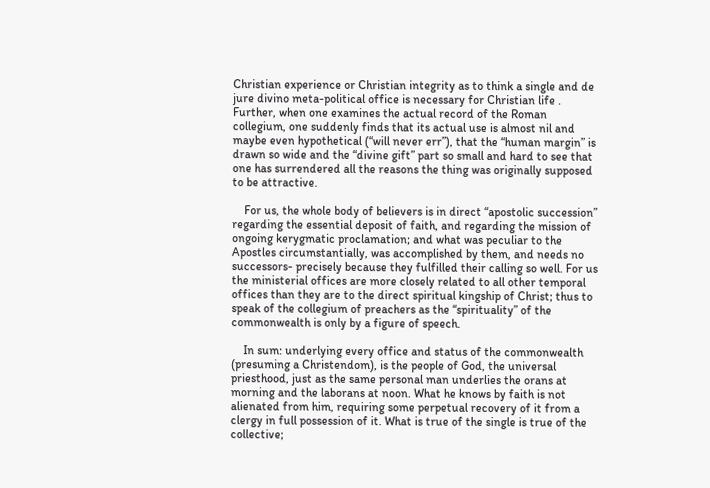Christian experience or Christian integrity as to think a single and de jure divino meta-political office is necessary for Christian life . Further, when one examines the actual record of the Roman collegium, one suddenly finds that its actual use is almost nil and maybe even hypothetical (“will never err”), that the “human margin” is drawn so wide and the “divine gift” part so small and hard to see that one has surrendered all the reasons the thing was originally supposed to be attractive.

    For us, the whole body of believers is in direct “apostolic succession” regarding the essential deposit of faith, and regarding the mission of ongoing kerygmatic proclamation; and what was peculiar to the Apostles circumstantially, was accomplished by them, and needs no successors- precisely because they fulfilled their calling so well. For us the ministerial offices are more closely related to all other temporal offices than they are to the direct spiritual kingship of Christ; thus to speak of the collegium of preachers as the “spirituality” of the commonwealth is only by a figure of speech.

    In sum: underlying every office and status of the commonwealth (presuming a Christendom), is the people of God, the universal priesthood, just as the same personal man underlies the orans at morning and the laborans at noon. What he knows by faith is not alienated from him, requiring some perpetual recovery of it from a clergy in full possession of it. What is true of the single is true of the collective;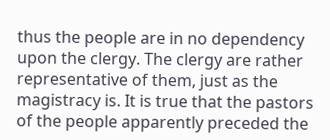thus the people are in no dependency upon the clergy. The clergy are rather representative of them, just as the magistracy is. It is true that the pastors of the people apparently preceded the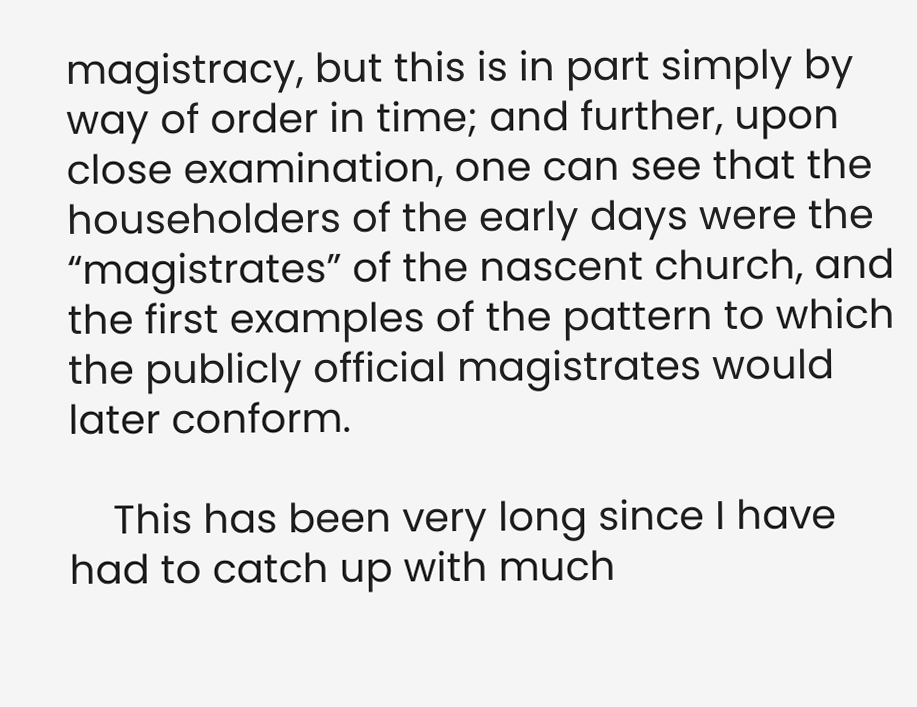magistracy, but this is in part simply by way of order in time; and further, upon close examination, one can see that the householders of the early days were the “magistrates” of the nascent church, and the first examples of the pattern to which the publicly official magistrates would later conform.

    This has been very long since I have had to catch up with much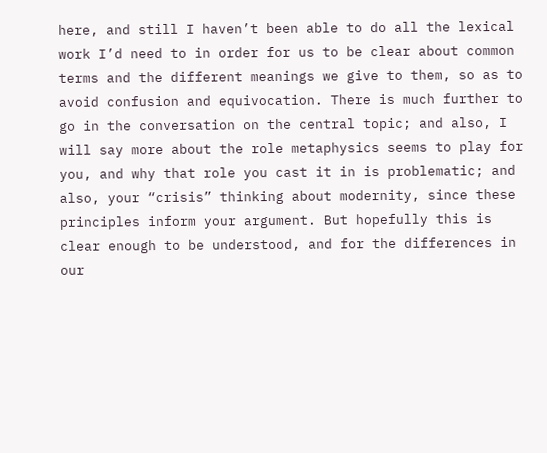here, and still I haven’t been able to do all the lexical work I’d need to in order for us to be clear about common terms and the different meanings we give to them, so as to avoid confusion and equivocation. There is much further to go in the conversation on the central topic; and also, I will say more about the role metaphysics seems to play for you, and why that role you cast it in is problematic; and also, your “crisis” thinking about modernity, since these principles inform your argument. But hopefully this is clear enough to be understood, and for the differences in our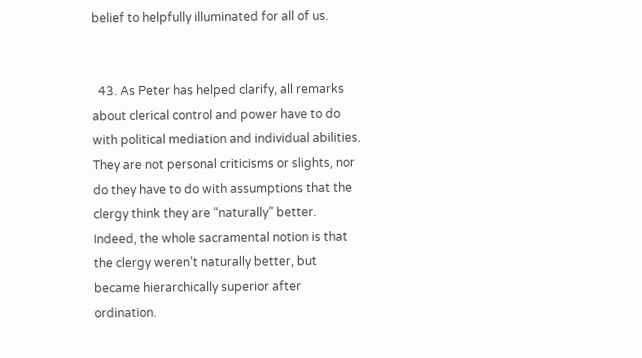belief to helpfully illuminated for all of us.


  43. As Peter has helped clarify, all remarks about clerical control and power have to do with political mediation and individual abilities. They are not personal criticisms or slights, nor do they have to do with assumptions that the clergy think they are “naturally” better. Indeed, the whole sacramental notion is that the clergy weren’t naturally better, but became hierarchically superior after ordination.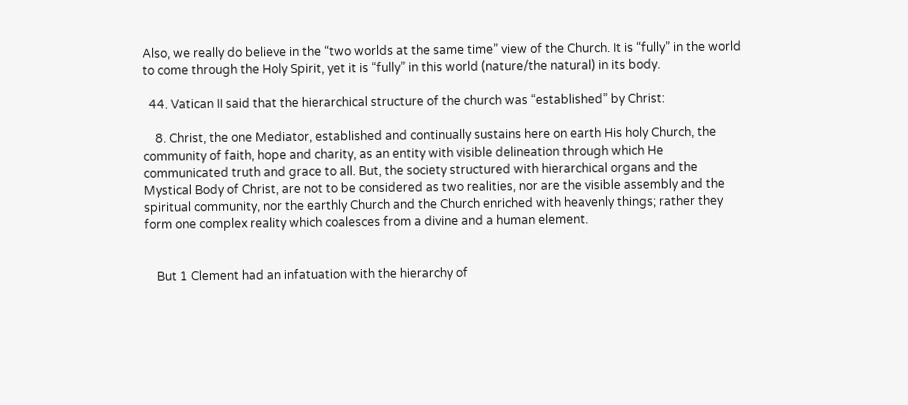Also, we really do believe in the “two worlds at the same time” view of the Church. It is “fully” in the world to come through the Holy Spirit, yet it is “fully” in this world (nature/the natural) in its body.

  44. Vatican II said that the hierarchical structure of the church was “established” by Christ:

    8. Christ, the one Mediator, established and continually sustains here on earth His holy Church, the community of faith, hope and charity, as an entity with visible delineation through which He communicated truth and grace to all. But, the society structured with hierarchical organs and the Mystical Body of Christ, are not to be considered as two realities, nor are the visible assembly and the spiritual community, nor the earthly Church and the Church enriched with heavenly things; rather they form one complex reality which coalesces from a divine and a human element.


    But 1 Clement had an infatuation with the hierarchy of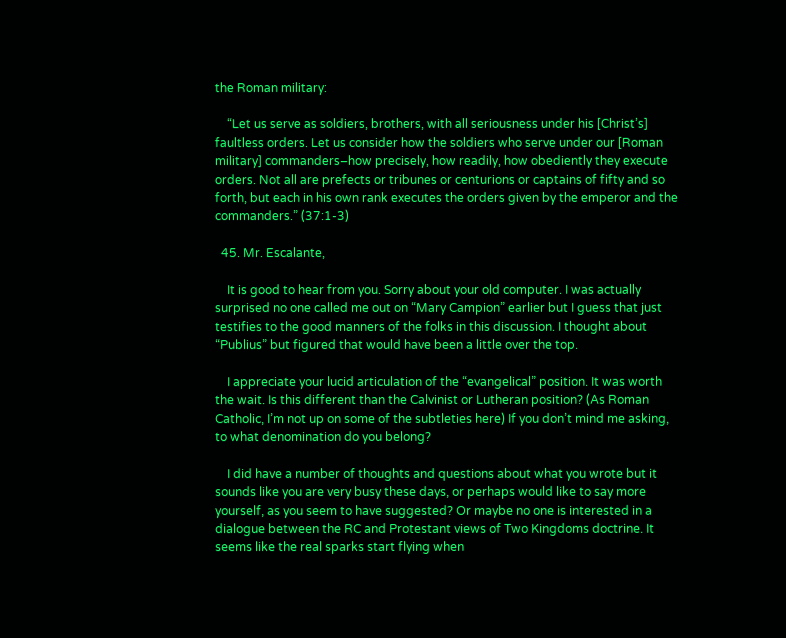the Roman military:

    “Let us serve as soldiers, brothers, with all seriousness under his [Christ’s] faultless orders. Let us consider how the soldiers who serve under our [Roman military] commanders–how precisely, how readily, how obediently they execute orders. Not all are prefects or tribunes or centurions or captains of fifty and so forth, but each in his own rank executes the orders given by the emperor and the commanders.” (37:1-3)

  45. Mr. Escalante,

    It is good to hear from you. Sorry about your old computer. I was actually surprised no one called me out on “Mary Campion” earlier but I guess that just testifies to the good manners of the folks in this discussion. I thought about “Publius” but figured that would have been a little over the top.

    I appreciate your lucid articulation of the “evangelical” position. It was worth the wait. Is this different than the Calvinist or Lutheran position? (As Roman Catholic, I’m not up on some of the subtleties here) If you don’t mind me asking, to what denomination do you belong?

    I did have a number of thoughts and questions about what you wrote but it sounds like you are very busy these days, or perhaps would like to say more yourself, as you seem to have suggested? Or maybe no one is interested in a dialogue between the RC and Protestant views of Two Kingdoms doctrine. It seems like the real sparks start flying when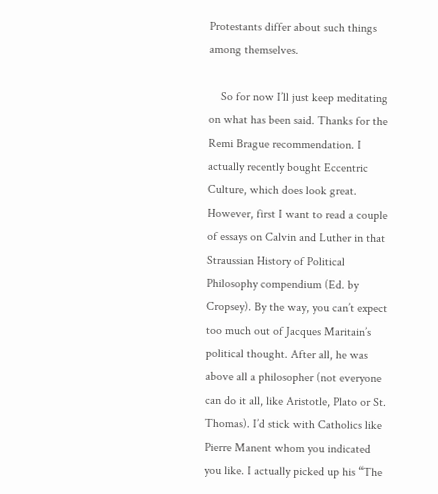Protestants differ about such things among themselves.

    So for now I’ll just keep meditating on what has been said. Thanks for the Remi Brague recommendation. I actually recently bought Eccentric Culture, which does look great. However, first I want to read a couple of essays on Calvin and Luther in that Straussian History of Political Philosophy compendium (Ed. by Cropsey). By the way, you can’t expect too much out of Jacques Maritain’s political thought. After all, he was above all a philosopher (not everyone can do it all, like Aristotle, Plato or St. Thomas). I’d stick with Catholics like Pierre Manent whom you indicated you like. I actually picked up his “The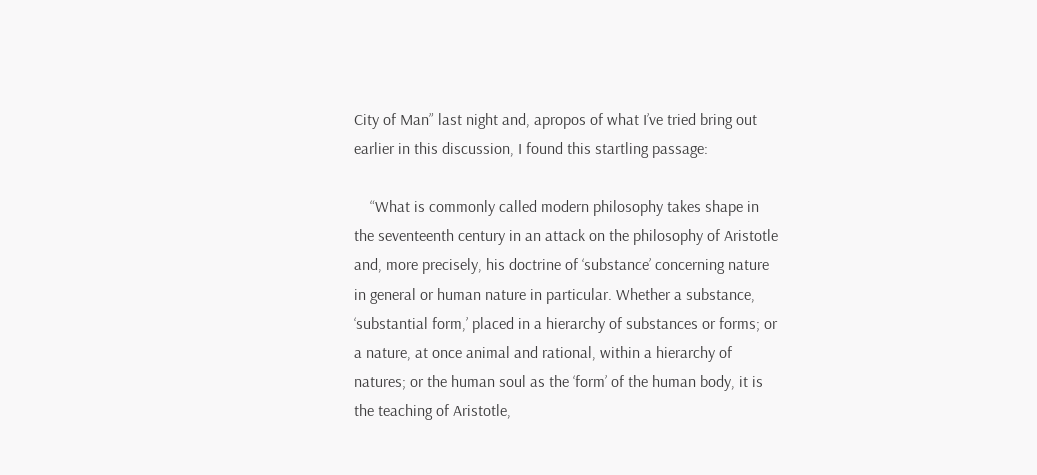City of Man” last night and, apropos of what I’ve tried bring out earlier in this discussion, I found this startling passage:

    “What is commonly called modern philosophy takes shape in the seventeenth century in an attack on the philosophy of Aristotle and, more precisely, his doctrine of ‘substance’ concerning nature in general or human nature in particular. Whether a substance, ‘substantial form,’ placed in a hierarchy of substances or forms; or a nature, at once animal and rational, within a hierarchy of natures; or the human soul as the ‘form’ of the human body, it is the teaching of Aristotle,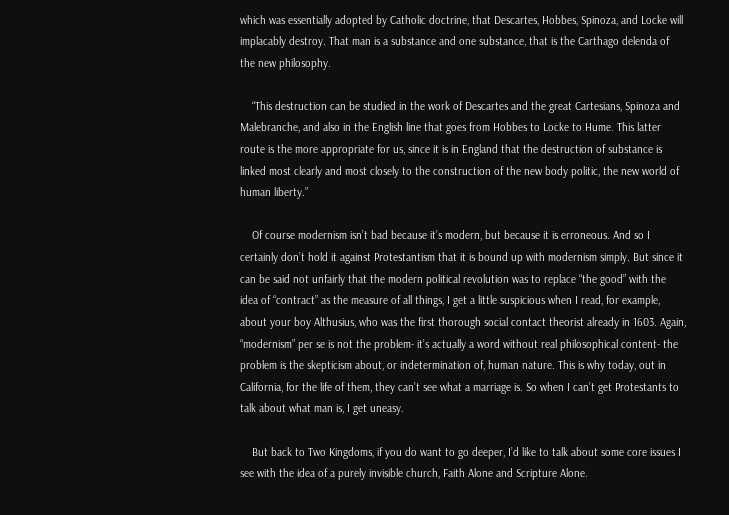which was essentially adopted by Catholic doctrine, that Descartes, Hobbes, Spinoza, and Locke will implacably destroy. That man is a substance and one substance, that is the Carthago delenda of the new philosophy.

    “This destruction can be studied in the work of Descartes and the great Cartesians, Spinoza and Malebranche, and also in the English line that goes from Hobbes to Locke to Hume. This latter route is the more appropriate for us, since it is in England that the destruction of substance is linked most clearly and most closely to the construction of the new body politic, the new world of human liberty.”

    Of course modernism isn’t bad because it’s modern, but because it is erroneous. And so I certainly don’t hold it against Protestantism that it is bound up with modernism simply. But since it can be said not unfairly that the modern political revolution was to replace “the good” with the idea of “contract” as the measure of all things, I get a little suspicious when I read, for example, about your boy Althusius, who was the first thorough social contact theorist already in 1603. Again, “modernism” per se is not the problem- it’s actually a word without real philosophical content- the problem is the skepticism about, or indetermination of, human nature. This is why today, out in California, for the life of them, they can’t see what a marriage is. So when I can’t get Protestants to talk about what man is, I get uneasy.

    But back to Two Kingdoms, if you do want to go deeper, I’d like to talk about some core issues I see with the idea of a purely invisible church, Faith Alone and Scripture Alone.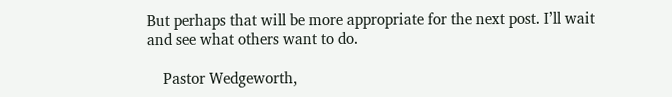But perhaps that will be more appropriate for the next post. I’ll wait and see what others want to do.

    Pastor Wedgeworth,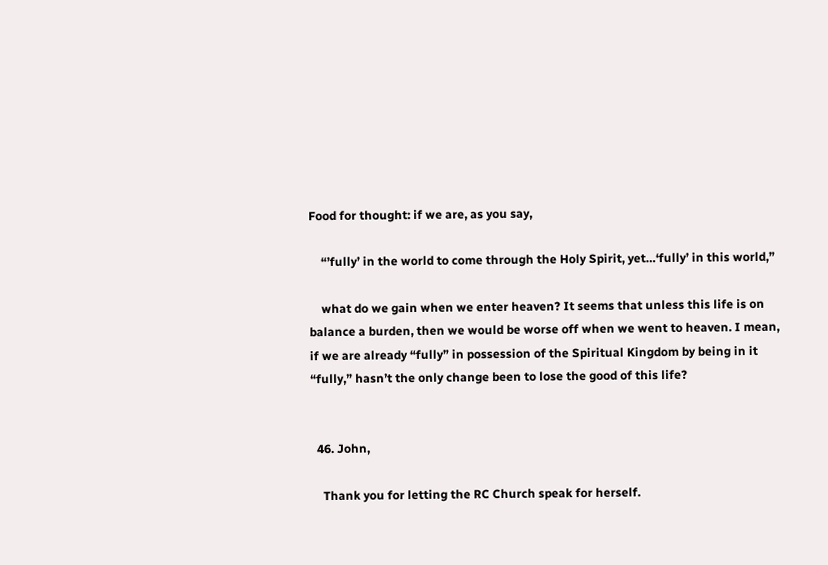Food for thought: if we are, as you say,

    “’fully’ in the world to come through the Holy Spirit, yet…‘fully’ in this world,”

    what do we gain when we enter heaven? It seems that unless this life is on balance a burden, then we would be worse off when we went to heaven. I mean, if we are already “fully” in possession of the Spiritual Kingdom by being in it “fully,” hasn’t the only change been to lose the good of this life?


  46. John,

    Thank you for letting the RC Church speak for herself.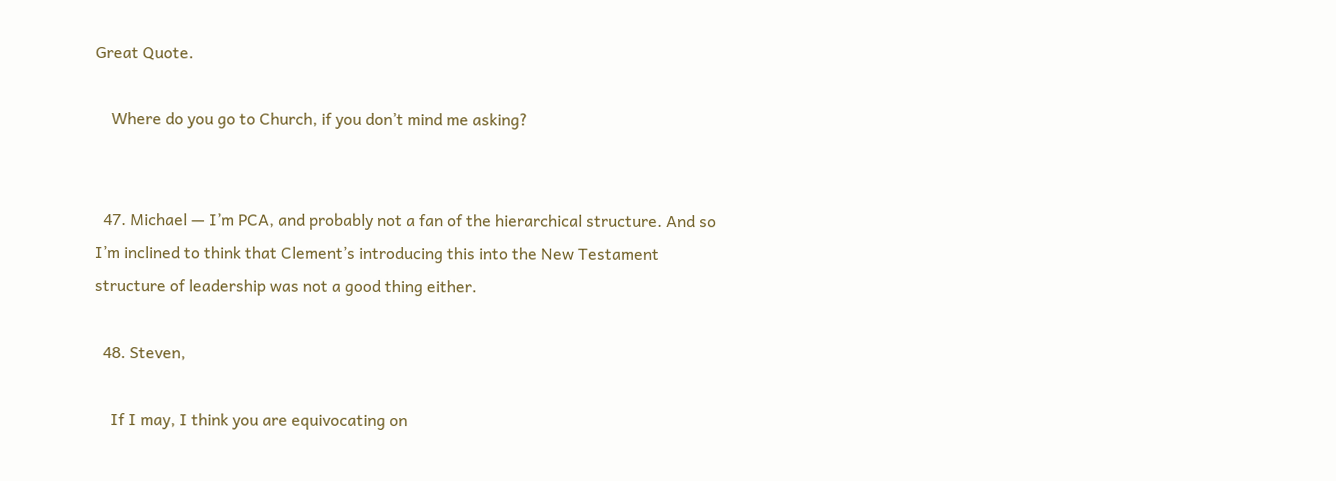Great Quote.

    Where do you go to Church, if you don’t mind me asking?


  47. Michael — I’m PCA, and probably not a fan of the hierarchical structure. And so I’m inclined to think that Clement’s introducing this into the New Testament structure of leadership was not a good thing either.

  48. Steven,

    If I may, I think you are equivocating on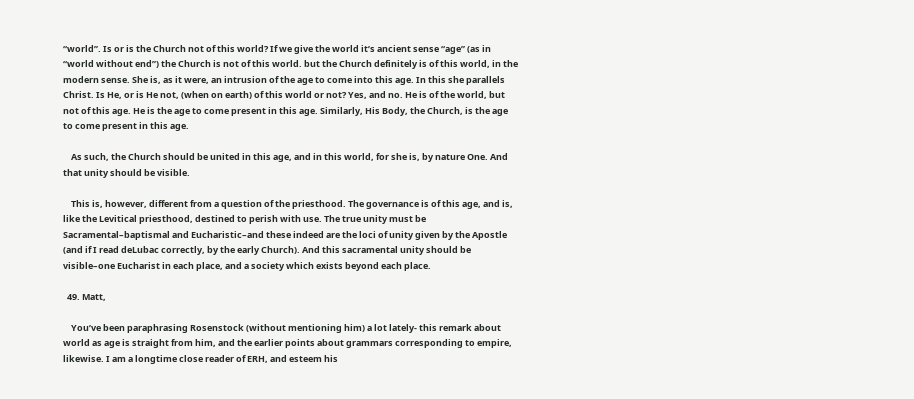“world”. Is or is the Church not of this world? If we give the world it’s ancient sense “age” (as in “world without end”) the Church is not of this world. but the Church definitely is of this world, in the modern sense. She is, as it were, an intrusion of the age to come into this age. In this she parallels Christ. Is He, or is He not, (when on earth) of this world or not? Yes, and no. He is of the world, but not of this age. He is the age to come present in this age. Similarly, His Body, the Church, is the age to come present in this age.

    As such, the Church should be united in this age, and in this world, for she is, by nature One. And that unity should be visible.

    This is, however, different from a question of the priesthood. The governance is of this age, and is, like the Levitical priesthood, destined to perish with use. The true unity must be Sacramental–baptismal and Eucharistic–and these indeed are the loci of unity given by the Apostle (and if I read deLubac correctly, by the early Church). And this sacramental unity should be visible–one Eucharist in each place, and a society which exists beyond each place.

  49. Matt,

    You’ve been paraphrasing Rosenstock (without mentioning him) a lot lately- this remark about world as age is straight from him, and the earlier points about grammars corresponding to empire, likewise. I am a longtime close reader of ERH, and esteem his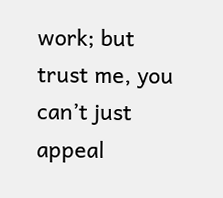work; but trust me, you can’t just appeal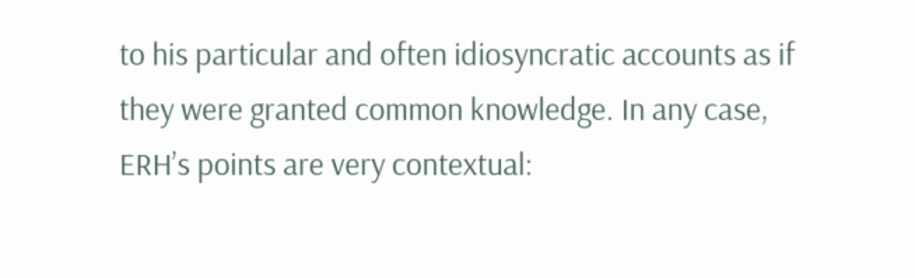to his particular and often idiosyncratic accounts as if they were granted common knowledge. In any case, ERH’s points are very contextual: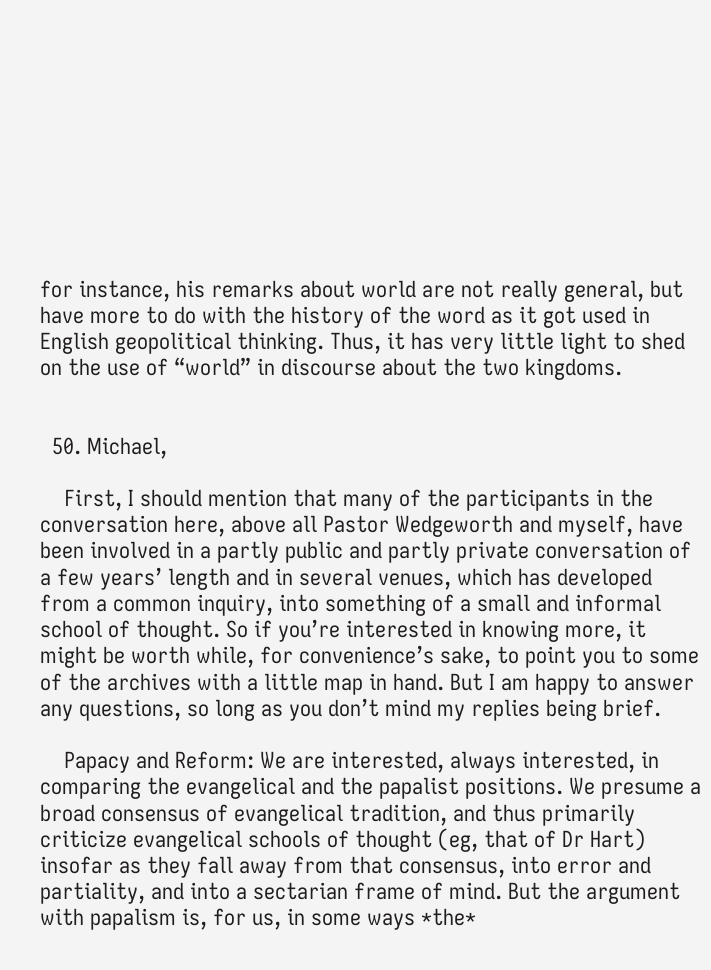for instance, his remarks about world are not really general, but have more to do with the history of the word as it got used in English geopolitical thinking. Thus, it has very little light to shed on the use of “world” in discourse about the two kingdoms.


  50. Michael,

    First, I should mention that many of the participants in the conversation here, above all Pastor Wedgeworth and myself, have been involved in a partly public and partly private conversation of a few years’ length and in several venues, which has developed from a common inquiry, into something of a small and informal school of thought. So if you’re interested in knowing more, it might be worth while, for convenience’s sake, to point you to some of the archives with a little map in hand. But I am happy to answer any questions, so long as you don’t mind my replies being brief.

    Papacy and Reform: We are interested, always interested, in comparing the evangelical and the papalist positions. We presume a broad consensus of evangelical tradition, and thus primarily criticize evangelical schools of thought (eg, that of Dr Hart) insofar as they fall away from that consensus, into error and partiality, and into a sectarian frame of mind. But the argument with papalism is, for us, in some ways *the*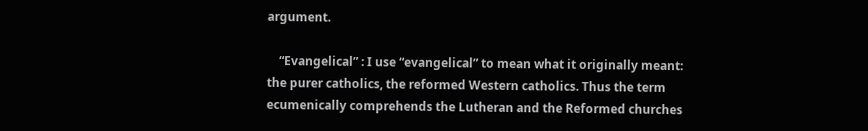argument.

    “Evangelical” : I use “evangelical” to mean what it originally meant: the purer catholics, the reformed Western catholics. Thus the term ecumenically comprehends the Lutheran and the Reformed churches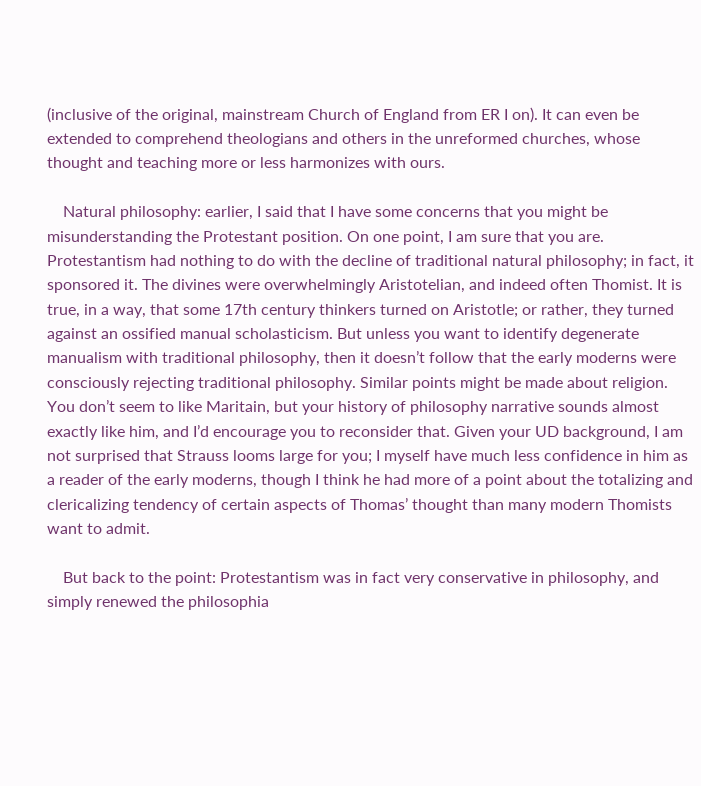(inclusive of the original, mainstream Church of England from ER I on). It can even be extended to comprehend theologians and others in the unreformed churches, whose thought and teaching more or less harmonizes with ours.

    Natural philosophy: earlier, I said that I have some concerns that you might be misunderstanding the Protestant position. On one point, I am sure that you are. Protestantism had nothing to do with the decline of traditional natural philosophy; in fact, it sponsored it. The divines were overwhelmingly Aristotelian, and indeed often Thomist. It is true, in a way, that some 17th century thinkers turned on Aristotle; or rather, they turned against an ossified manual scholasticism. But unless you want to identify degenerate manualism with traditional philosophy, then it doesn’t follow that the early moderns were consciously rejecting traditional philosophy. Similar points might be made about religion. You don’t seem to like Maritain, but your history of philosophy narrative sounds almost exactly like him, and I’d encourage you to reconsider that. Given your UD background, I am not surprised that Strauss looms large for you; I myself have much less confidence in him as a reader of the early moderns, though I think he had more of a point about the totalizing and clericalizing tendency of certain aspects of Thomas’ thought than many modern Thomists want to admit.

    But back to the point: Protestantism was in fact very conservative in philosophy, and simply renewed the philosophia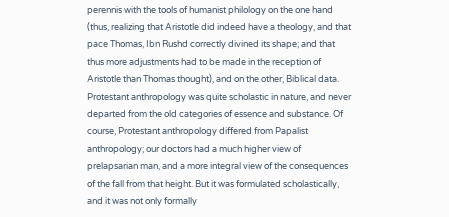perennis with the tools of humanist philology on the one hand (thus, realizing that Aristotle did indeed have a theology, and that pace Thomas, Ibn Rushd correctly divined its shape; and that thus more adjustments had to be made in the reception of Aristotle than Thomas thought), and on the other, Biblical data. Protestant anthropology was quite scholastic in nature, and never departed from the old categories of essence and substance. Of course, Protestant anthropology differed from Papalist anthropology; our doctors had a much higher view of prelapsarian man, and a more integral view of the consequences of the fall from that height. But it was formulated scholastically, and it was not only formally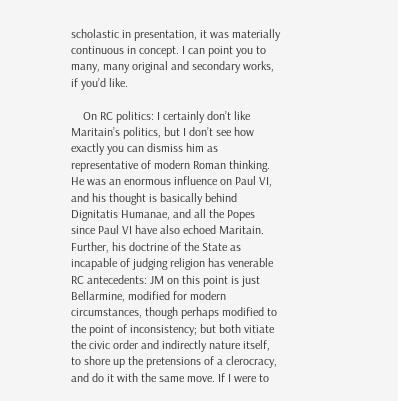scholastic in presentation, it was materially continuous in concept. I can point you to many, many original and secondary works, if you’d like.

    On RC politics: I certainly don’t like Maritain’s politics, but I don’t see how exactly you can dismiss him as representative of modern Roman thinking. He was an enormous influence on Paul VI, and his thought is basically behind Dignitatis Humanae, and all the Popes since Paul VI have also echoed Maritain. Further, his doctrine of the State as incapable of judging religion has venerable RC antecedents: JM on this point is just Bellarmine, modified for modern circumstances, though perhaps modified to the point of inconsistency; but both vitiate the civic order and indirectly nature itself, to shore up the pretensions of a clerocracy, and do it with the same move. If I were to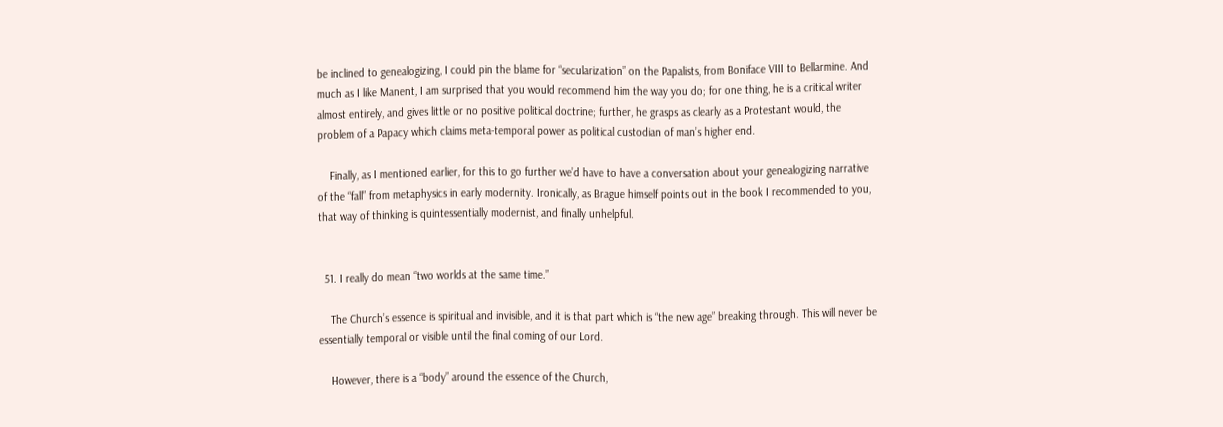be inclined to genealogizing, I could pin the blame for “secularization” on the Papalists, from Boniface VIII to Bellarmine. And much as I like Manent, I am surprised that you would recommend him the way you do; for one thing, he is a critical writer almost entirely, and gives little or no positive political doctrine; further, he grasps as clearly as a Protestant would, the problem of a Papacy which claims meta-temporal power as political custodian of man’s higher end.

    Finally, as I mentioned earlier, for this to go further we’d have to have a conversation about your genealogizing narrative of the “fall” from metaphysics in early modernity. Ironically, as Brague himself points out in the book I recommended to you, that way of thinking is quintessentially modernist, and finally unhelpful.


  51. I really do mean “two worlds at the same time.”

    The Church’s essence is spiritual and invisible, and it is that part which is “the new age” breaking through. This will never be essentially temporal or visible until the final coming of our Lord.

    However, there is a “body” around the essence of the Church,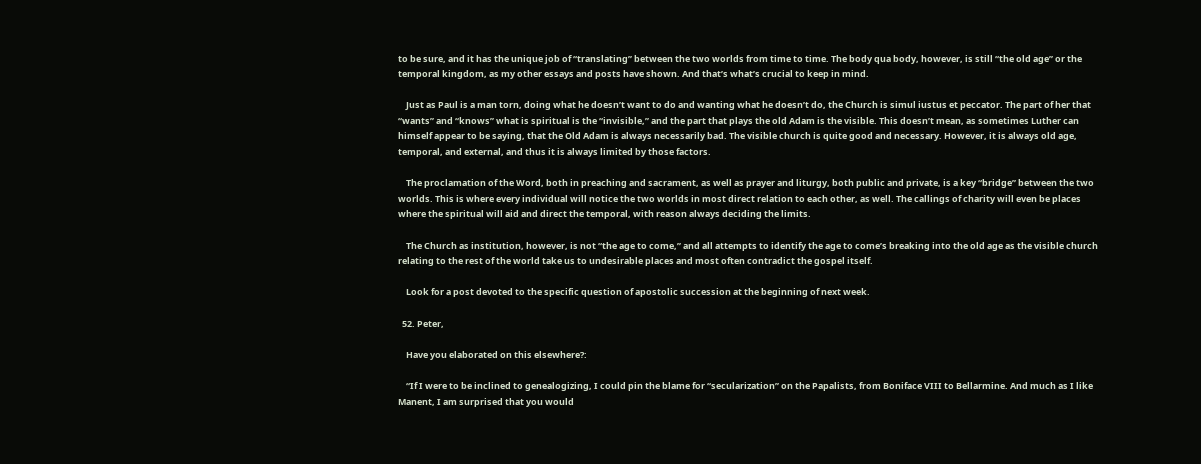to be sure, and it has the unique job of “translating” between the two worlds from time to time. The body qua body, however, is still “the old age” or the temporal kingdom, as my other essays and posts have shown. And that’s what’s crucial to keep in mind.

    Just as Paul is a man torn, doing what he doesn’t want to do and wanting what he doesn’t do, the Church is simul iustus et peccator. The part of her that “wants” and “knows” what is spiritual is the “invisible,” and the part that plays the old Adam is the visible. This doesn’t mean, as sometimes Luther can himself appear to be saying, that the Old Adam is always necessarily bad. The visible church is quite good and necessary. However, it is always old age, temporal, and external, and thus it is always limited by those factors.

    The proclamation of the Word, both in preaching and sacrament, as well as prayer and liturgy, both public and private, is a key “bridge” between the two worlds. This is where every individual will notice the two worlds in most direct relation to each other, as well. The callings of charity will even be places where the spiritual will aid and direct the temporal, with reason always deciding the limits.

    The Church as institution, however, is not “the age to come,” and all attempts to identify the age to come’s breaking into the old age as the visible church relating to the rest of the world take us to undesirable places and most often contradict the gospel itself.

    Look for a post devoted to the specific question of apostolic succession at the beginning of next week.

  52. Peter,

    Have you elaborated on this elsewhere?:

    “If I were to be inclined to genealogizing, I could pin the blame for “secularization” on the Papalists, from Boniface VIII to Bellarmine. And much as I like Manent, I am surprised that you would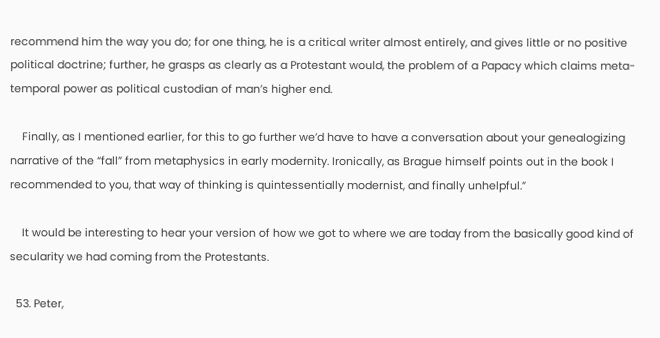recommend him the way you do; for one thing, he is a critical writer almost entirely, and gives little or no positive political doctrine; further, he grasps as clearly as a Protestant would, the problem of a Papacy which claims meta-temporal power as political custodian of man’s higher end.

    Finally, as I mentioned earlier, for this to go further we’d have to have a conversation about your genealogizing narrative of the “fall” from metaphysics in early modernity. Ironically, as Brague himself points out in the book I recommended to you, that way of thinking is quintessentially modernist, and finally unhelpful.”

    It would be interesting to hear your version of how we got to where we are today from the basically good kind of secularity we had coming from the Protestants.

  53. Peter,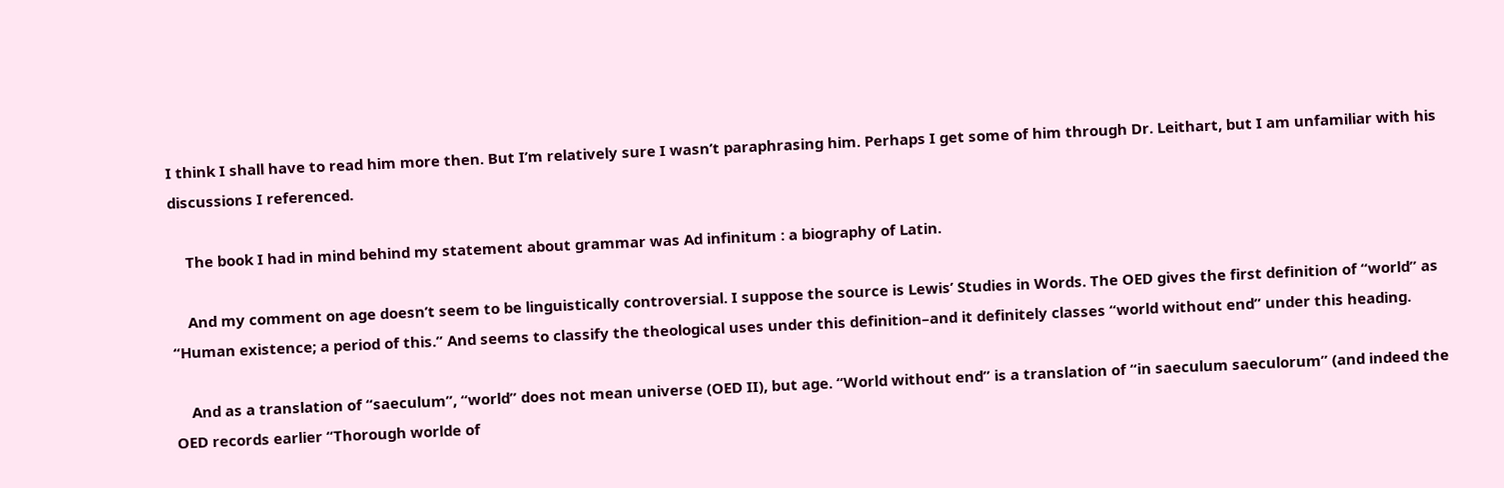I think I shall have to read him more then. But I’m relatively sure I wasn’t paraphrasing him. Perhaps I get some of him through Dr. Leithart, but I am unfamiliar with his discussions I referenced.

    The book I had in mind behind my statement about grammar was Ad infinitum : a biography of Latin.

    And my comment on age doesn’t seem to be linguistically controversial. I suppose the source is Lewis’ Studies in Words. The OED gives the first definition of “world” as “Human existence; a period of this.” And seems to classify the theological uses under this definition–and it definitely classes “world without end” under this heading.

    And as a translation of “saeculum”, “world” does not mean universe (OED II), but age. “World without end” is a translation of “in saeculum saeculorum” (and indeed the OED records earlier “Thorough worlde of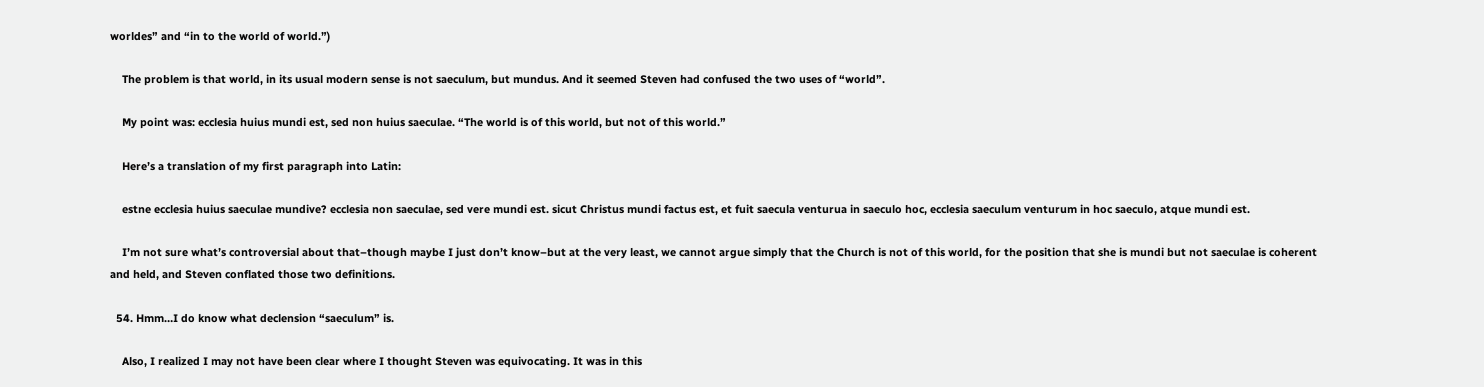worldes” and “in to the world of world.”)

    The problem is that world, in its usual modern sense is not saeculum, but mundus. And it seemed Steven had confused the two uses of “world”.

    My point was: ecclesia huius mundi est, sed non huius saeculae. “The world is of this world, but not of this world.”

    Here’s a translation of my first paragraph into Latin:

    estne ecclesia huius saeculae mundive? ecclesia non saeculae, sed vere mundi est. sicut Christus mundi factus est, et fuit saecula venturua in saeculo hoc, ecclesia saeculum venturum in hoc saeculo, atque mundi est.

    I’m not sure what’s controversial about that–though maybe I just don’t know–but at the very least, we cannot argue simply that the Church is not of this world, for the position that she is mundi but not saeculae is coherent and held, and Steven conflated those two definitions.

  54. Hmm…I do know what declension “saeculum” is.

    Also, I realized I may not have been clear where I thought Steven was equivocating. It was in this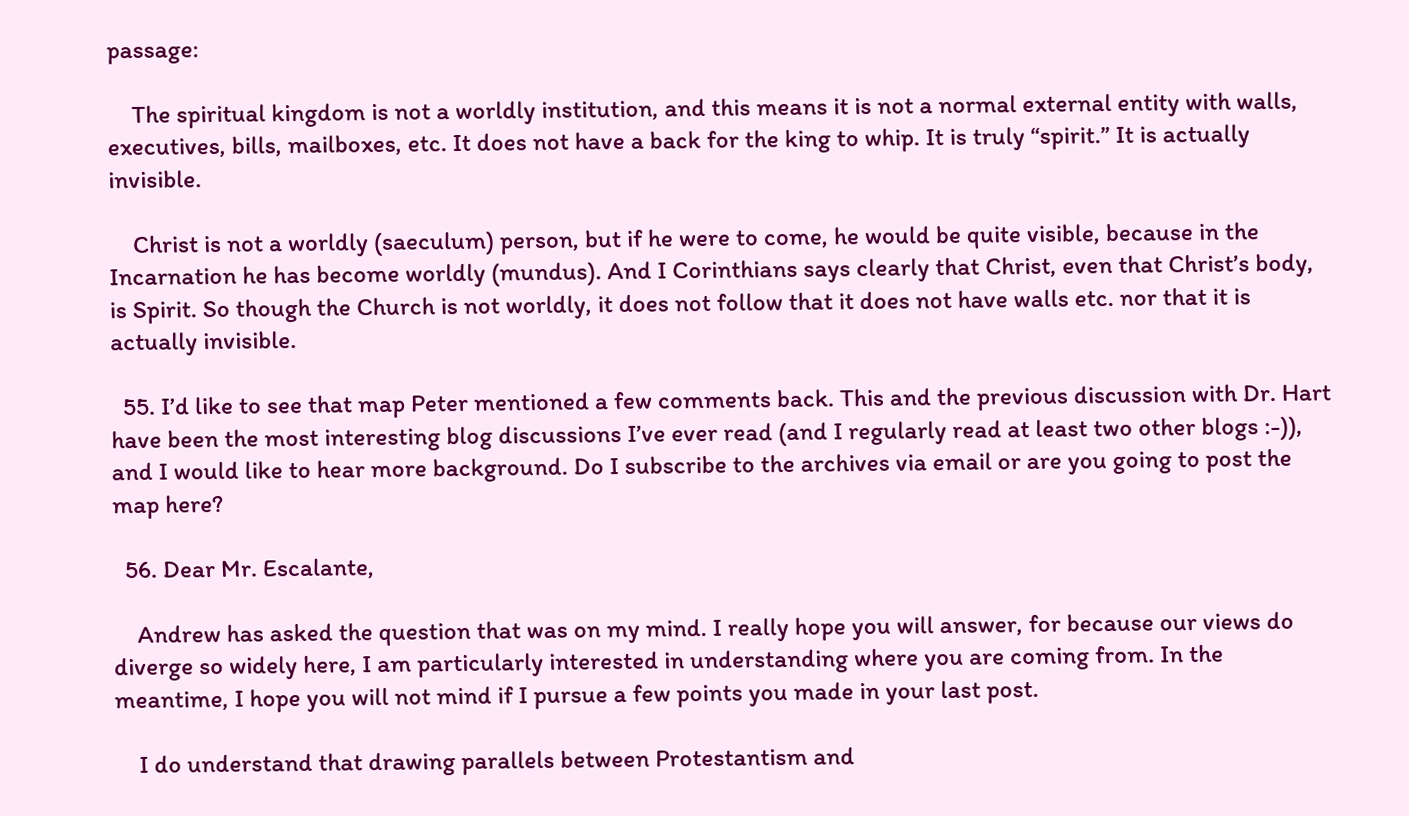passage:

    The spiritual kingdom is not a worldly institution, and this means it is not a normal external entity with walls, executives, bills, mailboxes, etc. It does not have a back for the king to whip. It is truly “spirit.” It is actually invisible.

    Christ is not a worldly (saeculum) person, but if he were to come, he would be quite visible, because in the Incarnation he has become worldly (mundus). And I Corinthians says clearly that Christ, even that Christ’s body, is Spirit. So though the Church is not worldly, it does not follow that it does not have walls etc. nor that it is actually invisible.

  55. I’d like to see that map Peter mentioned a few comments back. This and the previous discussion with Dr. Hart have been the most interesting blog discussions I’ve ever read (and I regularly read at least two other blogs :-)), and I would like to hear more background. Do I subscribe to the archives via email or are you going to post the map here?

  56. Dear Mr. Escalante,

    Andrew has asked the question that was on my mind. I really hope you will answer, for because our views do diverge so widely here, I am particularly interested in understanding where you are coming from. In the meantime, I hope you will not mind if I pursue a few points you made in your last post.

    I do understand that drawing parallels between Protestantism and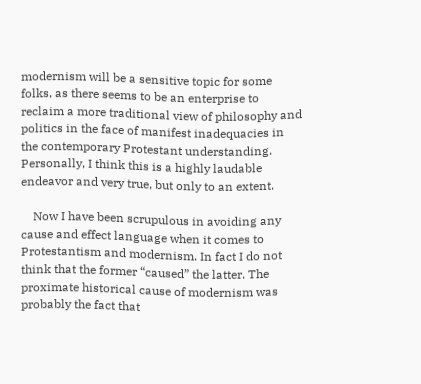modernism will be a sensitive topic for some folks, as there seems to be an enterprise to reclaim a more traditional view of philosophy and politics in the face of manifest inadequacies in the contemporary Protestant understanding. Personally, I think this is a highly laudable endeavor and very true, but only to an extent.

    Now I have been scrupulous in avoiding any cause and effect language when it comes to Protestantism and modernism. In fact I do not think that the former “caused” the latter. The proximate historical cause of modernism was probably the fact that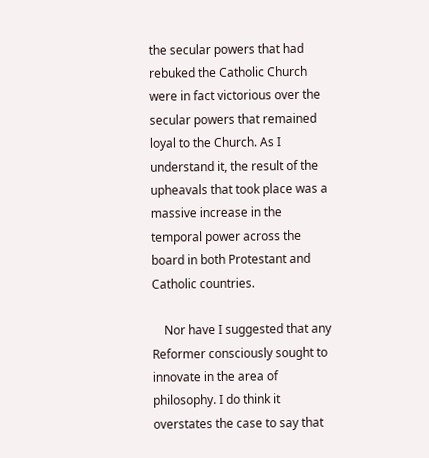the secular powers that had rebuked the Catholic Church were in fact victorious over the secular powers that remained loyal to the Church. As I understand it, the result of the upheavals that took place was a massive increase in the temporal power across the board in both Protestant and Catholic countries.

    Nor have I suggested that any Reformer consciously sought to innovate in the area of philosophy. I do think it overstates the case to say that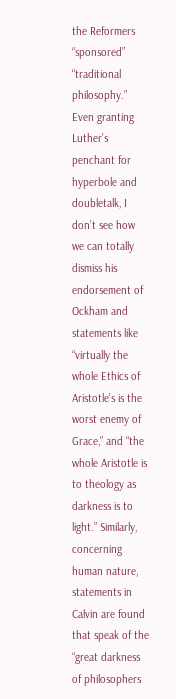the Reformers “sponsored” “traditional philosophy.” Even granting Luther’s penchant for hyperbole and doubletalk, I don’t see how we can totally dismiss his endorsement of Ockham and statements like “virtually the whole Ethics of Aristotle’s is the worst enemy of Grace,” and “the whole Aristotle is to theology as darkness is to light.” Similarly, concerning human nature, statements in Calvin are found that speak of the “great darkness of philosophers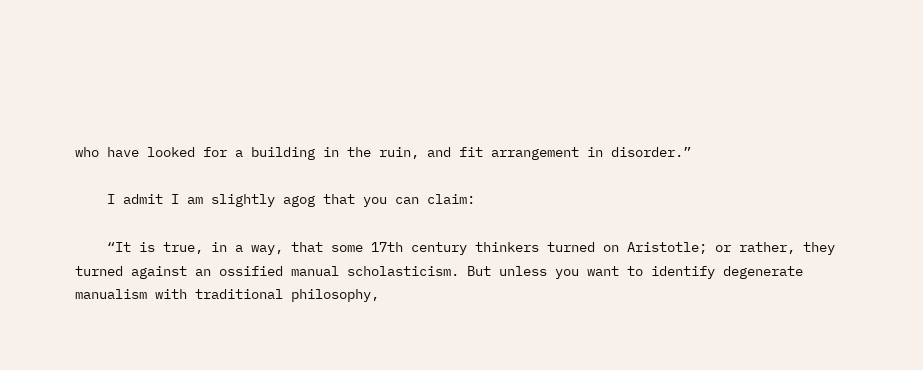who have looked for a building in the ruin, and fit arrangement in disorder.”

    I admit I am slightly agog that you can claim:

    “It is true, in a way, that some 17th century thinkers turned on Aristotle; or rather, they turned against an ossified manual scholasticism. But unless you want to identify degenerate manualism with traditional philosophy,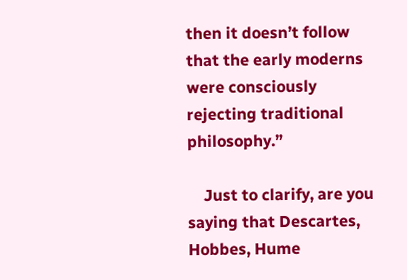then it doesn’t follow that the early moderns were consciously rejecting traditional philosophy.”

    Just to clarify, are you saying that Descartes, Hobbes, Hume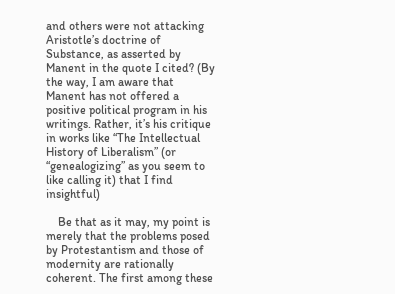and others were not attacking Aristotle’s doctrine of Substance, as asserted by Manent in the quote I cited? (By the way, I am aware that Manent has not offered a positive political program in his writings. Rather, it’s his critique in works like “The Intellectual History of Liberalism” (or “genealogizing” as you seem to like calling it) that I find insightful)

    Be that as it may, my point is merely that the problems posed by Protestantism and those of modernity are rationally coherent. The first among these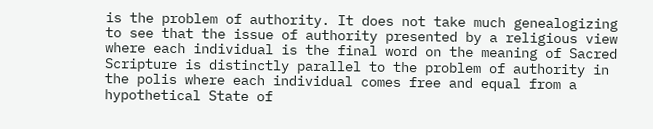is the problem of authority. It does not take much genealogizing to see that the issue of authority presented by a religious view where each individual is the final word on the meaning of Sacred Scripture is distinctly parallel to the problem of authority in the polis where each individual comes free and equal from a hypothetical State of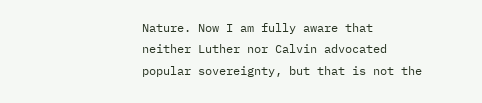Nature. Now I am fully aware that neither Luther nor Calvin advocated popular sovereignty, but that is not the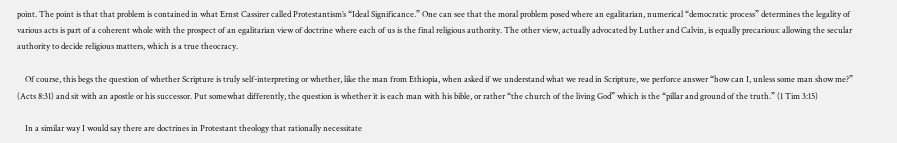point. The point is that that problem is contained in what Ernst Cassirer called Protestantism’s “Ideal Significance.” One can see that the moral problem posed where an egalitarian, numerical “democratic process” determines the legality of various acts is part of a coherent whole with the prospect of an egalitarian view of doctrine where each of us is the final religious authority. The other view, actually advocated by Luther and Calvin, is equally precarious: allowing the secular authority to decide religious matters, which is a true theocracy.

    Of course, this begs the question of whether Scripture is truly self-interpreting or whether, like the man from Ethiopia, when asked if we understand what we read in Scripture, we perforce answer “how can I, unless some man show me?” (Acts 8:31) and sit with an apostle or his successor. Put somewhat differently, the question is whether it is each man with his bible, or rather “the church of the living God” which is the “pillar and ground of the truth.” (1 Tim 3:15)

    In a similar way I would say there are doctrines in Protestant theology that rationally necessitate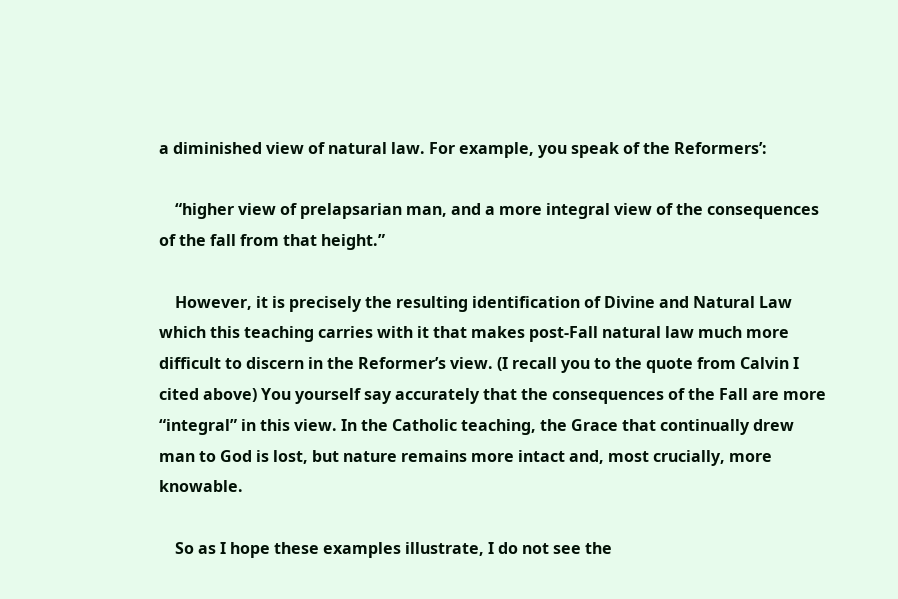a diminished view of natural law. For example, you speak of the Reformers’:

    “higher view of prelapsarian man, and a more integral view of the consequences of the fall from that height.”

    However, it is precisely the resulting identification of Divine and Natural Law which this teaching carries with it that makes post-Fall natural law much more difficult to discern in the Reformer’s view. (I recall you to the quote from Calvin I cited above) You yourself say accurately that the consequences of the Fall are more “integral” in this view. In the Catholic teaching, the Grace that continually drew man to God is lost, but nature remains more intact and, most crucially, more knowable.

    So as I hope these examples illustrate, I do not see the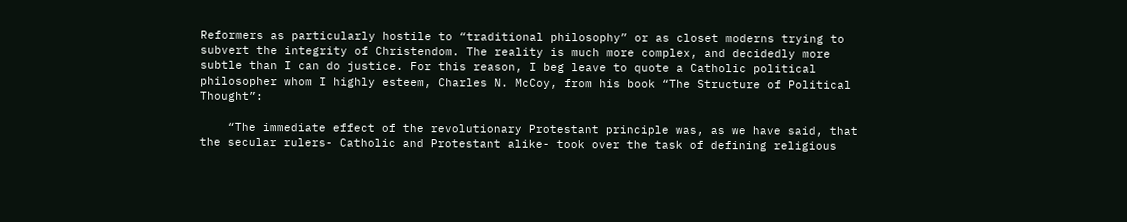Reformers as particularly hostile to “traditional philosophy” or as closet moderns trying to subvert the integrity of Christendom. The reality is much more complex, and decidedly more subtle than I can do justice. For this reason, I beg leave to quote a Catholic political philosopher whom I highly esteem, Charles N. McCoy, from his book “The Structure of Political Thought”:

    “The immediate effect of the revolutionary Protestant principle was, as we have said, that the secular rulers- Catholic and Protestant alike- took over the task of defining religious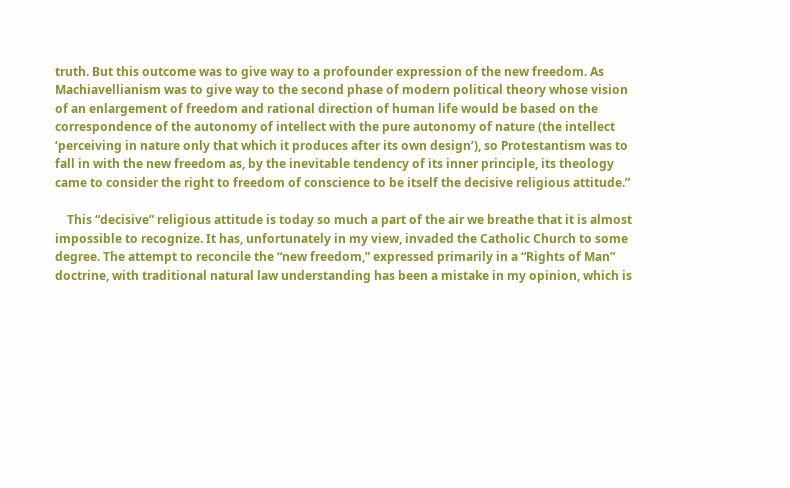truth. But this outcome was to give way to a profounder expression of the new freedom. As Machiavellianism was to give way to the second phase of modern political theory whose vision of an enlargement of freedom and rational direction of human life would be based on the correspondence of the autonomy of intellect with the pure autonomy of nature (the intellect ‘perceiving in nature only that which it produces after its own design’), so Protestantism was to fall in with the new freedom as, by the inevitable tendency of its inner principle, its theology came to consider the right to freedom of conscience to be itself the decisive religious attitude.”

    This “decisive” religious attitude is today so much a part of the air we breathe that it is almost impossible to recognize. It has, unfortunately in my view, invaded the Catholic Church to some degree. The attempt to reconcile the “new freedom,” expressed primarily in a “Rights of Man” doctrine, with traditional natural law understanding has been a mistake in my opinion, which is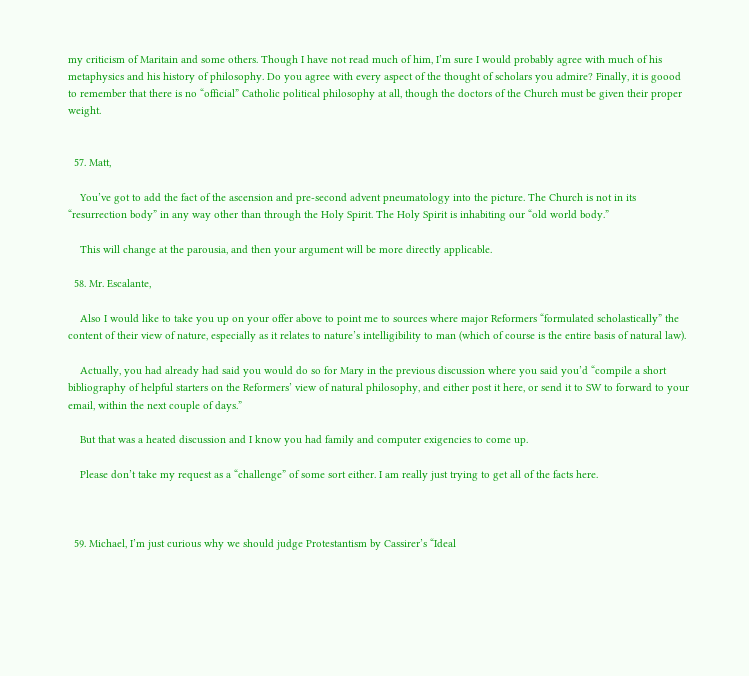my criticism of Maritain and some others. Though I have not read much of him, I’m sure I would probably agree with much of his metaphysics and his history of philosophy. Do you agree with every aspect of the thought of scholars you admire? Finally, it is goood to remember that there is no “official” Catholic political philosophy at all, though the doctors of the Church must be given their proper weight.


  57. Matt,

    You’ve got to add the fact of the ascension and pre-second advent pneumatology into the picture. The Church is not in its “resurrection body” in any way other than through the Holy Spirit. The Holy Spirit is inhabiting our “old world body.”

    This will change at the parousia, and then your argument will be more directly applicable.

  58. Mr. Escalante,

    Also I would like to take you up on your offer above to point me to sources where major Reformers “formulated scholastically” the content of their view of nature, especially as it relates to nature’s intelligibility to man (which of course is the entire basis of natural law).

    Actually, you had already had said you would do so for Mary in the previous discussion where you said you’d “compile a short bibliography of helpful starters on the Reformers’ view of natural philosophy, and either post it here, or send it to SW to forward to your email, within the next couple of days.”

    But that was a heated discussion and I know you had family and computer exigencies to come up.

    Please don’t take my request as a “challenge” of some sort either. I am really just trying to get all of the facts here.



  59. Michael, I’m just curious why we should judge Protestantism by Cassirer’s “Ideal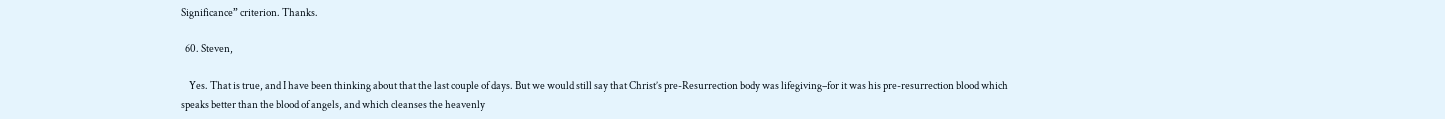Significance” criterion. Thanks.

  60. Steven,

    Yes. That is true, and I have been thinking about that the last couple of days. But we would still say that Christ’s pre-Resurrection body was lifegiving–for it was his pre-resurrection blood which speaks better than the blood of angels, and which cleanses the heavenly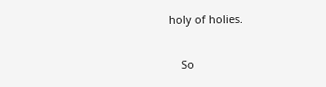holy of holies.

    So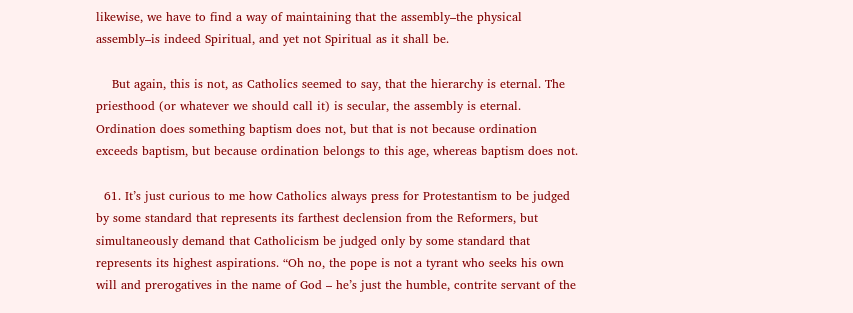likewise, we have to find a way of maintaining that the assembly–the physical assembly–is indeed Spiritual, and yet not Spiritual as it shall be.

    But again, this is not, as Catholics seemed to say, that the hierarchy is eternal. The priesthood (or whatever we should call it) is secular, the assembly is eternal. Ordination does something baptism does not, but that is not because ordination exceeds baptism, but because ordination belongs to this age, whereas baptism does not.

  61. It’s just curious to me how Catholics always press for Protestantism to be judged by some standard that represents its farthest declension from the Reformers, but simultaneously demand that Catholicism be judged only by some standard that represents its highest aspirations. “Oh no, the pope is not a tyrant who seeks his own will and prerogatives in the name of God – he’s just the humble, contrite servant of the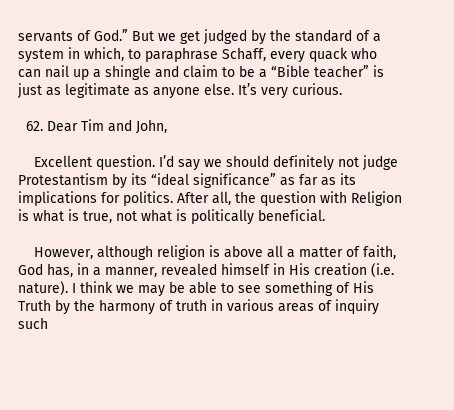servants of God.” But we get judged by the standard of a system in which, to paraphrase Schaff, every quack who can nail up a shingle and claim to be a “Bible teacher” is just as legitimate as anyone else. It’s very curious.

  62. Dear Tim and John,

    Excellent question. I’d say we should definitely not judge Protestantism by its “ideal significance” as far as its implications for politics. After all, the question with Religion is what is true, not what is politically beneficial.

    However, although religion is above all a matter of faith, God has, in a manner, revealed himself in His creation (i.e. nature). I think we may be able to see something of His Truth by the harmony of truth in various areas of inquiry such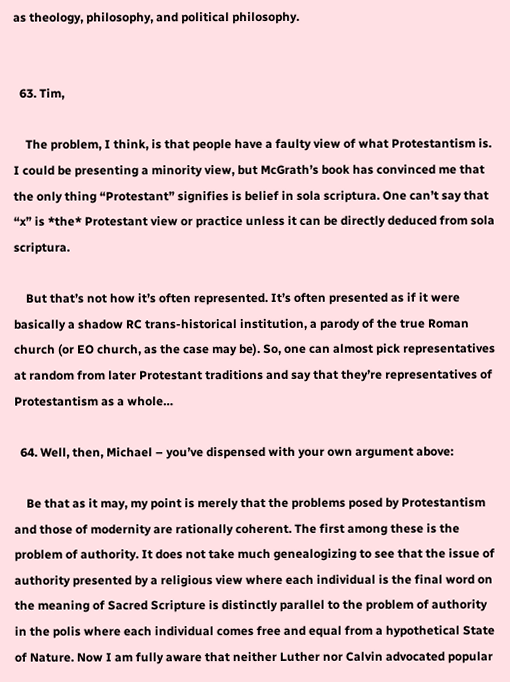as theology, philosophy, and political philosophy.


  63. Tim,

    The problem, I think, is that people have a faulty view of what Protestantism is. I could be presenting a minority view, but McGrath’s book has convinced me that the only thing “Protestant” signifies is belief in sola scriptura. One can’t say that “x” is *the* Protestant view or practice unless it can be directly deduced from sola scriptura.

    But that’s not how it’s often represented. It’s often presented as if it were basically a shadow RC trans-historical institution, a parody of the true Roman church (or EO church, as the case may be). So, one can almost pick representatives at random from later Protestant traditions and say that they’re representatives of Protestantism as a whole…

  64. Well, then, Michael – you’ve dispensed with your own argument above:

    Be that as it may, my point is merely that the problems posed by Protestantism and those of modernity are rationally coherent. The first among these is the problem of authority. It does not take much genealogizing to see that the issue of authority presented by a religious view where each individual is the final word on the meaning of Sacred Scripture is distinctly parallel to the problem of authority in the polis where each individual comes free and equal from a hypothetical State of Nature. Now I am fully aware that neither Luther nor Calvin advocated popular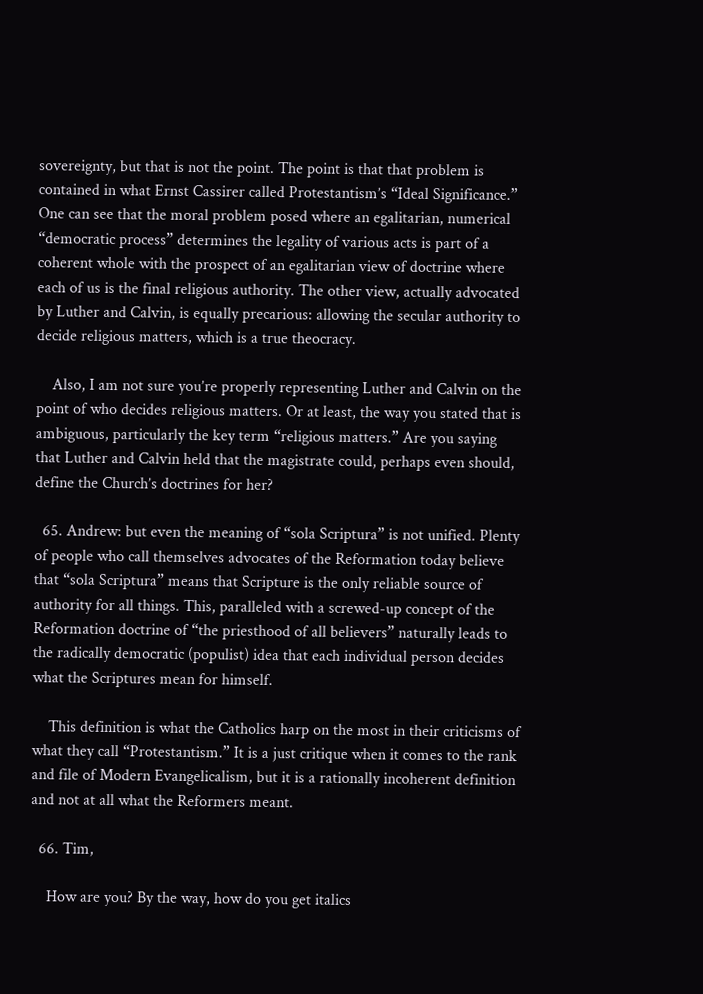sovereignty, but that is not the point. The point is that that problem is contained in what Ernst Cassirer called Protestantism’s “Ideal Significance.” One can see that the moral problem posed where an egalitarian, numerical “democratic process” determines the legality of various acts is part of a coherent whole with the prospect of an egalitarian view of doctrine where each of us is the final religious authority. The other view, actually advocated by Luther and Calvin, is equally precarious: allowing the secular authority to decide religious matters, which is a true theocracy.

    Also, I am not sure you’re properly representing Luther and Calvin on the point of who decides religious matters. Or at least, the way you stated that is ambiguous, particularly the key term “religious matters.” Are you saying that Luther and Calvin held that the magistrate could, perhaps even should, define the Church’s doctrines for her?

  65. Andrew: but even the meaning of “sola Scriptura” is not unified. Plenty of people who call themselves advocates of the Reformation today believe that “sola Scriptura” means that Scripture is the only reliable source of authority for all things. This, paralleled with a screwed-up concept of the Reformation doctrine of “the priesthood of all believers” naturally leads to the radically democratic (populist) idea that each individual person decides what the Scriptures mean for himself.

    This definition is what the Catholics harp on the most in their criticisms of what they call “Protestantism.” It is a just critique when it comes to the rank and file of Modern Evangelicalism, but it is a rationally incoherent definition and not at all what the Reformers meant.

  66. Tim,

    How are you? By the way, how do you get italics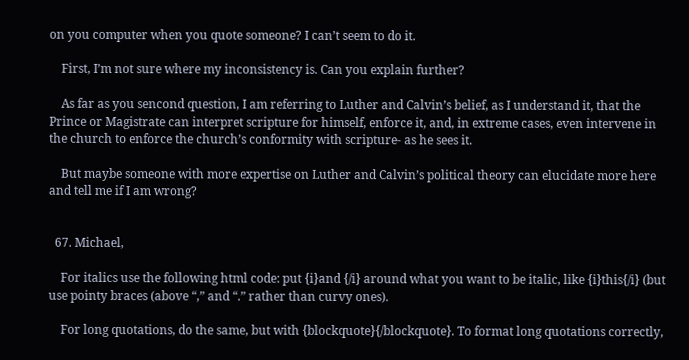on you computer when you quote someone? I can’t seem to do it.

    First, I’m not sure where my inconsistency is. Can you explain further?

    As far as you sencond question, I am referring to Luther and Calvin’s belief, as I understand it, that the Prince or Magistrate can interpret scripture for himself, enforce it, and, in extreme cases, even intervene in the church to enforce the church’s conformity with scripture- as he sees it.

    But maybe someone with more expertise on Luther and Calvin’s political theory can elucidate more here and tell me if I am wrong?


  67. Michael,

    For italics use the following html code: put {i}and {/i} around what you want to be italic, like {i}this{/i} (but use pointy braces (above “,” and “.” rather than curvy ones).

    For long quotations, do the same, but with {blockquote}{/blockquote}. To format long quotations correctly,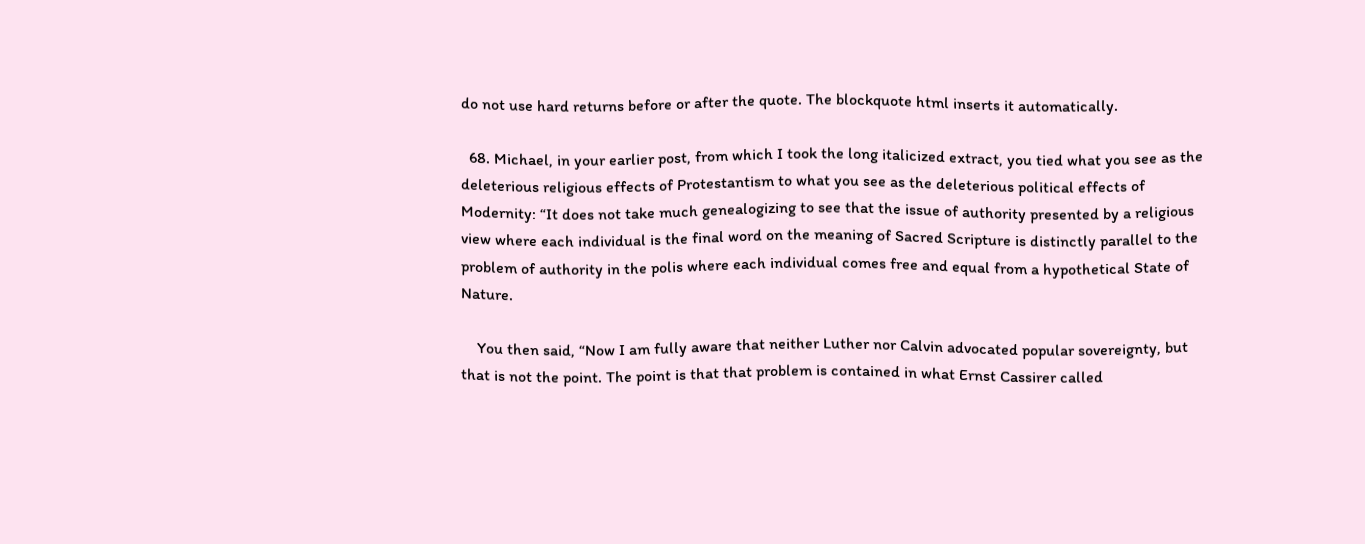do not use hard returns before or after the quote. The blockquote html inserts it automatically.

  68. Michael, in your earlier post, from which I took the long italicized extract, you tied what you see as the deleterious religious effects of Protestantism to what you see as the deleterious political effects of Modernity: “It does not take much genealogizing to see that the issue of authority presented by a religious view where each individual is the final word on the meaning of Sacred Scripture is distinctly parallel to the problem of authority in the polis where each individual comes free and equal from a hypothetical State of Nature.

    You then said, “Now I am fully aware that neither Luther nor Calvin advocated popular sovereignty, but that is not the point. The point is that that problem is contained in what Ernst Cassirer called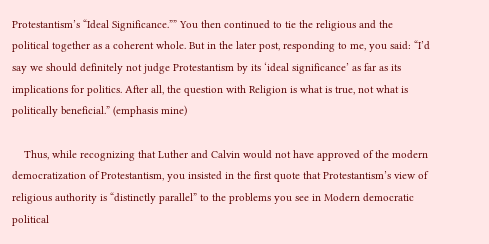Protestantism’s “Ideal Significance.”” You then continued to tie the religious and the political together as a coherent whole. But in the later post, responding to me, you said: “I’d say we should definitely not judge Protestantism by its ‘ideal significance’ as far as its implications for politics. After all, the question with Religion is what is true, not what is politically beneficial.” (emphasis mine)

    Thus, while recognizing that Luther and Calvin would not have approved of the modern democratization of Protestantism, you insisted in the first quote that Protestantism’s view of religious authority is “distinctly parallel” to the problems you see in Modern democratic political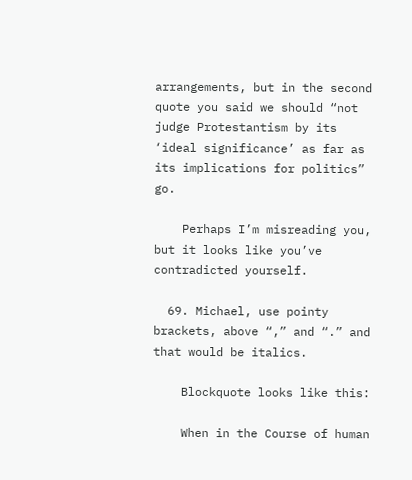arrangements, but in the second quote you said we should “not judge Protestantism by its ‘ideal significance’ as far as its implications for politics” go.

    Perhaps I’m misreading you, but it looks like you’ve contradicted yourself.

  69. Michael, use pointy brackets, above “,” and “.” and that would be italics.

    Blockquote looks like this:

    When in the Course of human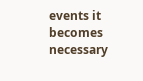events it becomes necessary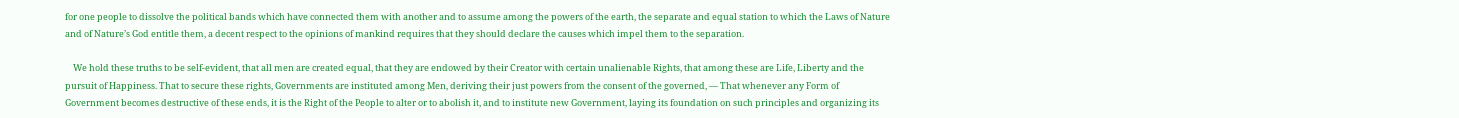for one people to dissolve the political bands which have connected them with another and to assume among the powers of the earth, the separate and equal station to which the Laws of Nature and of Nature’s God entitle them, a decent respect to the opinions of mankind requires that they should declare the causes which impel them to the separation.

    We hold these truths to be self-evident, that all men are created equal, that they are endowed by their Creator with certain unalienable Rights, that among these are Life, Liberty and the pursuit of Happiness. That to secure these rights, Governments are instituted among Men, deriving their just powers from the consent of the governed, — That whenever any Form of Government becomes destructive of these ends, it is the Right of the People to alter or to abolish it, and to institute new Government, laying its foundation on such principles and organizing its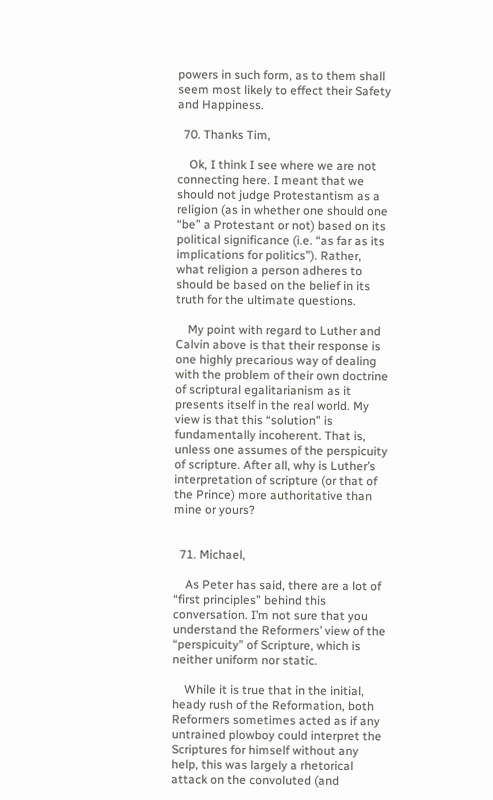powers in such form, as to them shall seem most likely to effect their Safety and Happiness.

  70. Thanks Tim,

    Ok, I think I see where we are not connecting here. I meant that we should not judge Protestantism as a religion (as in whether one should one “be” a Protestant or not) based on its political significance (i.e. “as far as its implications for politics”). Rather, what religion a person adheres to should be based on the belief in its truth for the ultimate questions.

    My point with regard to Luther and Calvin above is that their response is one highly precarious way of dealing with the problem of their own doctrine of scriptural egalitarianism as it presents itself in the real world. My view is that this “solution” is fundamentally incoherent. That is, unless one assumes of the perspicuity of scripture. After all, why is Luther’s interpretation of scripture (or that of the Prince) more authoritative than mine or yours?


  71. Michael,

    As Peter has said, there are a lot of “first principles” behind this conversation. I’m not sure that you understand the Reformers’ view of the “perspicuity” of Scripture, which is neither uniform nor static.

    While it is true that in the initial, heady rush of the Reformation, both Reformers sometimes acted as if any untrained plowboy could interpret the Scriptures for himself without any help, this was largely a rhetorical attack on the convoluted (and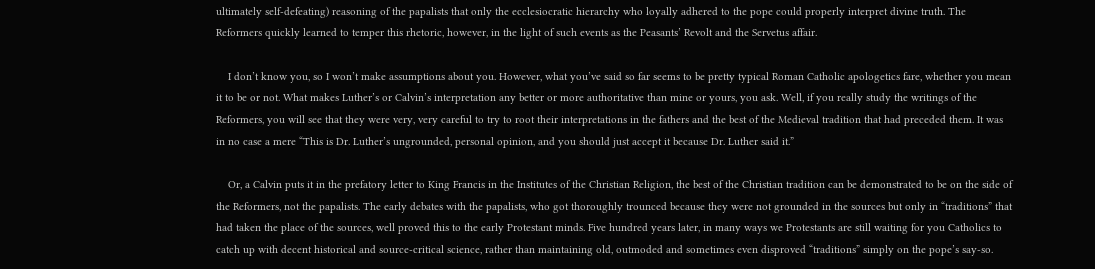ultimately self-defeating) reasoning of the papalists that only the ecclesiocratic hierarchy who loyally adhered to the pope could properly interpret divine truth. The Reformers quickly learned to temper this rhetoric, however, in the light of such events as the Peasants’ Revolt and the Servetus affair.

    I don’t know you, so I won’t make assumptions about you. However, what you’ve said so far seems to be pretty typical Roman Catholic apologetics fare, whether you mean it to be or not. What makes Luther’s or Calvin’s interpretation any better or more authoritative than mine or yours, you ask. Well, if you really study the writings of the Reformers, you will see that they were very, very careful to try to root their interpretations in the fathers and the best of the Medieval tradition that had preceded them. It was in no case a mere “This is Dr. Luther’s ungrounded, personal opinion, and you should just accept it because Dr. Luther said it.”

    Or, a Calvin puts it in the prefatory letter to King Francis in the Institutes of the Christian Religion, the best of the Christian tradition can be demonstrated to be on the side of the Reformers, not the papalists. The early debates with the papalists, who got thoroughly trounced because they were not grounded in the sources but only in “traditions” that had taken the place of the sources, well proved this to the early Protestant minds. Five hundred years later, in many ways we Protestants are still waiting for you Catholics to catch up with decent historical and source-critical science, rather than maintaining old, outmoded and sometimes even disproved “traditions” simply on the pope’s say-so.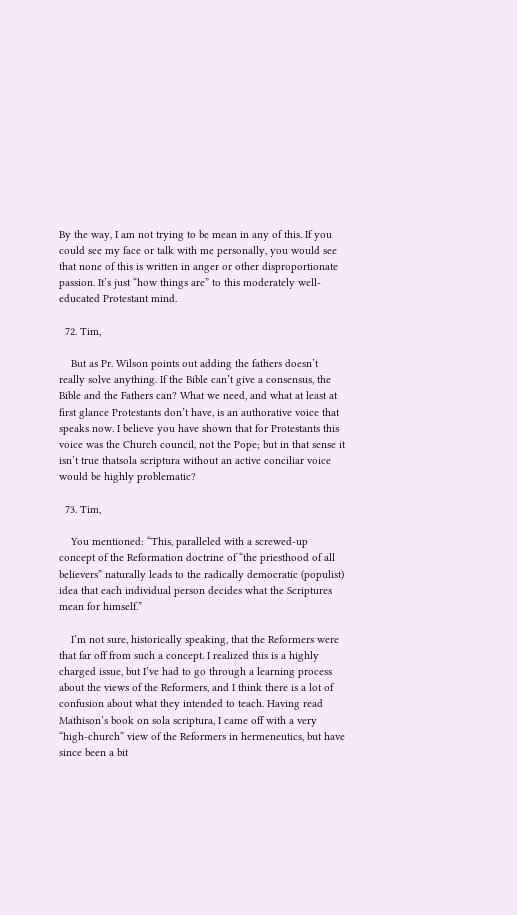By the way, I am not trying to be mean in any of this. If you could see my face or talk with me personally, you would see that none of this is written in anger or other disproportionate passion. It’s just “how things are” to this moderately well-educated Protestant mind.

  72. Tim,

    But as Pr. Wilson points out adding the fathers doesn’t really solve anything. If the Bible can’t give a consensus, the Bible and the Fathers can? What we need, and what at least at first glance Protestants don’t have, is an authorative voice that speaks now. I believe you have shown that for Protestants this voice was the Church council, not the Pope; but in that sense it isn’t true thatsola scriptura without an active conciliar voice would be highly problematic?

  73. Tim,

    You mentioned: “This, paralleled with a screwed-up concept of the Reformation doctrine of “the priesthood of all believers” naturally leads to the radically democratic (populist) idea that each individual person decides what the Scriptures mean for himself.”

    I’m not sure, historically speaking, that the Reformers were that far off from such a concept. I realized this is a highly charged issue, but I’ve had to go through a learning process about the views of the Reformers, and I think there is a lot of confusion about what they intended to teach. Having read Mathison’s book on sola scriptura, I came off with a very “high-church” view of the Reformers in hermeneutics, but have since been a bit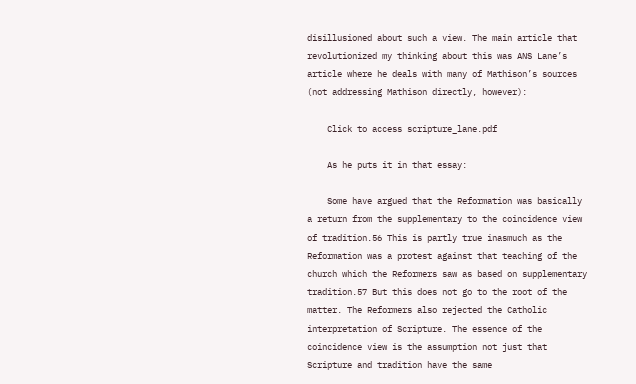disillusioned about such a view. The main article that revolutionized my thinking about this was ANS Lane’s article where he deals with many of Mathison’s sources (not addressing Mathison directly, however):

    Click to access scripture_lane.pdf

    As he puts it in that essay:

    Some have argued that the Reformation was basically a return from the supplementary to the coincidence view of tradition.56 This is partly true inasmuch as the Reformation was a protest against that teaching of the church which the Reformers saw as based on supplementary tradition.57 But this does not go to the root of the matter. The Reformers also rejected the Catholic interpretation of Scripture. The essence of the coincidence view is the assumption not just that Scripture and tradition have the same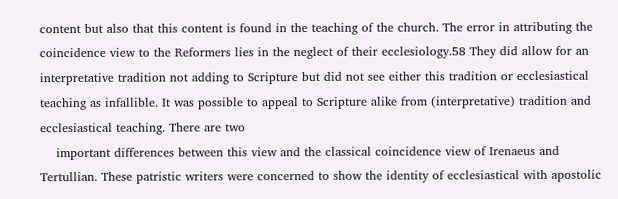content but also that this content is found in the teaching of the church. The error in attributing the coincidence view to the Reformers lies in the neglect of their ecclesiology.58 They did allow for an interpretative tradition not adding to Scripture but did not see either this tradition or ecclesiastical teaching as infallible. It was possible to appeal to Scripture alike from (interpretative) tradition and ecclesiastical teaching. There are two
    important differences between this view and the classical coincidence view of Irenaeus and Tertullian. These patristic writers were concerned to show the identity of ecclesiastical with apostolic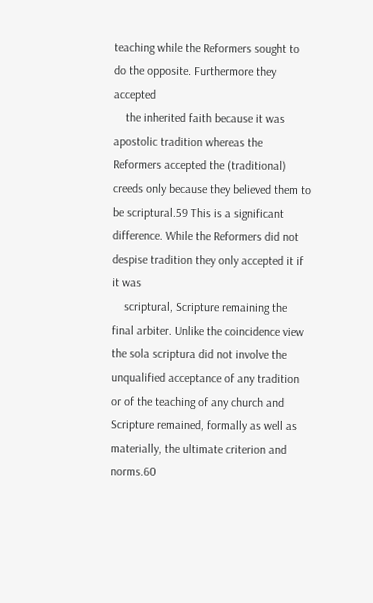teaching while the Reformers sought to do the opposite. Furthermore they accepted
    the inherited faith because it was apostolic tradition whereas the Reformers accepted the (traditional) creeds only because they believed them to be scriptural.59 This is a significant difference. While the Reformers did not despise tradition they only accepted it if it was
    scriptural, Scripture remaining the final arbiter. Unlike the coincidence view the sola scriptura did not involve the unqualified acceptance of any tradition or of the teaching of any church and Scripture remained, formally as well as materially, the ultimate criterion and norms.60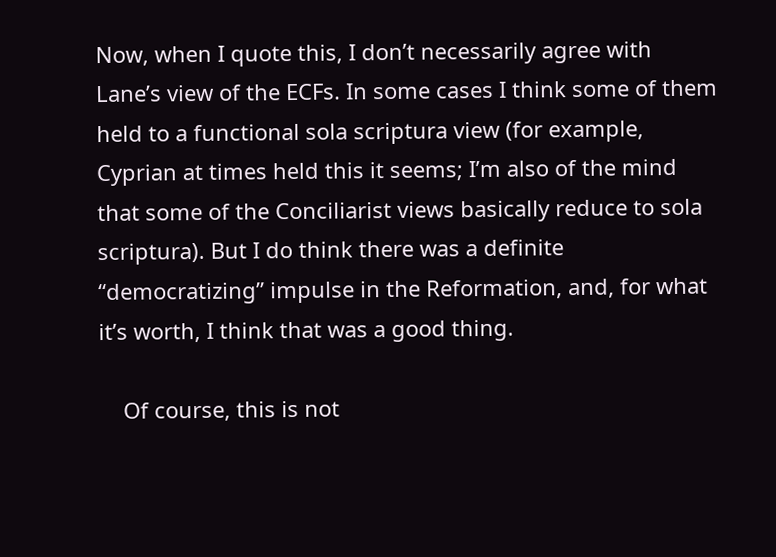Now, when I quote this, I don’t necessarily agree with Lane’s view of the ECFs. In some cases I think some of them held to a functional sola scriptura view (for example, Cyprian at times held this it seems; I’m also of the mind that some of the Conciliarist views basically reduce to sola scriptura). But I do think there was a definite “democratizing” impulse in the Reformation, and, for what it’s worth, I think that was a good thing.

    Of course, this is not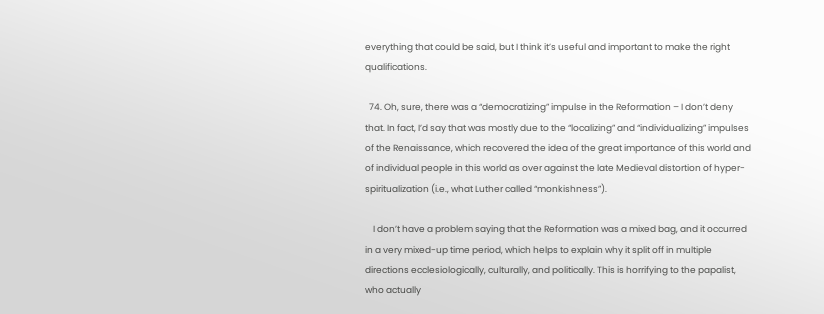everything that could be said, but I think it’s useful and important to make the right qualifications.

  74. Oh, sure, there was a “democratizing” impulse in the Reformation – I don’t deny that. In fact, I’d say that was mostly due to the “localizing” and “individualizing” impulses of the Renaissance, which recovered the idea of the great importance of this world and of individual people in this world as over against the late Medieval distortion of hyper-spiritualization (i.e., what Luther called “monkishness”).

    I don’t have a problem saying that the Reformation was a mixed bag, and it occurred in a very mixed-up time period, which helps to explain why it split off in multiple directions ecclesiologically, culturally, and politically. This is horrifying to the papalist, who actually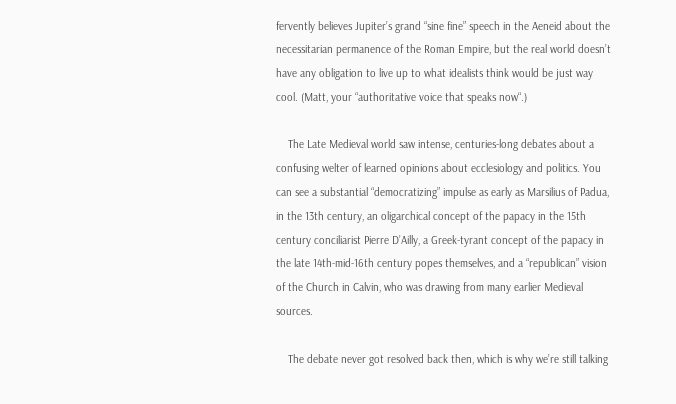fervently believes Jupiter’s grand “sine fine” speech in the Aeneid about the necessitarian permanence of the Roman Empire, but the real world doesn’t have any obligation to live up to what idealists think would be just way cool. (Matt, your “authoritative voice that speaks now“.)

    The Late Medieval world saw intense, centuries-long debates about a confusing welter of learned opinions about ecclesiology and politics. You can see a substantial “democratizing” impulse as early as Marsilius of Padua, in the 13th century, an oligarchical concept of the papacy in the 15th century conciliarist Pierre D’Ailly, a Greek-tyrant concept of the papacy in the late 14th-mid-16th century popes themselves, and a “republican” vision of the Church in Calvin, who was drawing from many earlier Medieval sources.

    The debate never got resolved back then, which is why we’re still talking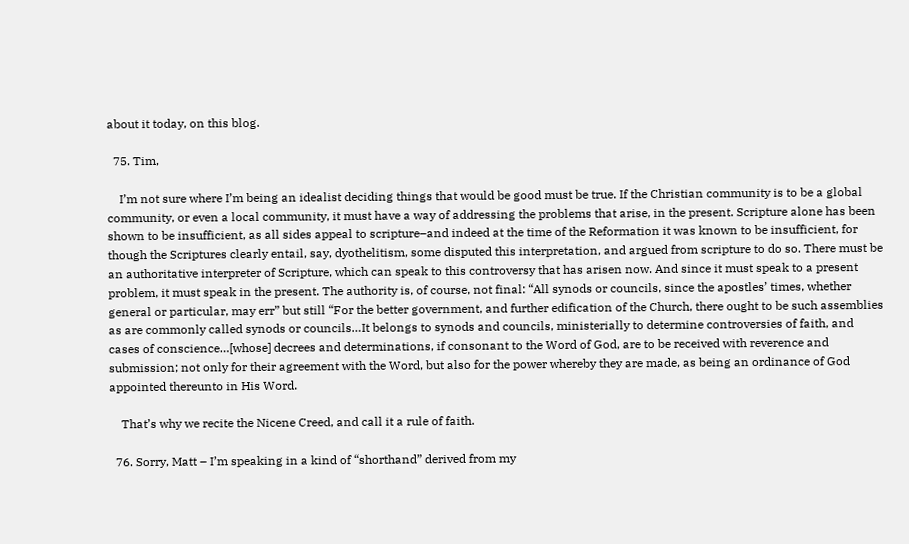about it today, on this blog.

  75. Tim,

    I’m not sure where I’m being an idealist deciding things that would be good must be true. If the Christian community is to be a global community, or even a local community, it must have a way of addressing the problems that arise, in the present. Scripture alone has been shown to be insufficient, as all sides appeal to scripture–and indeed at the time of the Reformation it was known to be insufficient, for though the Scriptures clearly entail, say, dyothelitism, some disputed this interpretation, and argued from scripture to do so. There must be an authoritative interpreter of Scripture, which can speak to this controversy that has arisen now. And since it must speak to a present problem, it must speak in the present. The authority is, of course, not final: “All synods or councils, since the apostles’ times, whether general or particular, may err” but still “For the better government, and further edification of the Church, there ought to be such assemblies as are commonly called synods or councils…It belongs to synods and councils, ministerially to determine controversies of faith, and cases of conscience…[whose] decrees and determinations, if consonant to the Word of God, are to be received with reverence and submission; not only for their agreement with the Word, but also for the power whereby they are made, as being an ordinance of God appointed thereunto in His Word.

    That’s why we recite the Nicene Creed, and call it a rule of faith.

  76. Sorry, Matt – I’m speaking in a kind of “shorthand” derived from my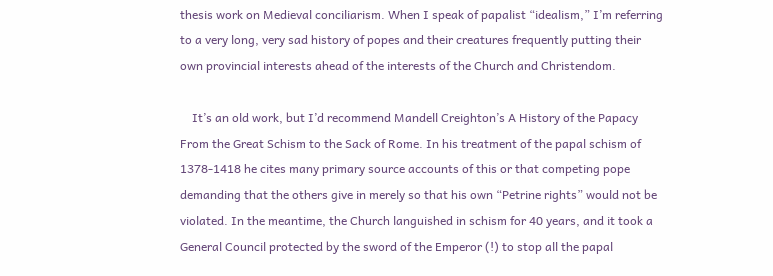thesis work on Medieval conciliarism. When I speak of papalist “idealism,” I’m referring to a very long, very sad history of popes and their creatures frequently putting their own provincial interests ahead of the interests of the Church and Christendom.

    It’s an old work, but I’d recommend Mandell Creighton’s A History of the Papacy From the Great Schism to the Sack of Rome. In his treatment of the papal schism of 1378-1418 he cites many primary source accounts of this or that competing pope demanding that the others give in merely so that his own “Petrine rights” would not be violated. In the meantime, the Church languished in schism for 40 years, and it took a General Council protected by the sword of the Emperor (!) to stop all the papal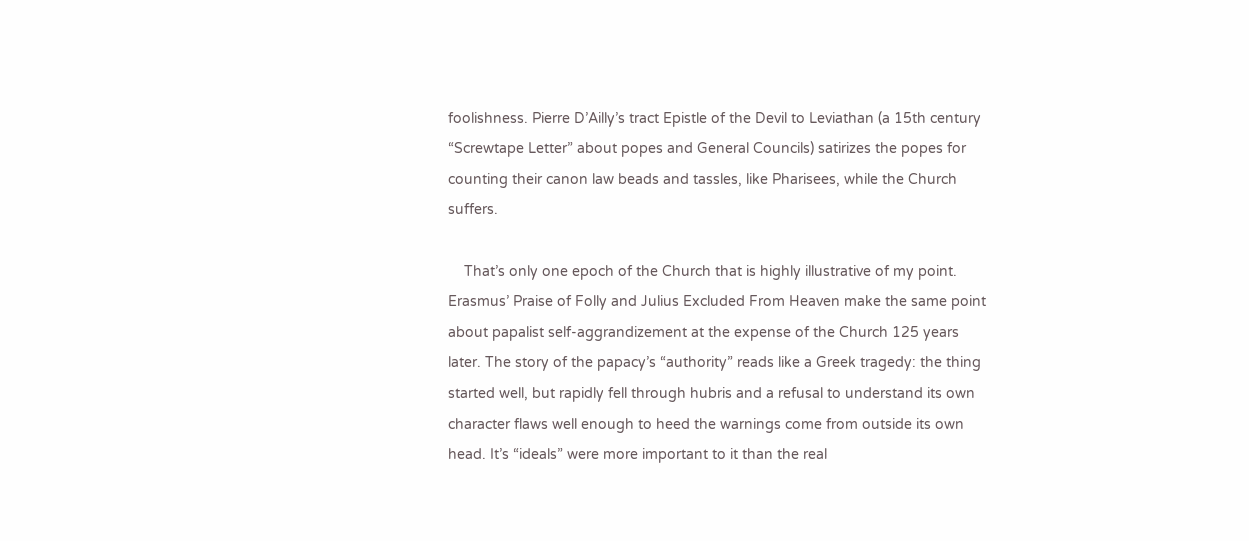foolishness. Pierre D’Ailly’s tract Epistle of the Devil to Leviathan (a 15th century “Screwtape Letter” about popes and General Councils) satirizes the popes for counting their canon law beads and tassles, like Pharisees, while the Church suffers.

    That’s only one epoch of the Church that is highly illustrative of my point. Erasmus’ Praise of Folly and Julius Excluded From Heaven make the same point about papalist self-aggrandizement at the expense of the Church 125 years later. The story of the papacy’s “authority” reads like a Greek tragedy: the thing started well, but rapidly fell through hubris and a refusal to understand its own character flaws well enough to heed the warnings come from outside its own head. It’s “ideals” were more important to it than the real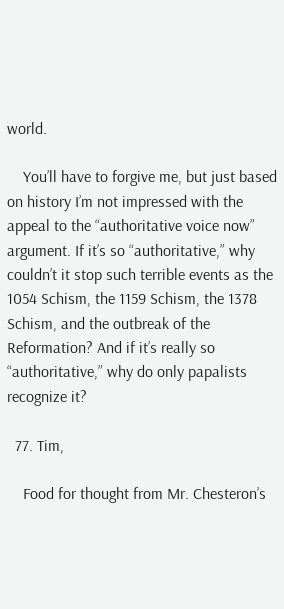world.

    You’ll have to forgive me, but just based on history I’m not impressed with the appeal to the “authoritative voice now” argument. If it’s so “authoritative,” why couldn’t it stop such terrible events as the 1054 Schism, the 1159 Schism, the 1378 Schism, and the outbreak of the Reformation? And if it’s really so “authoritative,” why do only papalists recognize it?

  77. Tim,

    Food for thought from Mr. Chesteron’s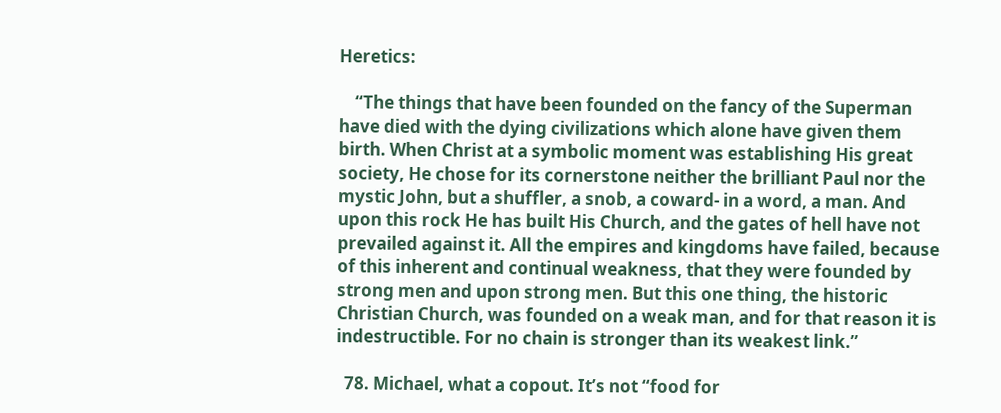Heretics:

    “The things that have been founded on the fancy of the Superman have died with the dying civilizations which alone have given them birth. When Christ at a symbolic moment was establishing His great society, He chose for its cornerstone neither the brilliant Paul nor the mystic John, but a shuffler, a snob, a coward- in a word, a man. And upon this rock He has built His Church, and the gates of hell have not prevailed against it. All the empires and kingdoms have failed, because of this inherent and continual weakness, that they were founded by strong men and upon strong men. But this one thing, the historic Christian Church, was founded on a weak man, and for that reason it is indestructible. For no chain is stronger than its weakest link.”

  78. Michael, what a copout. It’s not “food for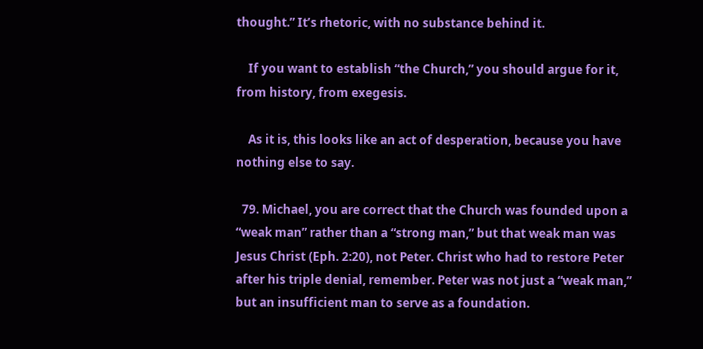thought.” It’s rhetoric, with no substance behind it.

    If you want to establish “the Church,” you should argue for it, from history, from exegesis.

    As it is, this looks like an act of desperation, because you have nothing else to say.

  79. Michael, you are correct that the Church was founded upon a “weak man” rather than a “strong man,” but that weak man was Jesus Christ (Eph. 2:20), not Peter. Christ who had to restore Peter after his triple denial, remember. Peter was not just a “weak man,” but an insufficient man to serve as a foundation.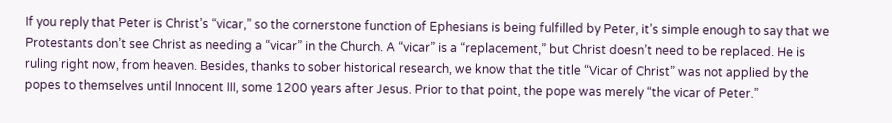If you reply that Peter is Christ’s “vicar,” so the cornerstone function of Ephesians is being fulfilled by Peter, it’s simple enough to say that we Protestants don’t see Christ as needing a “vicar” in the Church. A “vicar” is a “replacement,” but Christ doesn’t need to be replaced. He is ruling right now, from heaven. Besides, thanks to sober historical research, we know that the title “Vicar of Christ” was not applied by the popes to themselves until Innocent III, some 1200 years after Jesus. Prior to that point, the pope was merely “the vicar of Peter.”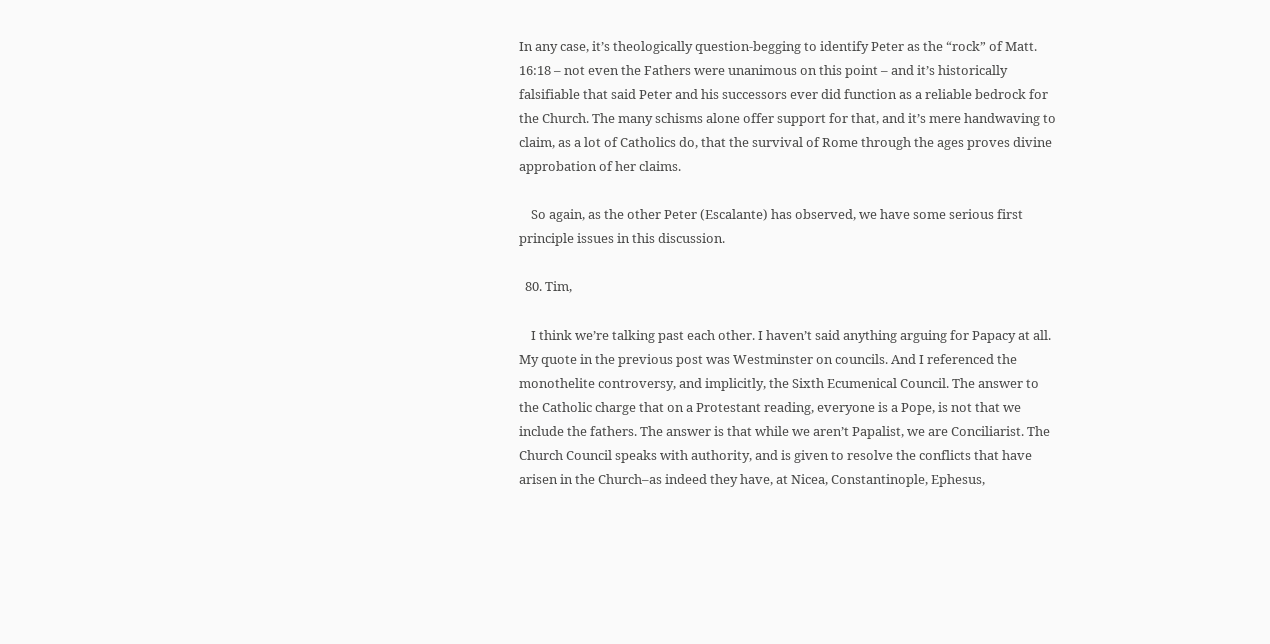In any case, it’s theologically question-begging to identify Peter as the “rock” of Matt. 16:18 – not even the Fathers were unanimous on this point – and it’s historically falsifiable that said Peter and his successors ever did function as a reliable bedrock for the Church. The many schisms alone offer support for that, and it’s mere handwaving to claim, as a lot of Catholics do, that the survival of Rome through the ages proves divine approbation of her claims.

    So again, as the other Peter (Escalante) has observed, we have some serious first principle issues in this discussion.

  80. Tim,

    I think we’re talking past each other. I haven’t said anything arguing for Papacy at all. My quote in the previous post was Westminster on councils. And I referenced the monothelite controversy, and implicitly, the Sixth Ecumenical Council. The answer to the Catholic charge that on a Protestant reading, everyone is a Pope, is not that we include the fathers. The answer is that while we aren’t Papalist, we are Conciliarist. The Church Council speaks with authority, and is given to resolve the conflicts that have arisen in the Church–as indeed they have, at Nicea, Constantinople, Ephesus,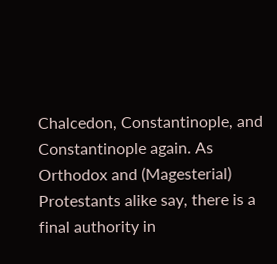Chalcedon, Constantinople, and Constantinople again. As Orthodox and (Magesterial) Protestants alike say, there is a final authority in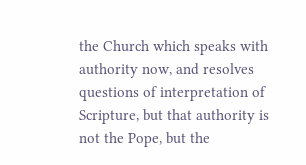the Church which speaks with authority now, and resolves questions of interpretation of Scripture, but that authority is not the Pope, but the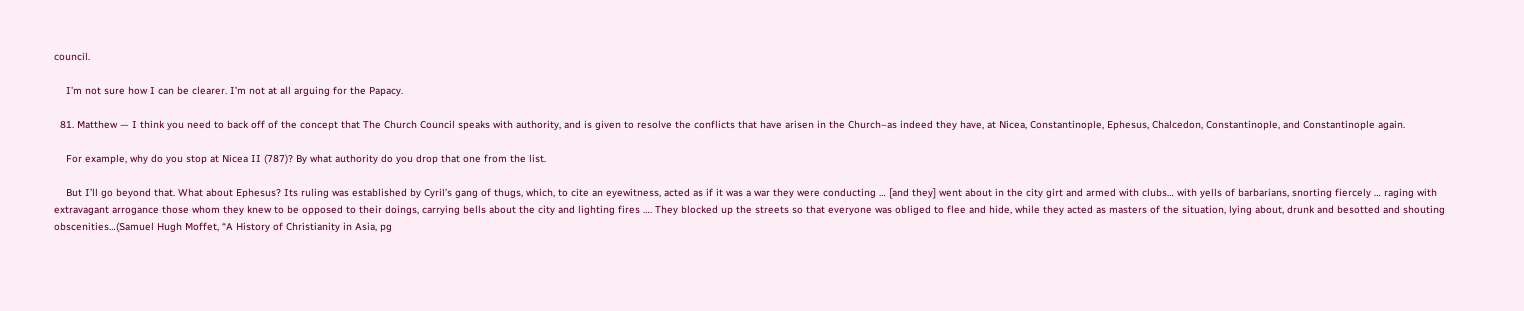council.

    I’m not sure how I can be clearer. I’m not at all arguing for the Papacy.

  81. Matthew — I think you need to back off of the concept that The Church Council speaks with authority, and is given to resolve the conflicts that have arisen in the Church–as indeed they have, at Nicea, Constantinople, Ephesus, Chalcedon, Constantinople, and Constantinople again.

    For example, why do you stop at Nicea II (787)? By what authority do you drop that one from the list.

    But I’ll go beyond that. What about Ephesus? Its ruling was established by Cyril’s gang of thugs, which, to cite an eyewitness, acted as if it was a war they were conducting … [and they] went about in the city girt and armed with clubs… with yells of barbarians, snorting fiercely … raging with extravagant arrogance those whom they knew to be opposed to their doings, carrying bells about the city and lighting fires …. They blocked up the streets so that everyone was obliged to flee and hide, while they acted as masters of the situation, lying about, drunk and besotted and shouting obscenities…(Samuel Hugh Moffet, “A History of Christianity in Asia, pg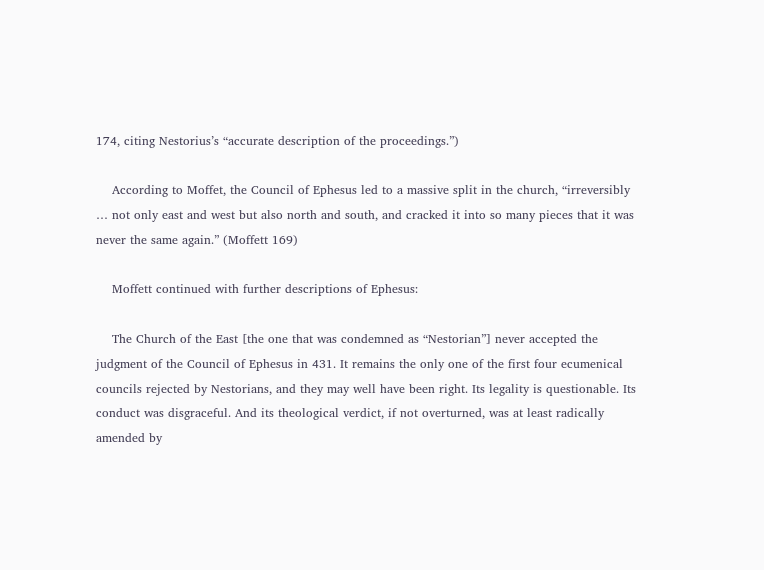174, citing Nestorius’s “accurate description of the proceedings.”)

    According to Moffet, the Council of Ephesus led to a massive split in the church, “irreversibly … not only east and west but also north and south, and cracked it into so many pieces that it was never the same again.” (Moffett 169)

    Moffett continued with further descriptions of Ephesus:

    The Church of the East [the one that was condemned as “Nestorian”] never accepted the judgment of the Council of Ephesus in 431. It remains the only one of the first four ecumenical councils rejected by Nestorians, and they may well have been right. Its legality is questionable. Its conduct was disgraceful. And its theological verdict, if not overturned, was at least radically amended by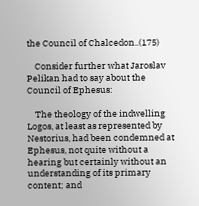the Council of Chalcedon..(175)

    Consider further what Jaroslav Pelikan had to say about the Council of Ephesus:

    The theology of the indwelling Logos, at least as represented by Nestorius, had been condemned at Ephesus, not quite without a hearing but certainly without an understanding of its primary content; and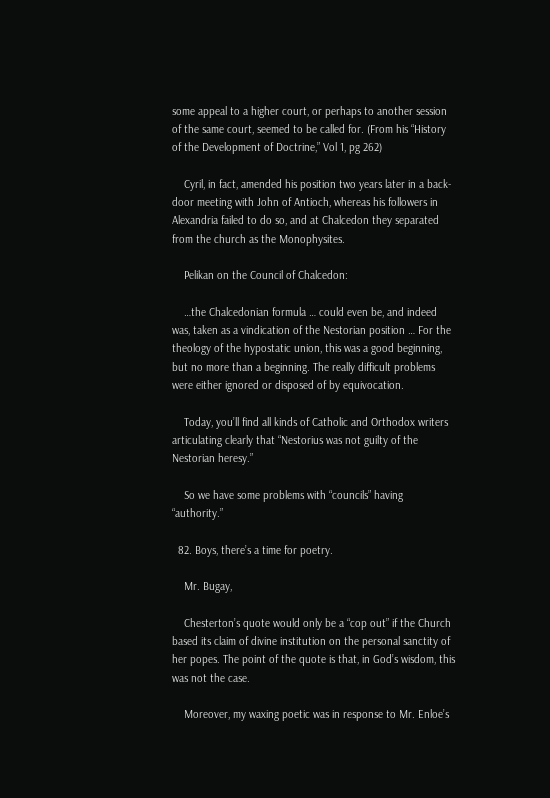some appeal to a higher court, or perhaps to another session of the same court, seemed to be called for. (From his “History of the Development of Doctrine,” Vol 1, pg 262)

    Cyril, in fact, amended his position two years later in a back-door meeting with John of Antioch, whereas his followers in Alexandria failed to do so, and at Chalcedon they separated from the church as the Monophysites.

    Pelikan on the Council of Chalcedon:

    …the Chalcedonian formula … could even be, and indeed was, taken as a vindication of the Nestorian position … For the theology of the hypostatic union, this was a good beginning, but no more than a beginning. The really difficult problems were either ignored or disposed of by equivocation.

    Today, you’ll find all kinds of Catholic and Orthodox writers articulating clearly that “Nestorius was not guilty of the Nestorian heresy.”

    So we have some problems with “councils” having “authority.”

  82. Boys, there’s a time for poetry.

    Mr. Bugay,

    Chesterton’s quote would only be a “cop out” if the Church based its claim of divine institution on the personal sanctity of her popes. The point of the quote is that, in God’s wisdom, this was not the case.

    Moreover, my waxing poetic was in response to Mr. Enloe’s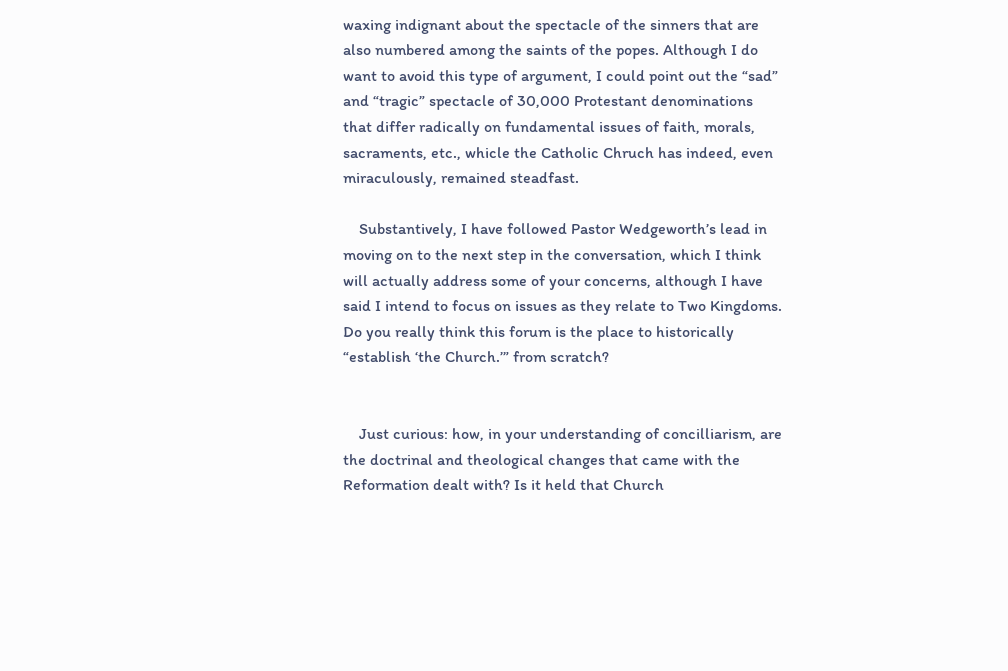waxing indignant about the spectacle of the sinners that are also numbered among the saints of the popes. Although I do want to avoid this type of argument, I could point out the “sad” and “tragic” spectacle of 30,000 Protestant denominations that differ radically on fundamental issues of faith, morals, sacraments, etc., whicle the Catholic Chruch has indeed, even miraculously, remained steadfast.

    Substantively, I have followed Pastor Wedgeworth’s lead in moving on to the next step in the conversation, which I think will actually address some of your concerns, although I have said I intend to focus on issues as they relate to Two Kingdoms. Do you really think this forum is the place to historically “establish ‘the Church.’” from scratch?


    Just curious: how, in your understanding of concilliarism, are the doctrinal and theological changes that came with the Reformation dealt with? Is it held that Church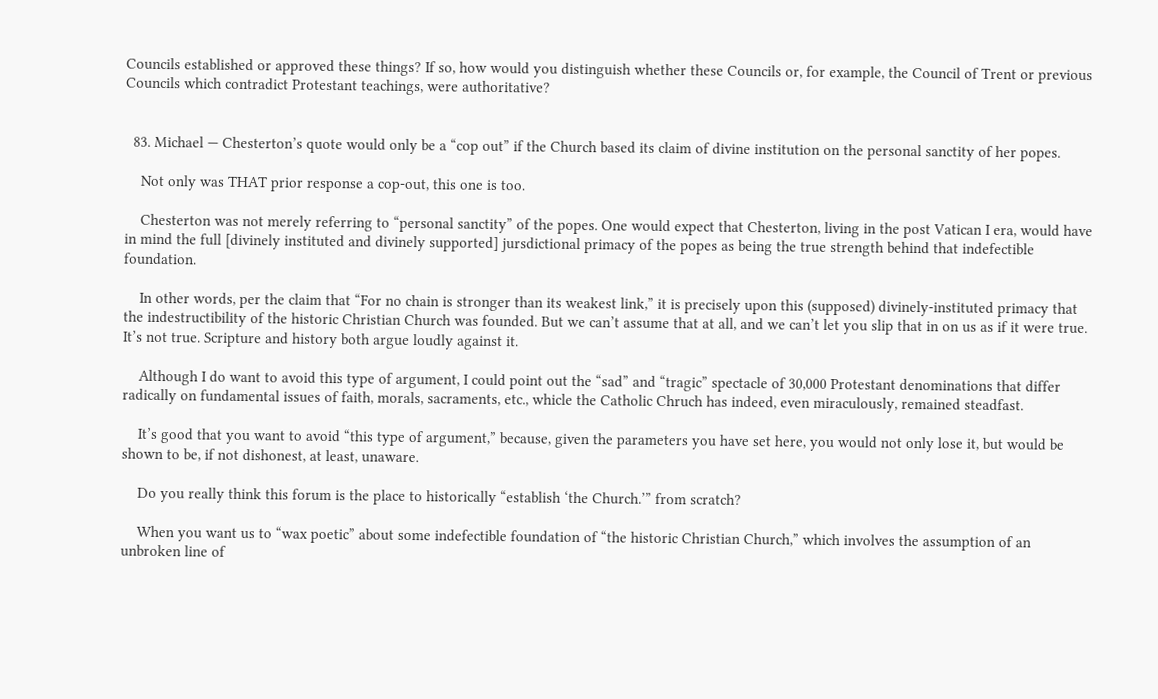Councils established or approved these things? If so, how would you distinguish whether these Councils or, for example, the Council of Trent or previous Councils which contradict Protestant teachings, were authoritative?


  83. Michael — Chesterton’s quote would only be a “cop out” if the Church based its claim of divine institution on the personal sanctity of her popes.

    Not only was THAT prior response a cop-out, this one is too.

    Chesterton was not merely referring to “personal sanctity” of the popes. One would expect that Chesterton, living in the post Vatican I era, would have in mind the full [divinely instituted and divinely supported] jursdictional primacy of the popes as being the true strength behind that indefectible foundation.

    In other words, per the claim that “For no chain is stronger than its weakest link,” it is precisely upon this (supposed) divinely-instituted primacy that the indestructibility of the historic Christian Church was founded. But we can’t assume that at all, and we can’t let you slip that in on us as if it were true. It’s not true. Scripture and history both argue loudly against it.

    Although I do want to avoid this type of argument, I could point out the “sad” and “tragic” spectacle of 30,000 Protestant denominations that differ radically on fundamental issues of faith, morals, sacraments, etc., whicle the Catholic Chruch has indeed, even miraculously, remained steadfast.

    It’s good that you want to avoid “this type of argument,” because, given the parameters you have set here, you would not only lose it, but would be shown to be, if not dishonest, at least, unaware.

    Do you really think this forum is the place to historically “establish ‘the Church.’” from scratch?

    When you want us to “wax poetic” about some indefectible foundation of “the historic Christian Church,” which involves the assumption of an unbroken line of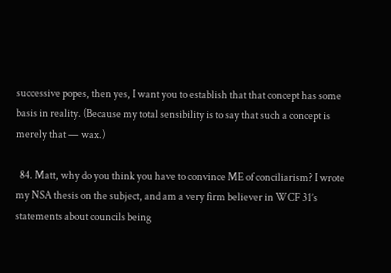successive popes, then yes, I want you to establish that that concept has some basis in reality. (Because my total sensibility is to say that such a concept is merely that — wax.)

  84. Matt, why do you think you have to convince ME of conciliarism? I wrote my NSA thesis on the subject, and am a very firm believer in WCF 31’s statements about councils being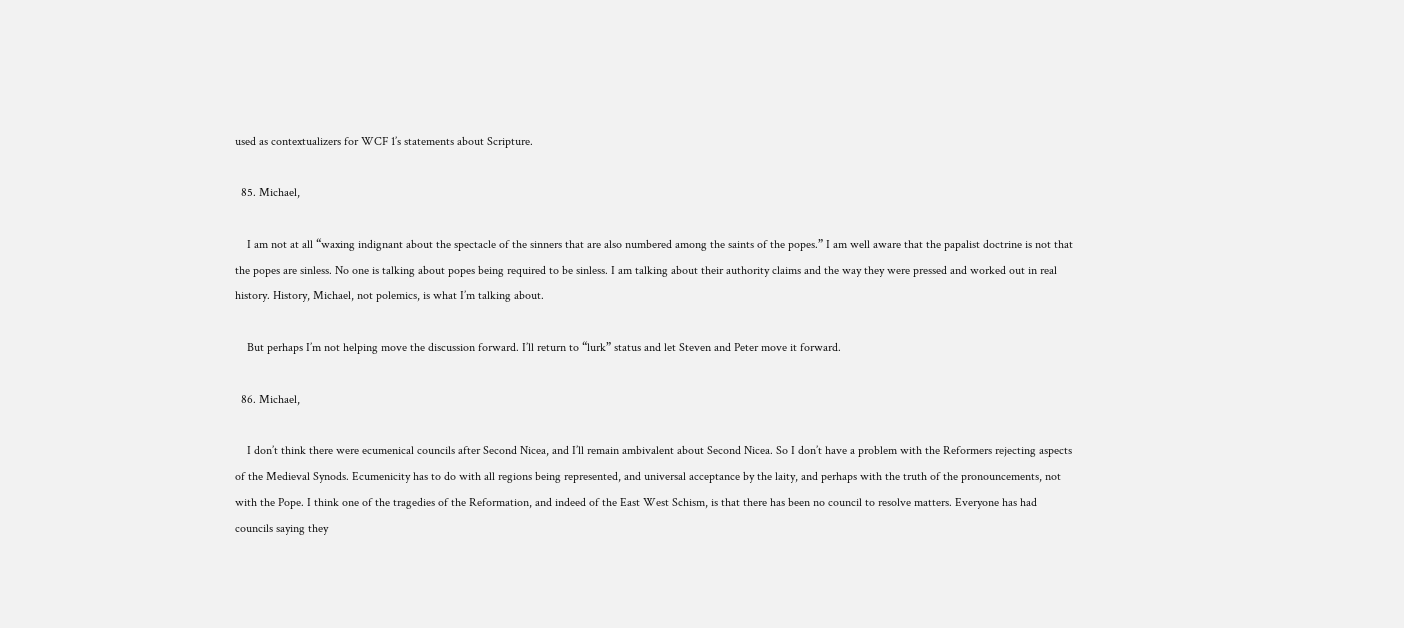used as contextualizers for WCF 1’s statements about Scripture.

  85. Michael,

    I am not at all “waxing indignant about the spectacle of the sinners that are also numbered among the saints of the popes.” I am well aware that the papalist doctrine is not that the popes are sinless. No one is talking about popes being required to be sinless. I am talking about their authority claims and the way they were pressed and worked out in real history. History, Michael, not polemics, is what I’m talking about.

    But perhaps I’m not helping move the discussion forward. I’ll return to “lurk” status and let Steven and Peter move it forward.

  86. Michael,

    I don’t think there were ecumenical councils after Second Nicea, and I’ll remain ambivalent about Second Nicea. So I don’t have a problem with the Reformers rejecting aspects of the Medieval Synods. Ecumenicity has to do with all regions being represented, and universal acceptance by the laity, and perhaps with the truth of the pronouncements, not with the Pope. I think one of the tragedies of the Reformation, and indeed of the East West Schism, is that there has been no council to resolve matters. Everyone has had councils saying they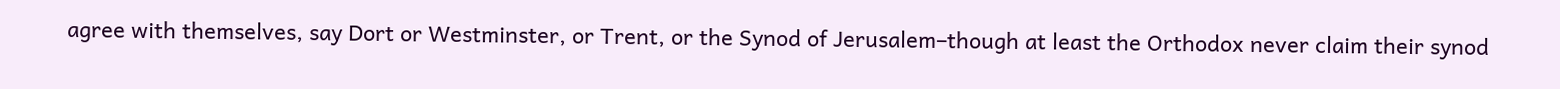agree with themselves, say Dort or Westminster, or Trent, or the Synod of Jerusalem–though at least the Orthodox never claim their synod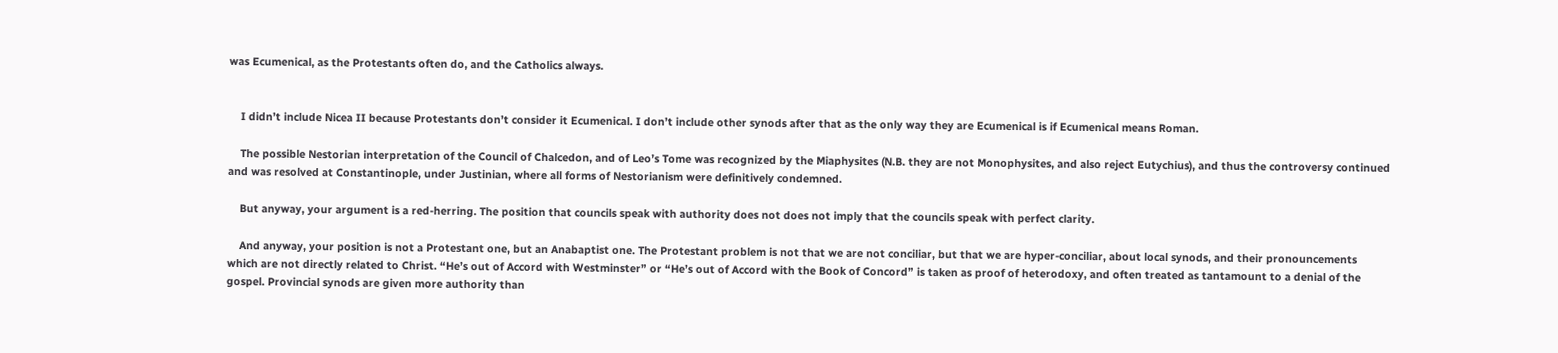was Ecumenical, as the Protestants often do, and the Catholics always.


    I didn’t include Nicea II because Protestants don’t consider it Ecumenical. I don’t include other synods after that as the only way they are Ecumenical is if Ecumenical means Roman.

    The possible Nestorian interpretation of the Council of Chalcedon, and of Leo’s Tome was recognized by the Miaphysites (N.B. they are not Monophysites, and also reject Eutychius), and thus the controversy continued and was resolved at Constantinople, under Justinian, where all forms of Nestorianism were definitively condemned.

    But anyway, your argument is a red-herring. The position that councils speak with authority does not does not imply that the councils speak with perfect clarity.

    And anyway, your position is not a Protestant one, but an Anabaptist one. The Protestant problem is not that we are not conciliar, but that we are hyper-conciliar, about local synods, and their pronouncements which are not directly related to Christ. “He’s out of Accord with Westminster” or “He’s out of Accord with the Book of Concord” is taken as proof of heterodoxy, and often treated as tantamount to a denial of the gospel. Provincial synods are given more authority than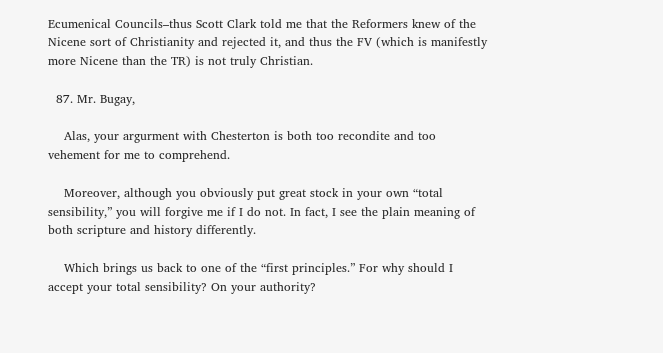Ecumenical Councils–thus Scott Clark told me that the Reformers knew of the Nicene sort of Christianity and rejected it, and thus the FV (which is manifestly more Nicene than the TR) is not truly Christian.

  87. Mr. Bugay,

    Alas, your argurment with Chesterton is both too recondite and too vehement for me to comprehend.

    Moreover, although you obviously put great stock in your own “total sensibility,” you will forgive me if I do not. In fact, I see the plain meaning of both scripture and history differently.

    Which brings us back to one of the “first principles.” For why should I accept your total sensibility? On your authority?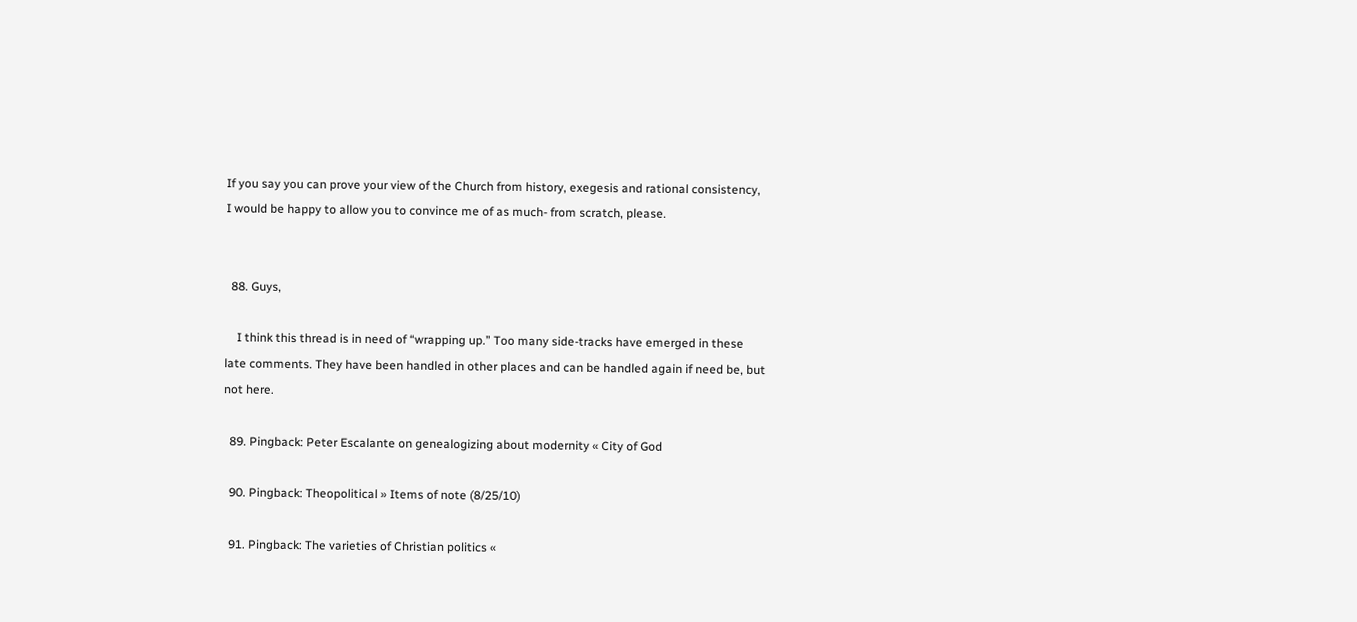If you say you can prove your view of the Church from history, exegesis and rational consistency, I would be happy to allow you to convince me of as much- from scratch, please.


  88. Guys,

    I think this thread is in need of “wrapping up.” Too many side-tracks have emerged in these late comments. They have been handled in other places and can be handled again if need be, but not here.

  89. Pingback: Peter Escalante on genealogizing about modernity « City of God

  90. Pingback: Theopolitical » Items of note (8/25/10)

  91. Pingback: The varieties of Christian politics «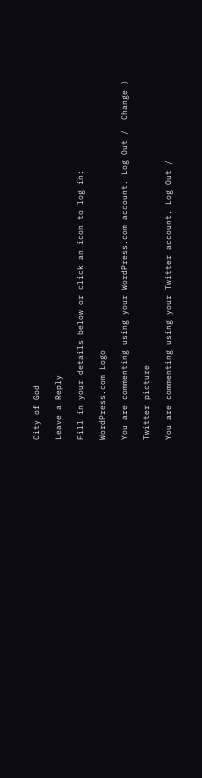City of God

Leave a Reply

Fill in your details below or click an icon to log in:

WordPress.com Logo

You are commenting using your WordPress.com account. Log Out /  Change )

Twitter picture

You are commenting using your Twitter account. Log Out /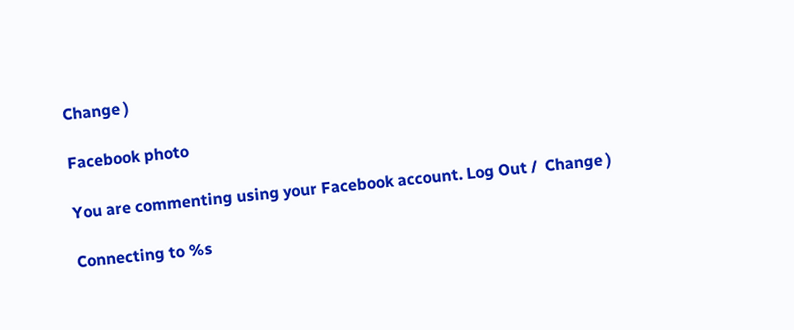Change )

Facebook photo

You are commenting using your Facebook account. Log Out /  Change )

Connecting to %s